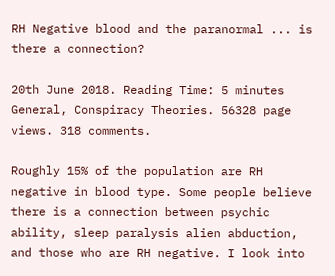RH Negative blood and the paranormal ... is there a connection?

20th June 2018. Reading Time: 5 minutes General, Conspiracy Theories. 56328 page views. 318 comments.

Roughly 15% of the population are RH negative in blood type. Some people believe there is a connection between psychic ability, sleep paralysis alien abduction, and those who are RH negative. I look into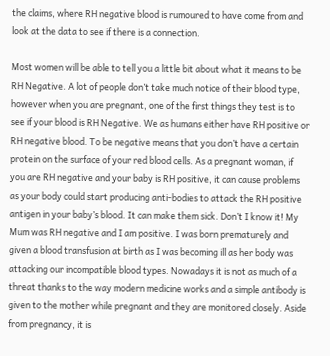the claims, where RH negative blood is rumoured to have come from and look at the data to see if there is a connection.

Most women will be able to tell you a little bit about what it means to be RH Negative. A lot of people don’t take much notice of their blood type, however when you are pregnant, one of the first things they test is to see if your blood is RH Negative. We as humans either have RH positive or RH negative blood. To be negative means that you don’t have a certain protein on the surface of your red blood cells. As a pregnant woman, if you are RH negative and your baby is RH positive, it can cause problems as your body could start producing anti-bodies to attack the RH positive antigen in your baby’s blood. It can make them sick. Don’t I know it! My Mum was RH negative and I am positive. I was born prematurely and given a blood transfusion at birth as I was becoming ill as her body was attacking our incompatible blood types. Nowadays it is not as much of a threat thanks to the way modern medicine works and a simple antibody is given to the mother while pregnant and they are monitored closely. Aside from pregnancy, it is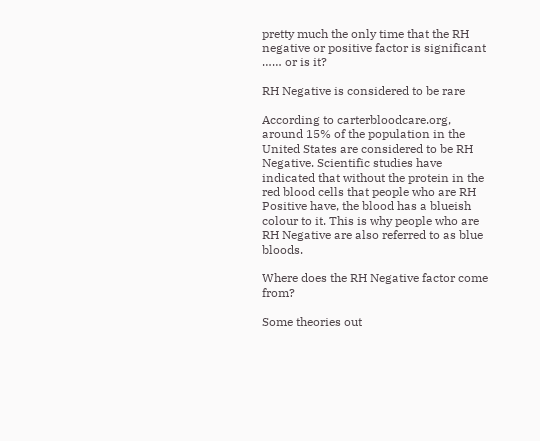pretty much the only time that the RH negative or positive factor is significant …… or is it?

RH Negative is considered to be rare

According to carterbloodcare.org, around 15% of the population in the United States are considered to be RH Negative. Scientific studies have indicated that without the protein in the red blood cells that people who are RH Positive have, the blood has a blueish colour to it. This is why people who are RH Negative are also referred to as blue bloods.

Where does the RH Negative factor come from?

Some theories out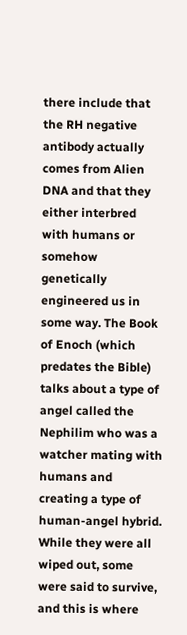there include that the RH negative antibody actually comes from Alien DNA and that they either interbred with humans or somehow genetically engineered us in some way. The Book of Enoch (which predates the Bible) talks about a type of angel called the Nephilim who was a watcher mating with humans and creating a type of human-angel hybrid. While they were all wiped out, some were said to survive, and this is where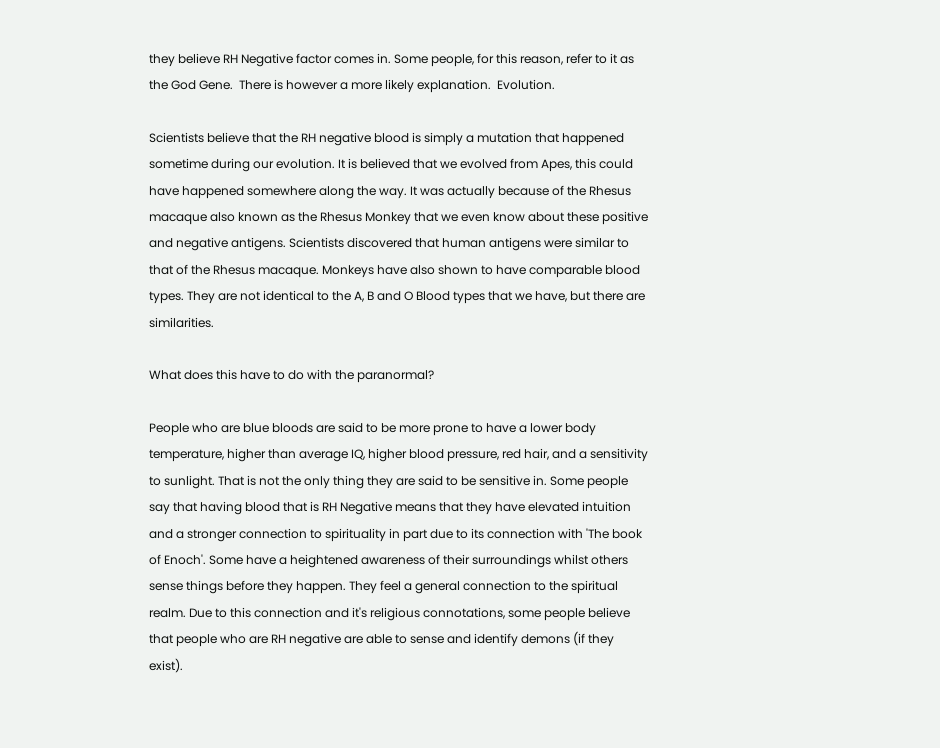they believe RH Negative factor comes in. Some people, for this reason, refer to it as the God Gene.  There is however a more likely explanation.  Evolution.

Scientists believe that the RH negative blood is simply a mutation that happened sometime during our evolution. It is believed that we evolved from Apes, this could have happened somewhere along the way. It was actually because of the Rhesus macaque also known as the Rhesus Monkey that we even know about these positive and negative antigens. Scientists discovered that human antigens were similar to that of the Rhesus macaque. Monkeys have also shown to have comparable blood types. They are not identical to the A, B and O Blood types that we have, but there are similarities.

What does this have to do with the paranormal?

People who are blue bloods are said to be more prone to have a lower body temperature, higher than average IQ, higher blood pressure, red hair, and a sensitivity to sunlight. That is not the only thing they are said to be sensitive in. Some people say that having blood that is RH Negative means that they have elevated intuition and a stronger connection to spirituality in part due to its connection with 'The book of Enoch'. Some have a heightened awareness of their surroundings whilst others sense things before they happen. They feel a general connection to the spiritual realm. Due to this connection and it's religious connotations, some people believe that people who are RH negative are able to sense and identify demons (if they exist).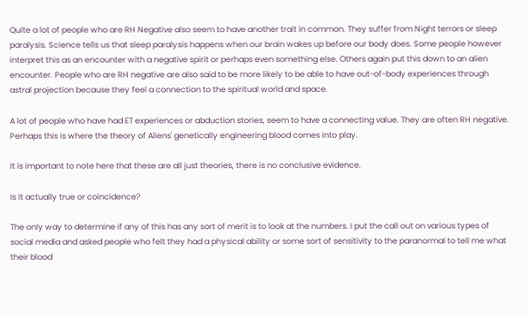Quite a lot of people who are RH Negative also seem to have another trait in common. They suffer from Night terrors or sleep paralysis. Science tells us that sleep paralysis happens when our brain wakes up before our body does. Some people however interpret this as an encounter with a negative spirit or perhaps even something else. Others again put this down to an alien encounter. People who are RH negative are also said to be more likely to be able to have out-of-body experiences through astral projection because they feel a connection to the spiritual world and space.

A lot of people who have had ET experiences or abduction stories, seem to have a connecting value. They are often RH negative. Perhaps this is where the theory of Aliens' genetically engineering blood comes into play.

It is important to note here that these are all just theories, there is no conclusive evidence.

Is it actually true or coincidence?

The only way to determine if any of this has any sort of merit is to look at the numbers. I put the call out on various types of social media and asked people who felt they had a physical ability or some sort of sensitivity to the paranormal to tell me what their blood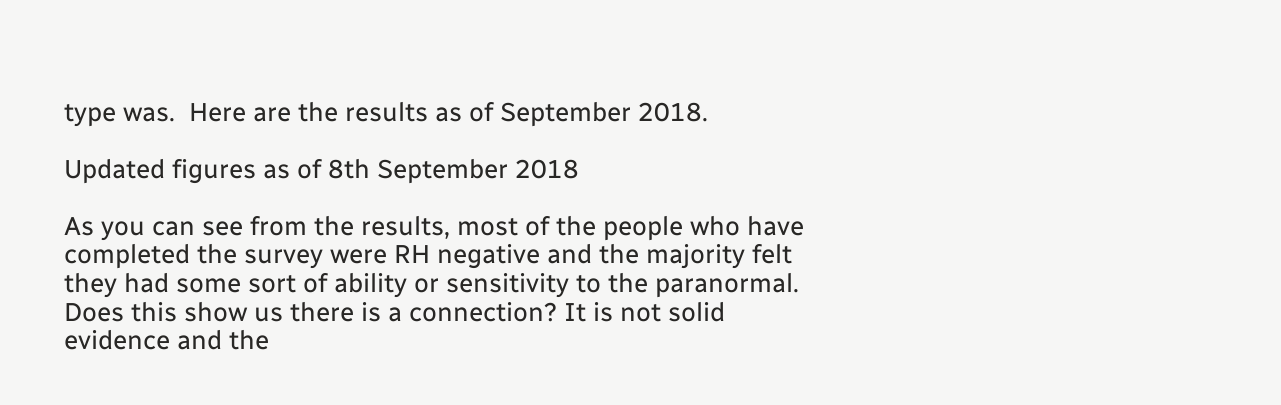type was.  Here are the results as of September 2018.

Updated figures as of 8th September 2018

As you can see from the results, most of the people who have completed the survey were RH negative and the majority felt they had some sort of ability or sensitivity to the paranormal. Does this show us there is a connection? It is not solid evidence and the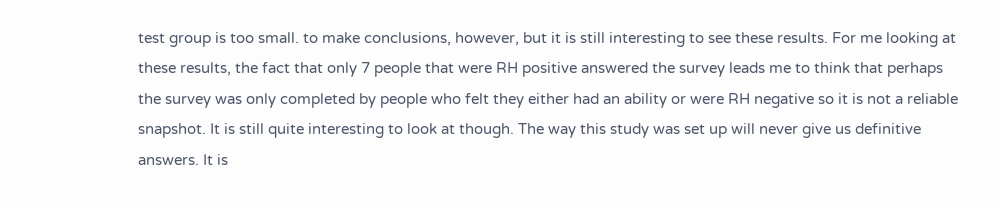test group is too small. to make conclusions, however, but it is still interesting to see these results. For me looking at these results, the fact that only 7 people that were RH positive answered the survey leads me to think that perhaps the survey was only completed by people who felt they either had an ability or were RH negative so it is not a reliable snapshot. It is still quite interesting to look at though. The way this study was set up will never give us definitive answers. It is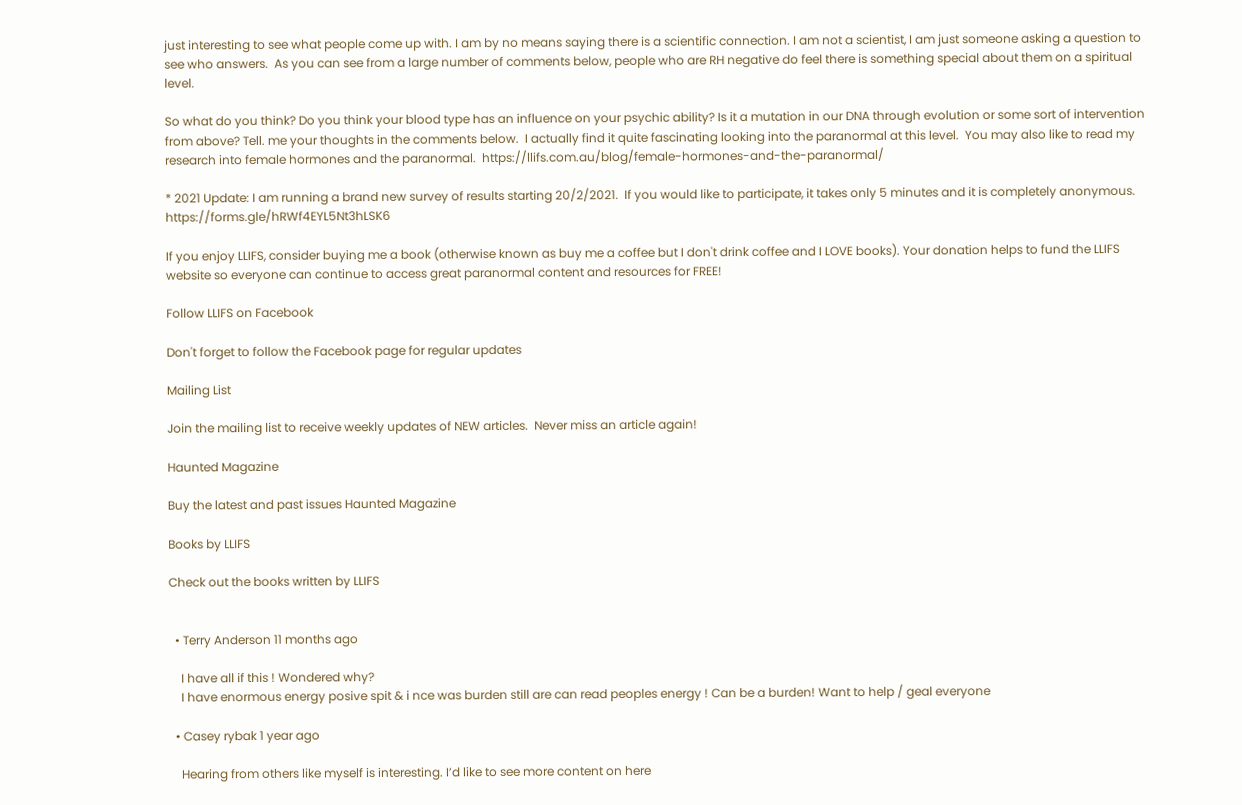just interesting to see what people come up with. I am by no means saying there is a scientific connection. I am not a scientist, I am just someone asking a question to see who answers.  As you can see from a large number of comments below, people who are RH negative do feel there is something special about them on a spiritual level.

So what do you think? Do you think your blood type has an influence on your psychic ability? Is it a mutation in our DNA through evolution or some sort of intervention from above? Tell. me your thoughts in the comments below.  I actually find it quite fascinating looking into the paranormal at this level.  You may also like to read my research into female hormones and the paranormal.  https://llifs.com.au/blog/female-hormones-and-the-paranormal/

* 2021 Update: I am running a brand new survey of results starting 20/2/2021.  If you would like to participate, it takes only 5 minutes and it is completely anonymous.  https://forms.gle/hRWf4EYL5Nt3hLSK6

If you enjoy LLIFS, consider buying me a book (otherwise known as buy me a coffee but I don't drink coffee and I LOVE books). Your donation helps to fund the LLIFS website so everyone can continue to access great paranormal content and resources for FREE!

Follow LLIFS on Facebook

Don't forget to follow the Facebook page for regular updates

Mailing List

Join the mailing list to receive weekly updates of NEW articles.  Never miss an article again!

Haunted Magazine

Buy the latest and past issues Haunted Magazine

Books by LLIFS

Check out the books written by LLIFS


  • Terry Anderson 11 months ago

    I have all if this ! Wondered why?
    I have enormous energy posive spit & i nce was burden still are can read peoples energy ! Can be a burden! Want to help / geal everyone

  • Casey rybak 1 year ago

    Hearing from others like myself is interesting. I’d like to see more content on here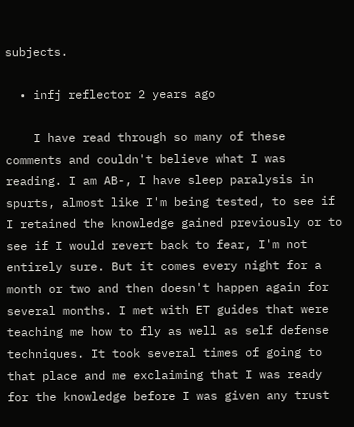subjects.

  • infj reflector 2 years ago

    I have read through so many of these comments and couldn't believe what I was reading. I am AB-, I have sleep paralysis in spurts, almost like I'm being tested, to see if I retained the knowledge gained previously or to see if I would revert back to fear, I'm not entirely sure. But it comes every night for a month or two and then doesn't happen again for several months. I met with ET guides that were teaching me how to fly as well as self defense techniques. It took several times of going to that place and me exclaiming that I was ready for the knowledge before I was given any trust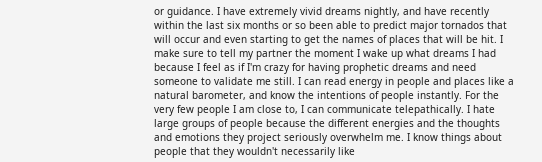or guidance. I have extremely vivid dreams nightly, and have recently within the last six months or so been able to predict major tornados that will occur and even starting to get the names of places that will be hit. I make sure to tell my partner the moment I wake up what dreams I had because I feel as if I'm crazy for having prophetic dreams and need someone to validate me still. I can read energy in people and places like a natural barometer, and know the intentions of people instantly. For the very few people I am close to, I can communicate telepathically. I hate large groups of people because the different energies and the thoughts and emotions they project seriously overwhelm me. I know things about people that they wouldn't necessarily like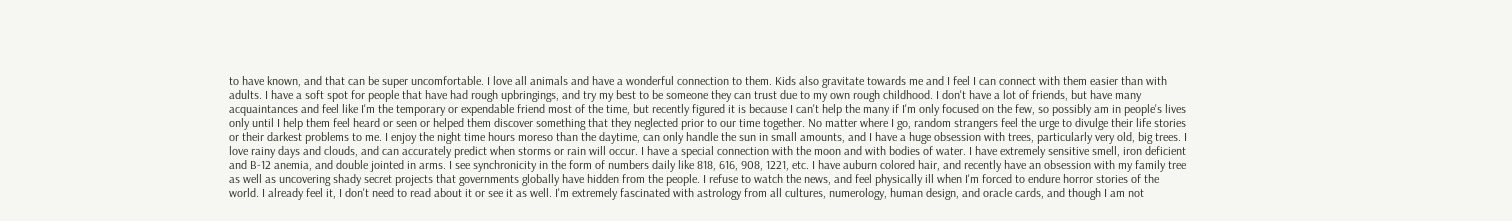to have known, and that can be super uncomfortable. I love all animals and have a wonderful connection to them. Kids also gravitate towards me and I feel I can connect with them easier than with adults. I have a soft spot for people that have had rough upbringings, and try my best to be someone they can trust due to my own rough childhood. I don't have a lot of friends, but have many acquaintances and feel like I'm the temporary or expendable friend most of the time, but recently figured it is because I can't help the many if I'm only focused on the few, so possibly am in people's lives only until I help them feel heard or seen or helped them discover something that they neglected prior to our time together. No matter where I go, random strangers feel the urge to divulge their life stories or their darkest problems to me. I enjoy the night time hours moreso than the daytime, can only handle the sun in small amounts, and I have a huge obsession with trees, particularly very old, big trees. I love rainy days and clouds, and can accurately predict when storms or rain will occur. I have a special connection with the moon and with bodies of water. I have extremely sensitive smell, iron deficient and B-12 anemia, and double jointed in arms. I see synchronicity in the form of numbers daily like 818, 616, 908, 1221, etc. I have auburn colored hair, and recently have an obsession with my family tree as well as uncovering shady secret projects that governments globally have hidden from the people. I refuse to watch the news, and feel physically ill when I'm forced to endure horror stories of the world. I already feel it, I don't need to read about it or see it as well. I'm extremely fascinated with astrology from all cultures, numerology, human design, and oracle cards, and though I am not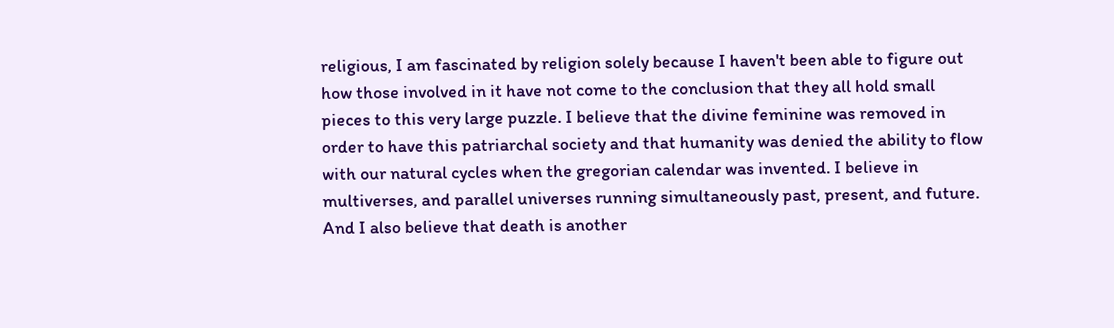religious, I am fascinated by religion solely because I haven't been able to figure out how those involved in it have not come to the conclusion that they all hold small pieces to this very large puzzle. I believe that the divine feminine was removed in order to have this patriarchal society and that humanity was denied the ability to flow with our natural cycles when the gregorian calendar was invented. I believe in multiverses, and parallel universes running simultaneously past, present, and future. And I also believe that death is another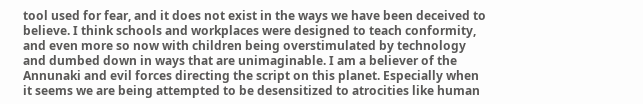tool used for fear, and it does not exist in the ways we have been deceived to believe. I think schools and workplaces were designed to teach conformity, and even more so now with children being overstimulated by technology and dumbed down in ways that are unimaginable. I am a believer of the Annunaki and evil forces directing the script on this planet. Especially when it seems we are being attempted to be desensitized to atrocities like human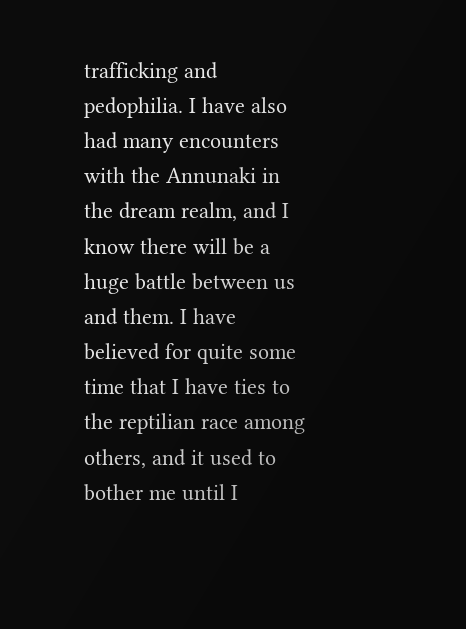trafficking and pedophilia. I have also had many encounters with the Annunaki in the dream realm, and I know there will be a huge battle between us and them. I have believed for quite some time that I have ties to the reptilian race among others, and it used to bother me until I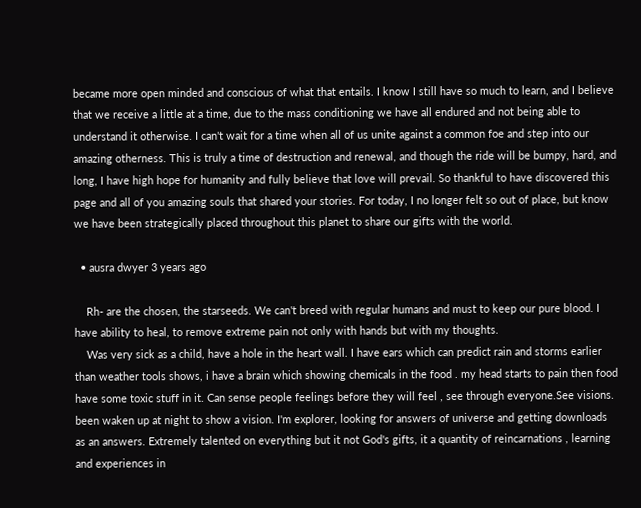became more open minded and conscious of what that entails. I know I still have so much to learn, and I believe that we receive a little at a time, due to the mass conditioning we have all endured and not being able to understand it otherwise. I can't wait for a time when all of us unite against a common foe and step into our amazing otherness. This is truly a time of destruction and renewal, and though the ride will be bumpy, hard, and long, I have high hope for humanity and fully believe that love will prevail. So thankful to have discovered this page and all of you amazing souls that shared your stories. For today, I no longer felt so out of place, but know we have been strategically placed throughout this planet to share our gifts with the world.

  • ausra dwyer 3 years ago

    Rh- are the chosen, the starseeds. We can't breed with regular humans and must to keep our pure blood. I have ability to heal, to remove extreme pain not only with hands but with my thoughts.
    Was very sick as a child, have a hole in the heart wall. I have ears which can predict rain and storms earlier than weather tools shows, i have a brain which showing chemicals in the food . my head starts to pain then food have some toxic stuff in it. Can sense people feelings before they will feel , see through everyone.See visions. been waken up at night to show a vision. I'm explorer, looking for answers of universe and getting downloads as an answers. Extremely talented on everything but it not God's gifts, it a quantity of reincarnations , learning and experiences in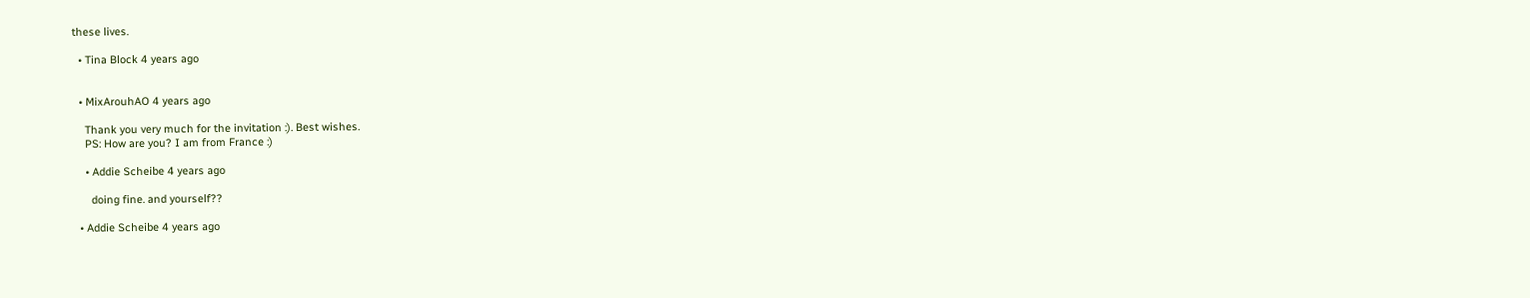these lives.

  • Tina Block 4 years ago


  • MixArouhAO 4 years ago

    Thank you very much for the invitation :). Best wishes.
    PS: How are you? I am from France :)

    • Addie Scheibe 4 years ago

      doing fine. and yourself??

  • Addie Scheibe 4 years ago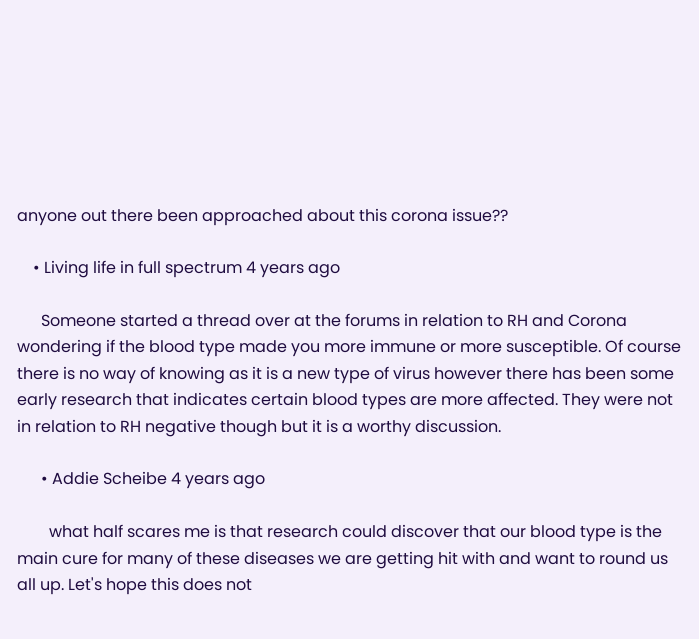anyone out there been approached about this corona issue??

    • Living life in full spectrum 4 years ago

      Someone started a thread over at the forums in relation to RH and Corona wondering if the blood type made you more immune or more susceptible. Of course there is no way of knowing as it is a new type of virus however there has been some early research that indicates certain blood types are more affected. They were not in relation to RH negative though but it is a worthy discussion.

      • Addie Scheibe 4 years ago

        what half scares me is that research could discover that our blood type is the main cure for many of these diseases we are getting hit with and want to round us all up. Let's hope this does not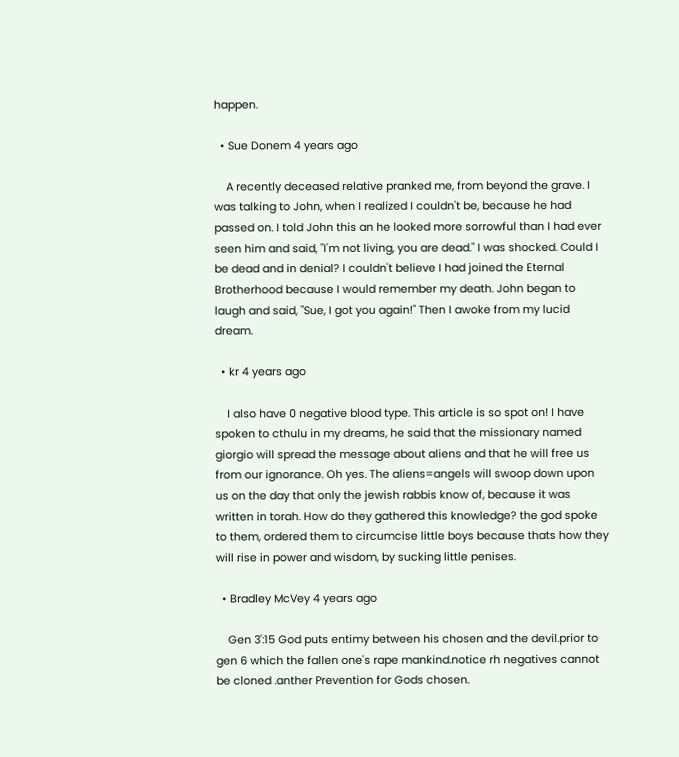happen.

  • Sue Donem 4 years ago

    A recently deceased relative pranked me, from beyond the grave. I was talking to John, when I realized I couldn't be, because he had passed on. I told John this an he looked more sorrowful than I had ever seen him and said, "I'm not living, you are dead." I was shocked. Could I be dead and in denial? I couldn't believe I had joined the Eternal Brotherhood because I would remember my death. John began to laugh and said, "Sue, I got you again!" Then I awoke from my lucid dream.

  • kr 4 years ago

    I also have 0 negative blood type. This article is so spot on! I have spoken to cthulu in my dreams, he said that the missionary named giorgio will spread the message about aliens and that he will free us from our ignorance. Oh yes. The aliens=angels will swoop down upon us on the day that only the jewish rabbis know of, because it was written in torah. How do they gathered this knowledge? the god spoke to them, ordered them to circumcise little boys because thats how they will rise in power and wisdom, by sucking little penises.

  • Bradley McVey 4 years ago

    Gen 3':15 God puts entimy between his chosen and the devil.prior to gen 6 which the fallen one's rape mankind.notice rh negatives cannot be cloned .anther Prevention for Gods chosen.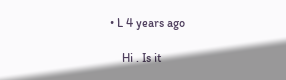• L 4 years ago

    Hi . Is it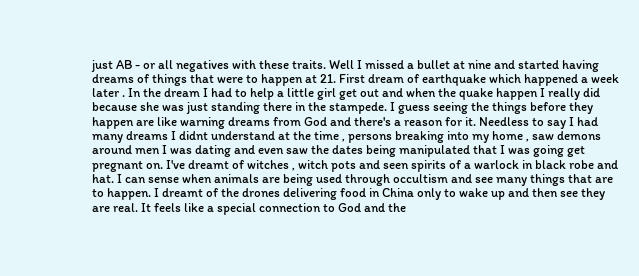just AB - or all negatives with these traits. Well I missed a bullet at nine and started having dreams of things that were to happen at 21. First dream of earthquake which happened a week later . In the dream I had to help a little girl get out and when the quake happen I really did because she was just standing there in the stampede. I guess seeing the things before they happen are like warning dreams from God and there's a reason for it. Needless to say I had many dreams I didnt understand at the time , persons breaking into my home , saw demons around men I was dating and even saw the dates being manipulated that I was going get pregnant on. I've dreamt of witches , witch pots and seen spirits of a warlock in black robe and hat. I can sense when animals are being used through occultism and see many things that are to happen. I dreamt of the drones delivering food in China only to wake up and then see they are real. It feels like a special connection to God and the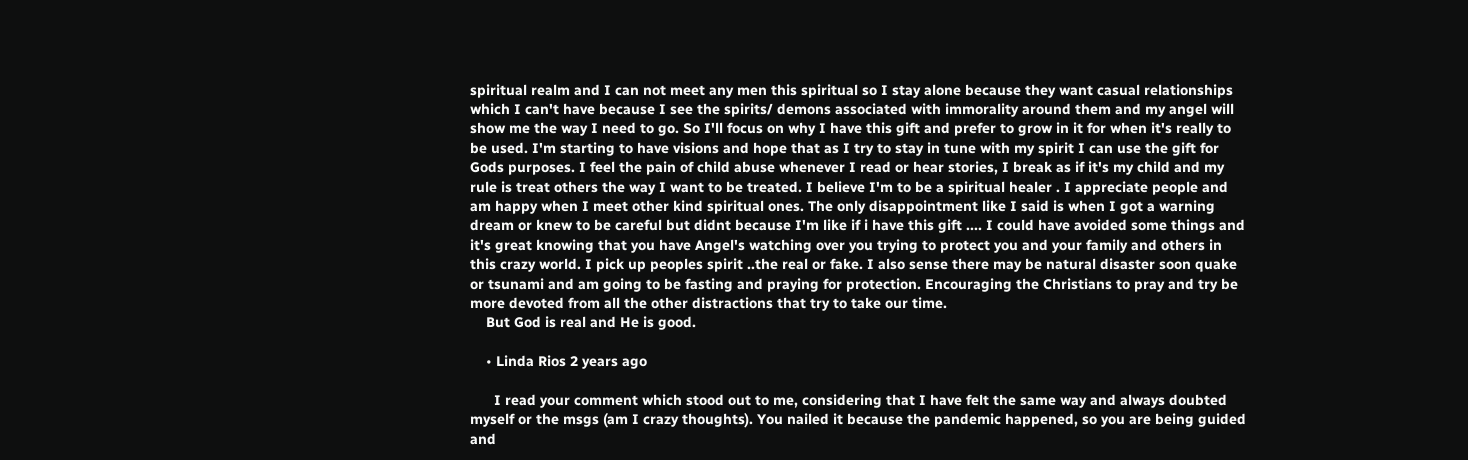spiritual realm and I can not meet any men this spiritual so I stay alone because they want casual relationships which I can't have because I see the spirits/ demons associated with immorality around them and my angel will show me the way I need to go. So I'll focus on why I have this gift and prefer to grow in it for when it's really to be used. I'm starting to have visions and hope that as I try to stay in tune with my spirit I can use the gift for Gods purposes. I feel the pain of child abuse whenever I read or hear stories, I break as if it's my child and my rule is treat others the way I want to be treated. I believe I'm to be a spiritual healer . I appreciate people and am happy when I meet other kind spiritual ones. The only disappointment like I said is when I got a warning dream or knew to be careful but didnt because I'm like if i have this gift .... I could have avoided some things and it's great knowing that you have Angel's watching over you trying to protect you and your family and others in this crazy world. I pick up peoples spirit ..the real or fake. I also sense there may be natural disaster soon quake or tsunami and am going to be fasting and praying for protection. Encouraging the Christians to pray and try be more devoted from all the other distractions that try to take our time.
    But God is real and He is good.

    • Linda Rios 2 years ago

      I read your comment which stood out to me, considering that I have felt the same way and always doubted myself or the msgs (am I crazy thoughts). You nailed it because the pandemic happened, so you are being guided and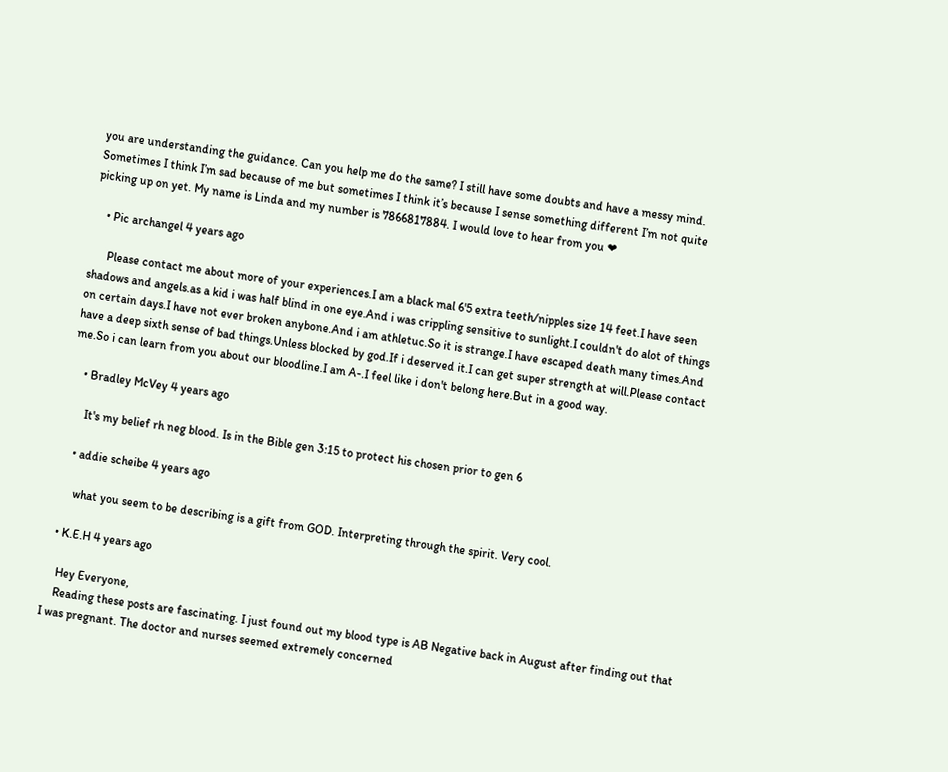you are understanding the guidance. Can you help me do the same? I still have some doubts and have a messy mind. Sometimes I think I’m sad because of me but sometimes I think it’s because I sense something different I’m not quite picking up on yet. My name is Linda and my number is 7866817884. I would love to hear from you ❤

    • Pic archangel 4 years ago

      Please contact me about more of your experiences.I am a black mal 6'5 extra teeth/nipples size 14 feet.I have seen shadows and angels.as a kid i was half blind in one eye.And i was crippling sensitive to sunlight.I couldn't do alot of things on certain days.I have not ever broken anybone.And i am athletuc.So it is strange.I have escaped death many times.And have a deep sixth sense of bad things.Unless blocked by god.If i deserved it.I can get super strength at will.Please contact me.So i can learn from you about our bloodline.I am A-.I feel like i don't belong here.But in a good way.

    • Bradley McVey 4 years ago

      It's my belief rh neg blood. Is in the Bible gen 3:15 to protect his chosen prior to gen 6

    • addie scheibe 4 years ago

      what you seem to be describing is a gift from GOD. Interpreting through the spirit. Very cool.

  • K.E.H 4 years ago

    Hey Everyone,
    Reading these posts are fascinating. I just found out my blood type is AB Negative back in August after finding out that I was pregnant. The doctor and nurses seemed extremely concerned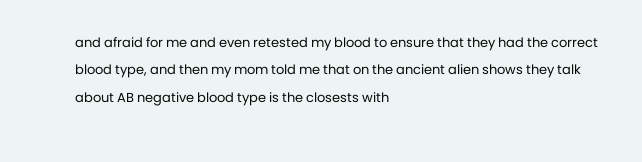and afraid for me and even retested my blood to ensure that they had the correct blood type, and then my mom told me that on the ancient alien shows they talk about AB negative blood type is the closests with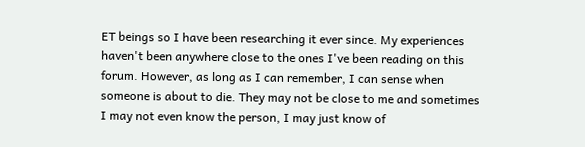ET beings so I have been researching it ever since. My experiences haven't been anywhere close to the ones I've been reading on this forum. However, as long as I can remember, I can sense when someone is about to die. They may not be close to me and sometimes I may not even know the person, I may just know of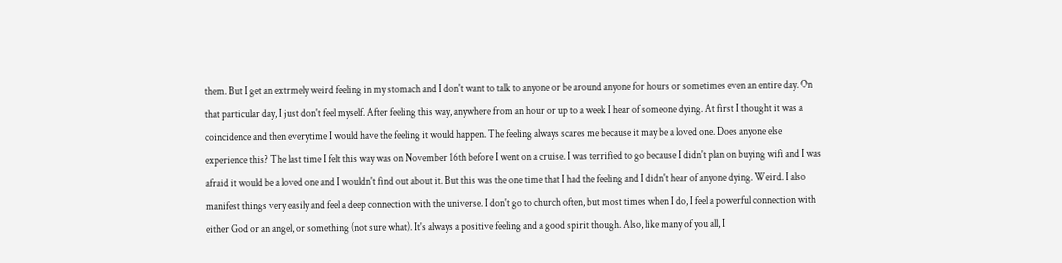them. But I get an extrmely weird feeling in my stomach and I don't want to talk to anyone or be around anyone for hours or sometimes even an entire day. On that particular day, I just don't feel myself. After feeling this way, anywhere from an hour or up to a week I hear of someone dying. At first I thought it was a coincidence and then everytime I would have the feeling it would happen. The feeling always scares me because it may be a loved one. Does anyone else experience this? The last time I felt this way was on November 16th before I went on a cruise. I was terrified to go because I didn't plan on buying wifi and I was afraid it would be a loved one and I wouldn't find out about it. But this was the one time that I had the feeling and I didn't hear of anyone dying. Weird. I also manifest things very easily and feel a deep connection with the universe. I don't go to church often, but most times when I do, I feel a powerful connection with either God or an angel, or something (not sure what). It's always a positive feeling and a good spirit though. Also, like many of you all, I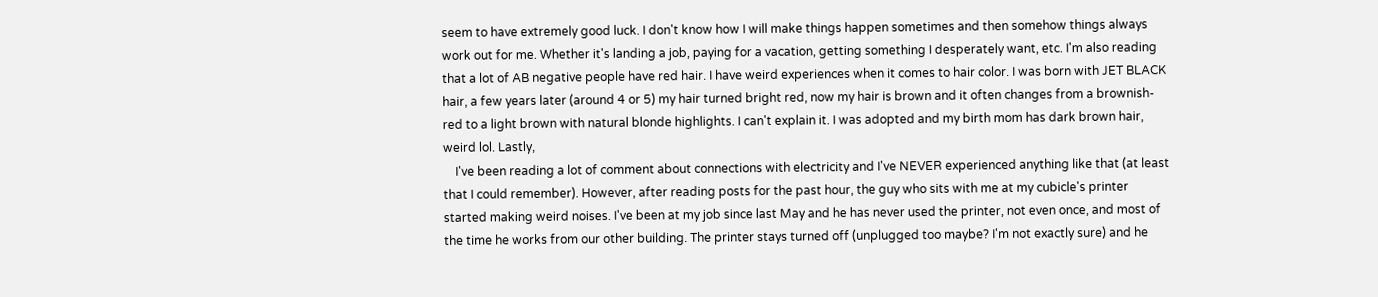seem to have extremely good luck. I don't know how I will make things happen sometimes and then somehow things always work out for me. Whether it's landing a job, paying for a vacation, getting something I desperately want, etc. I'm also reading that a lot of AB negative people have red hair. I have weird experiences when it comes to hair color. I was born with JET BLACK hair, a few years later (around 4 or 5) my hair turned bright red, now my hair is brown and it often changes from a brownish-red to a light brown with natural blonde highlights. I can't explain it. I was adopted and my birth mom has dark brown hair, weird lol. Lastly,
    I've been reading a lot of comment about connections with electricity and I've NEVER experienced anything like that (at least that I could remember). However, after reading posts for the past hour, the guy who sits with me at my cubicle's printer started making weird noises. I've been at my job since last May and he has never used the printer, not even once, and most of the time he works from our other building. The printer stays turned off (unplugged too maybe? I'm not exactly sure) and he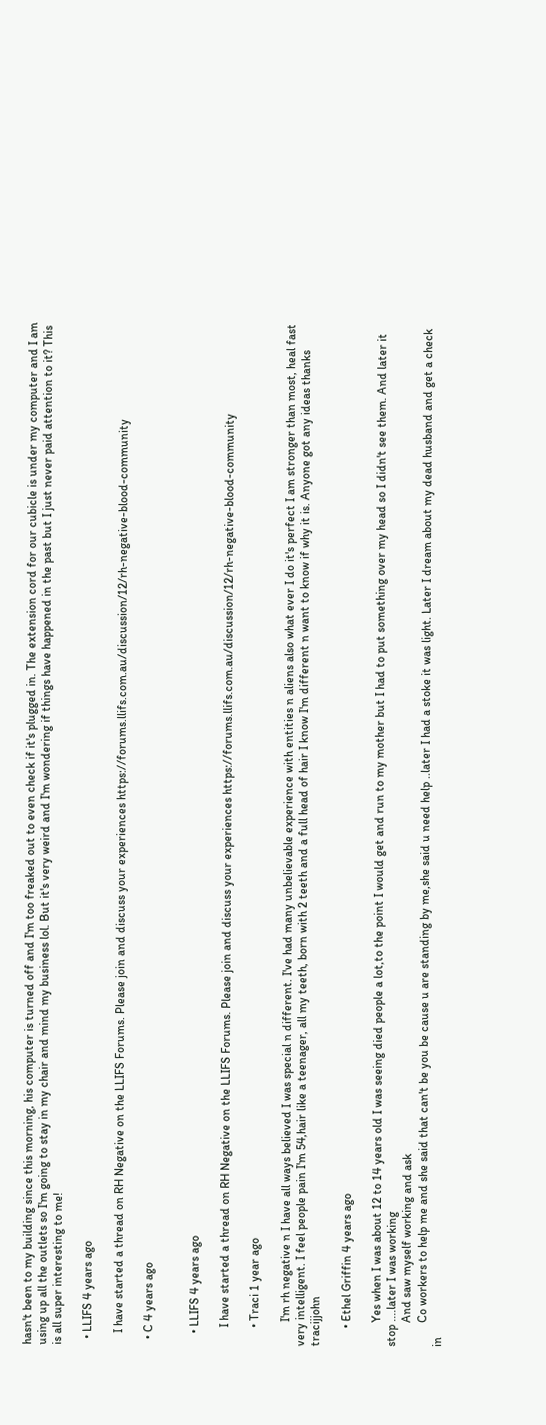hasn't been to my building since this morning, his computer is turned off and I'm too freaked out to even check if it's plugged in. The extension cord for our cubicle is under my computer and I am using up all the outlets so I'm going to stay in my chair and mind my business lol. But it's very weird and I'm wondering if things have happened in the past but I just never paid attention to it? This is all super interesting to me!

  • LLIFS 4 years ago

    I have started a thread on RH Negative on the LLIFS Forums. Please join and discuss your experiences https://forums.llifs.com.au/discussion/12/rh-negative-blood-community

  • C 4 years ago


    • LLIFS 4 years ago

      I have started a thread on RH Negative on the LLIFS Forums. Please join and discuss your experiences https://forums.llifs.com.au/discussion/12/rh-negative-blood-community

      • Traci 1 year ago

        I'm rh negative n I have all ways believed I was special n different. I've had many unbelievable experience with entities n aliens also what ever I do it's perfect I am stronger than most, heal fast very intelligent. I feel people pain I'm 54,hair like a teenager, all my teeth, born with 2 teeth and a full head of hair I know I'm different n want to know if why it is. Anyone got any ideas thanks tracijjohn

      • Ethel Griffin 4 years ago

        Yes when I was about 12 to 14 years old I was seeing died people a lot,to the point I would get and run to my mother but I had to put something over my head so I didn't see them. And later it stop ....later I was working
        And saw myself working and ask
        Co workers to help me and she said that can't be you be cause u are standing by me,she said u need help ..later I had a stoke it was light. Later I dream about my dead husband and get a check in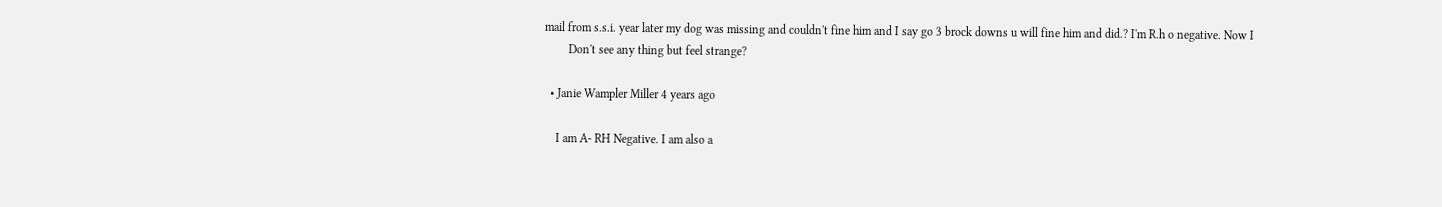mail from s.s.i. year later my dog was missing and couldn't fine him and I say go 3 brock downs u will fine him and did.? I'm R.h o negative. Now I
        Don't see any thing but feel strange?

  • Janie Wampler Miller 4 years ago

    I am A- RH Negative. I am also a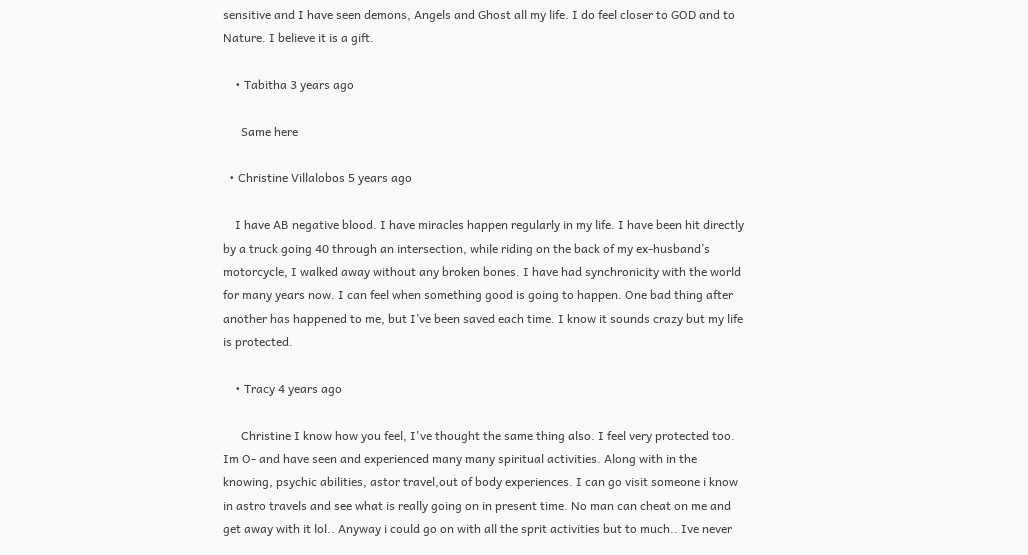sensitive and I have seen demons, Angels and Ghost all my life. I do feel closer to GOD and to Nature. I believe it is a gift.

    • Tabitha 3 years ago

      Same here

  • Christine Villalobos 5 years ago

    I have AB negative blood. I have miracles happen regularly in my life. I have been hit directly by a truck going 40 through an intersection, while riding on the back of my ex-husband’s motorcycle, I walked away without any broken bones. I have had synchronicity with the world for many years now. I can feel when something good is going to happen. One bad thing after another has happened to me, but I’ve been saved each time. I know it sounds crazy but my life is protected.

    • Tracy 4 years ago

      Christine I know how you feel, I've thought the same thing also. I feel very protected too. Im O- and have seen and experienced many many spiritual activities. Along with in the knowing, psychic abilities, astor travel,out of body experiences. I can go visit someone i know in astro travels and see what is really going on in present time. No man can cheat on me and get away with it lol.. Anyway i could go on with all the sprit activities but to much.. Ive never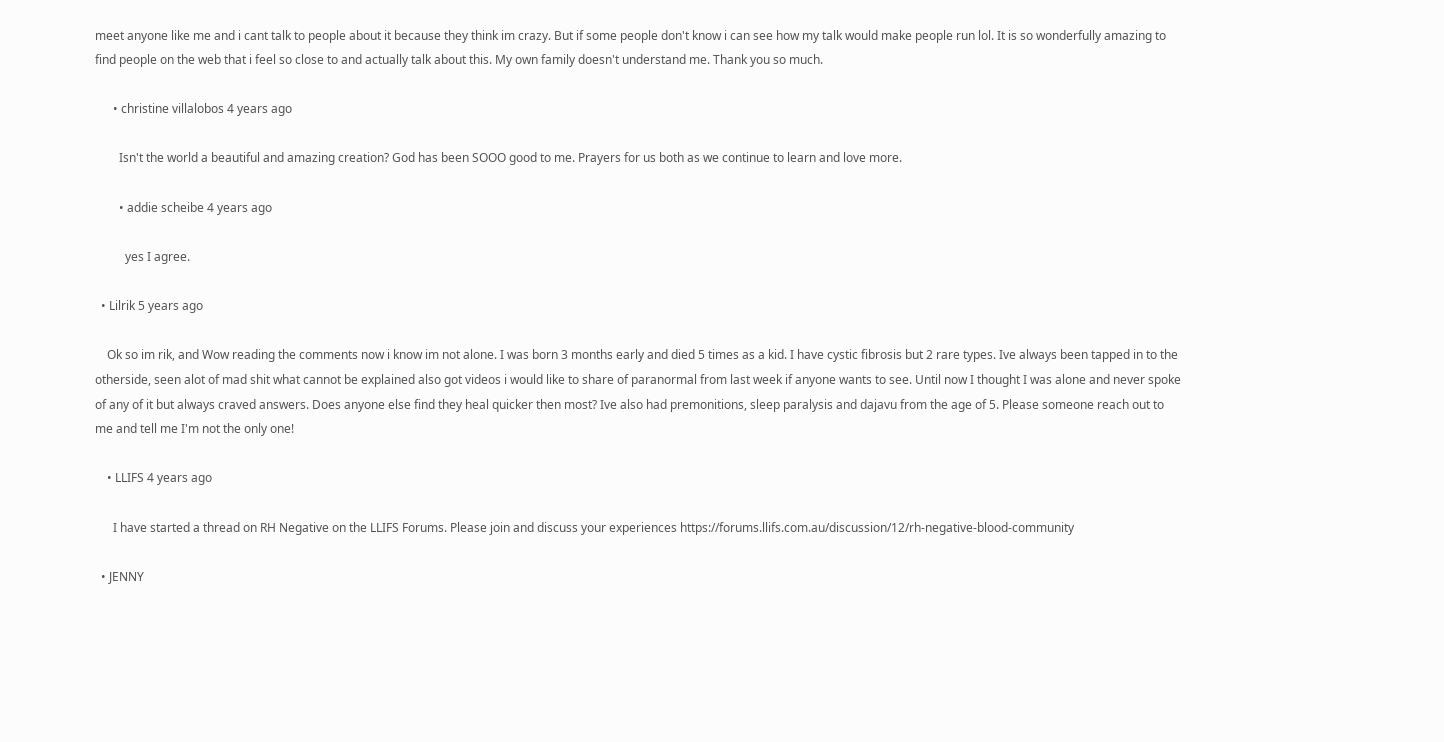meet anyone like me and i cant talk to people about it because they think im crazy. But if some people don't know i can see how my talk would make people run lol. It is so wonderfully amazing to find people on the web that i feel so close to and actually talk about this. My own family doesn't understand me. Thank you so much.

      • christine villalobos 4 years ago

        Isn't the world a beautiful and amazing creation? God has been SOOO good to me. Prayers for us both as we continue to learn and love more.

        • addie scheibe 4 years ago

          yes I agree.

  • Lilrik 5 years ago

    Ok so im rik, and Wow reading the comments now i know im not alone. I was born 3 months early and died 5 times as a kid. I have cystic fibrosis but 2 rare types. Ive always been tapped in to the otherside, seen alot of mad shit what cannot be explained also got videos i would like to share of paranormal from last week if anyone wants to see. Until now I thought I was alone and never spoke of any of it but always craved answers. Does anyone else find they heal quicker then most? Ive also had premonitions, sleep paralysis and dajavu from the age of 5. Please someone reach out to me and tell me I'm not the only one!

    • LLIFS 4 years ago

      I have started a thread on RH Negative on the LLIFS Forums. Please join and discuss your experiences https://forums.llifs.com.au/discussion/12/rh-negative-blood-community

  • JENNY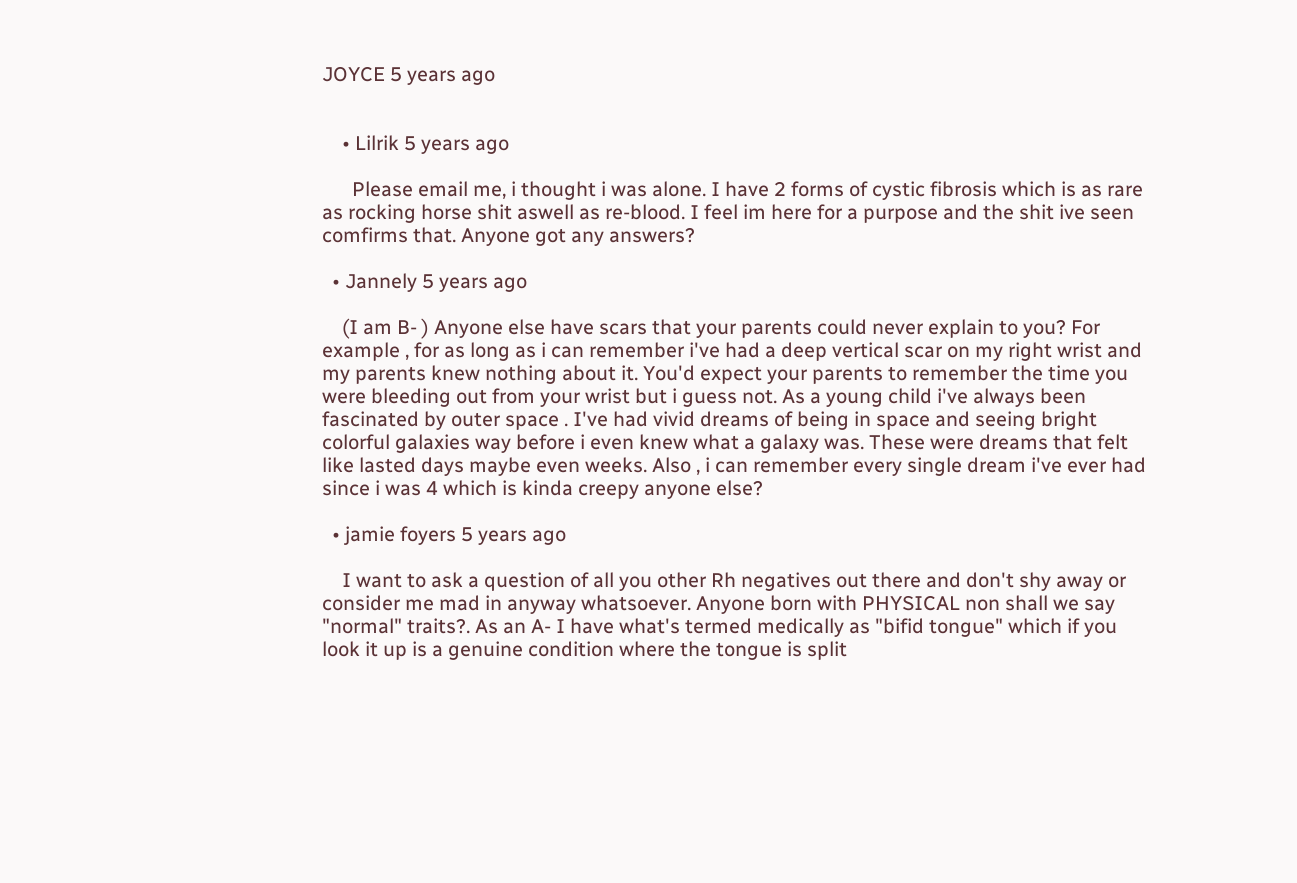JOYCE 5 years ago


    • Lilrik 5 years ago

      Please email me, i thought i was alone. I have 2 forms of cystic fibrosis which is as rare as rocking horse shit aswell as re-blood. I feel im here for a purpose and the shit ive seen comfirms that. Anyone got any answers?

  • Jannely 5 years ago

    (I am B- ) Anyone else have scars that your parents could never explain to you? For example , for as long as i can remember i've had a deep vertical scar on my right wrist and my parents knew nothing about it. You'd expect your parents to remember the time you were bleeding out from your wrist but i guess not. As a young child i've always been fascinated by outer space . I've had vivid dreams of being in space and seeing bright colorful galaxies way before i even knew what a galaxy was. These were dreams that felt like lasted days maybe even weeks. Also , i can remember every single dream i've ever had since i was 4 which is kinda creepy anyone else?

  • jamie foyers 5 years ago

    I want to ask a question of all you other Rh negatives out there and don't shy away or consider me mad in anyway whatsoever. Anyone born with PHYSICAL non shall we say "normal" traits?. As an A- I have what's termed medically as "bifid tongue" which if you look it up is a genuine condition where the tongue is split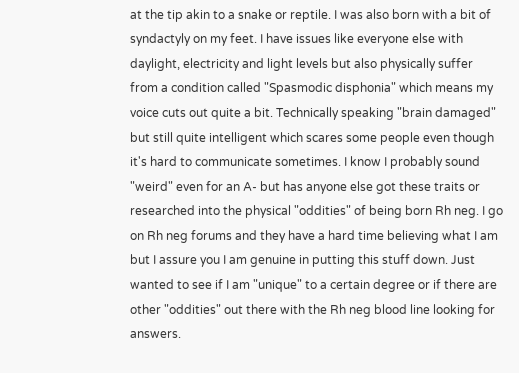at the tip akin to a snake or reptile. I was also born with a bit of syndactyly on my feet. I have issues like everyone else with daylight, electricity and light levels but also physically suffer from a condition called "Spasmodic disphonia" which means my voice cuts out quite a bit. Technically speaking "brain damaged" but still quite intelligent which scares some people even though it's hard to communicate sometimes. I know I probably sound "weird" even for an A- but has anyone else got these traits or researched into the physical "oddities" of being born Rh neg. I go on Rh neg forums and they have a hard time believing what I am but I assure you I am genuine in putting this stuff down. Just wanted to see if I am "unique" to a certain degree or if there are other "oddities" out there with the Rh neg blood line looking for answers.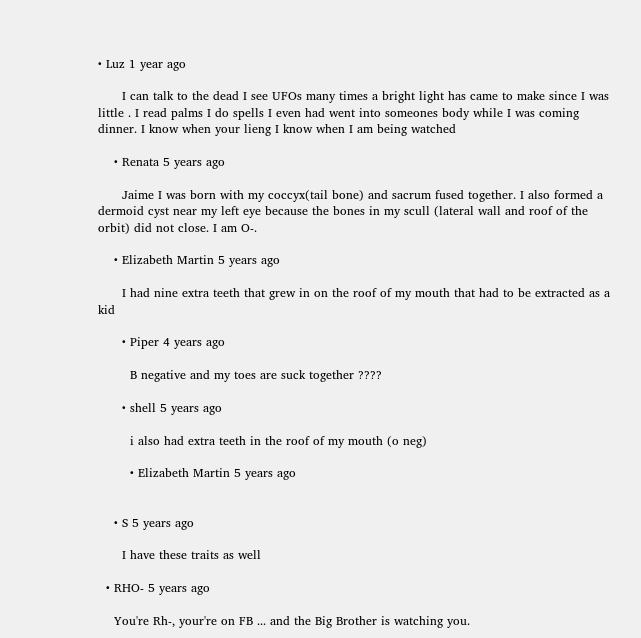• Luz 1 year ago

      I can talk to the dead I see UFOs many times a bright light has came to make since I was little . I read palms I do spells I even had went into someones body while I was coming dinner. I know when your lieng I know when I am being watched

    • Renata 5 years ago

      Jaime I was born with my coccyx(tail bone) and sacrum fused together. I also formed a dermoid cyst near my left eye because the bones in my scull (lateral wall and roof of the orbit) did not close. I am O-.

    • Elizabeth Martin 5 years ago

      I had nine extra teeth that grew in on the roof of my mouth that had to be extracted as a kid

      • Piper 4 years ago

        B negative and my toes are suck together ????

      • shell 5 years ago

        i also had extra teeth in the roof of my mouth (o neg)

        • Elizabeth Martin 5 years ago


    • S 5 years ago

      I have these traits as well

  • RHO- 5 years ago

    You're Rh-, your're on FB ... and the Big Brother is watching you.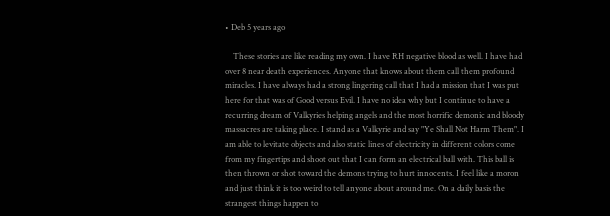• Deb 5 years ago

    These stories are like reading my own. I have RH negative blood as well. I have had over 8 near death experiences. Anyone that knows about them call them profound miracles. I have always had a strong lingering call that I had a mission that I was put here for that was of Good versus Evil. I have no idea why but I continue to have a recurring dream of Valkyries helping angels and the most horrific demonic and bloody massacres are taking place. I stand as a Valkyrie and say "Ye Shall Not Harm Them". I am able to levitate objects and also static lines of electricity in different colors come from my fingertips and shoot out that I can form an electrical ball with. This ball is then thrown or shot toward the demons trying to hurt innocents. I feel like a moron and just think it is too weird to tell anyone about around me. On a daily basis the strangest things happen to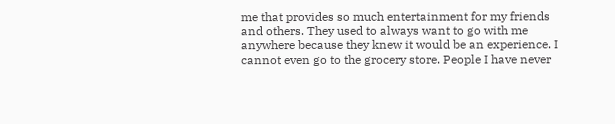me that provides so much entertainment for my friends and others. They used to always want to go with me anywhere because they knew it would be an experience. I cannot even go to the grocery store. People I have never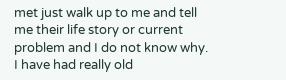met just walk up to me and tell me their life story or current problem and I do not know why. I have had really old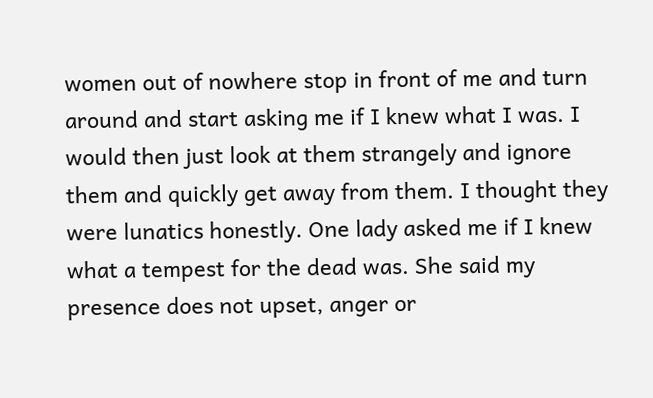women out of nowhere stop in front of me and turn around and start asking me if I knew what I was. I would then just look at them strangely and ignore them and quickly get away from them. I thought they were lunatics honestly. One lady asked me if I knew what a tempest for the dead was. She said my presence does not upset, anger or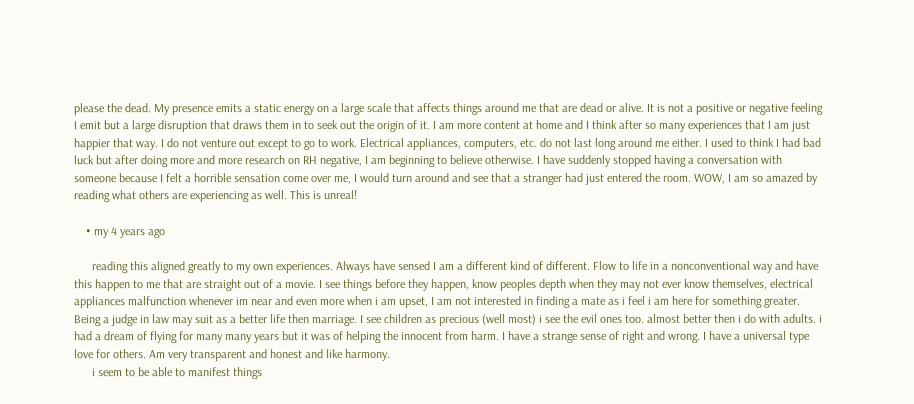please the dead. My presence emits a static energy on a large scale that affects things around me that are dead or alive. It is not a positive or negative feeling I emit but a large disruption that draws them in to seek out the origin of it. I am more content at home and I think after so many experiences that I am just happier that way. I do not venture out except to go to work. Electrical appliances, computers, etc. do not last long around me either. I used to think I had bad luck but after doing more and more research on RH negative, I am beginning to believe otherwise. I have suddenly stopped having a conversation with someone because I felt a horrible sensation come over me, I would turn around and see that a stranger had just entered the room. WOW, I am so amazed by reading what others are experiencing as well. This is unreal!

    • my 4 years ago

      reading this aligned greatly to my own experiences. Always have sensed I am a different kind of different. Flow to life in a nonconventional way and have this happen to me that are straight out of a movie. I see things before they happen, know peoples depth when they may not ever know themselves, electrical appliances malfunction whenever im near and even more when i am upset, I am not interested in finding a mate as i feel i am here for something greater. Being a judge in law may suit as a better life then marriage. I see children as precious (well most) i see the evil ones too. almost better then i do with adults. i had a dream of flying for many many years but it was of helping the innocent from harm. I have a strange sense of right and wrong. I have a universal type love for others. Am very transparent and honest and like harmony.
      i seem to be able to manifest things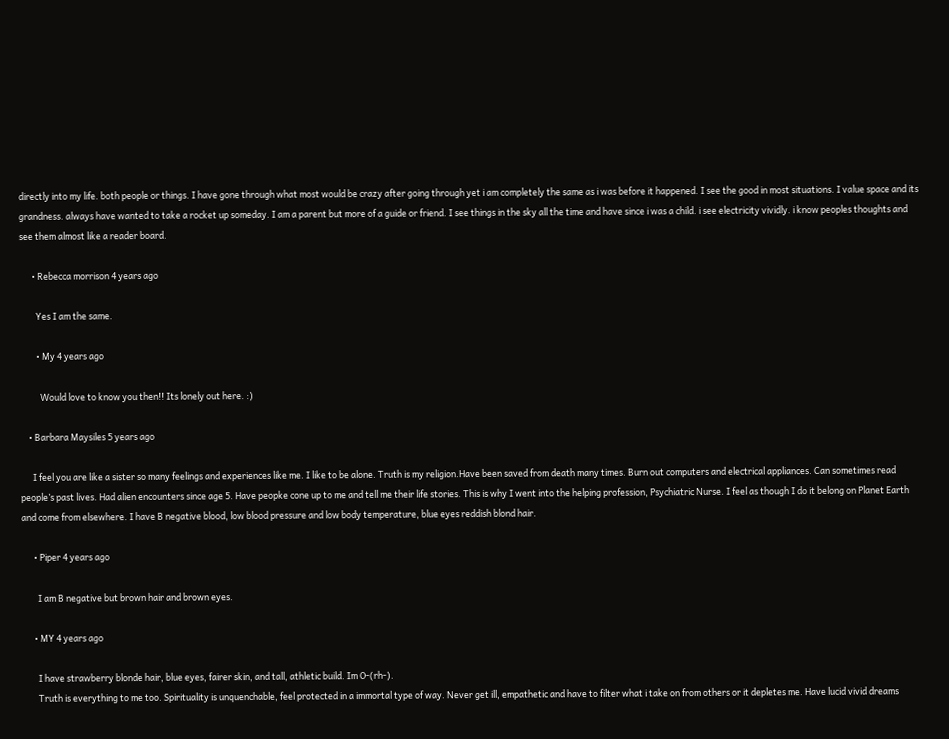directly into my life. both people or things. I have gone through what most would be crazy after going through yet i am completely the same as i was before it happened. I see the good in most situations. I value space and its grandness. always have wanted to take a rocket up someday. I am a parent but more of a guide or friend. I see things in the sky all the time and have since i was a child. i see electricity vividly. i know peoples thoughts and see them almost like a reader board.

      • Rebecca morrison 4 years ago

        Yes I am the same.

        • My 4 years ago

          Would love to know you then!! Its lonely out here. :)

    • Barbara Maysiles 5 years ago

      I feel you are like a sister so many feelings and experiences like me. I like to be alone. Truth is my religion.Have been saved from death many times. Burn out computers and electrical appliances. Can sometimes read people’s past lives. Had alien encounters since age 5. Have peopke cone up to me and tell me their life stories. This is why I went into the helping profession, Psychiatric Nurse. I feel as though I do it belong on Planet Earth and come from elsewhere. I have B negative blood, low blood pressure and low body temperature, blue eyes reddish blond hair.

      • Piper 4 years ago

        I am B negative but brown hair and brown eyes.

      • MY 4 years ago

        I have strawberry blonde hair, blue eyes, fairer skin, and tall, athletic build. Im O-(rh-).
        Truth is everything to me too. Spirituality is unquenchable, feel protected in a immortal type of way. Never get ill, empathetic and have to filter what i take on from others or it depletes me. Have lucid vivid dreams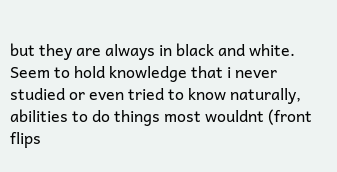but they are always in black and white. Seem to hold knowledge that i never studied or even tried to know naturally, abilities to do things most wouldnt (front flips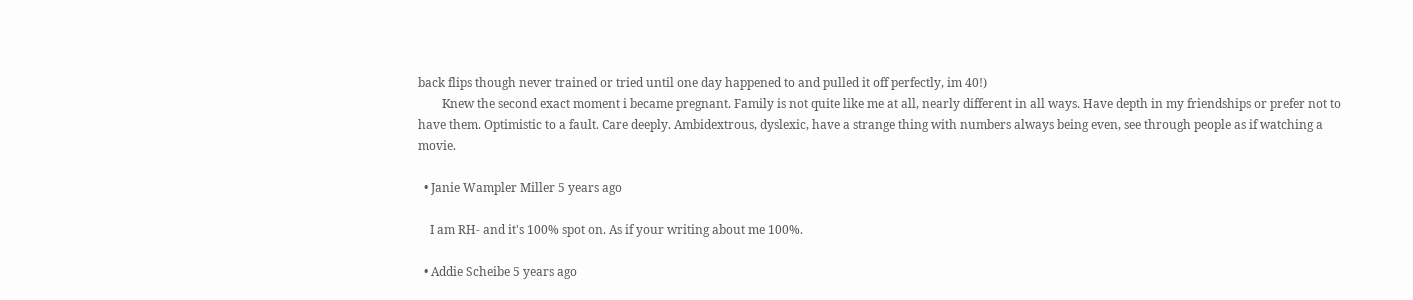back flips though never trained or tried until one day happened to and pulled it off perfectly, im 40!)
        Knew the second exact moment i became pregnant. Family is not quite like me at all, nearly different in all ways. Have depth in my friendships or prefer not to have them. Optimistic to a fault. Care deeply. Ambidextrous, dyslexic, have a strange thing with numbers always being even, see through people as if watching a movie.

  • Janie Wampler Miller 5 years ago

    I am RH- and it's 100% spot on. As if your writing about me 100%.

  • Addie Scheibe 5 years ago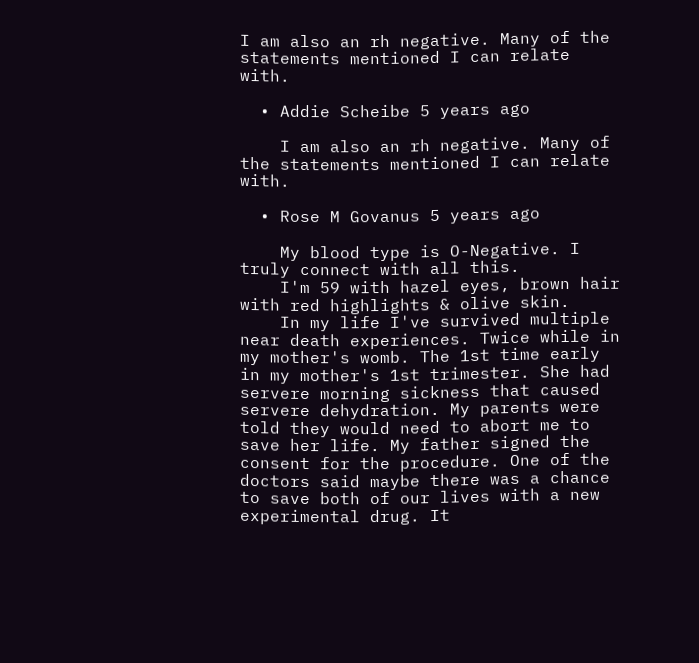I am also an rh negative. Many of the statements mentioned I can relate with.

  • Addie Scheibe 5 years ago

    I am also an rh negative. Many of the statements mentioned I can relate with.

  • Rose M Govanus 5 years ago

    My blood type is O-Negative. I truly connect with all this.
    I'm 59 with hazel eyes, brown hair with red highlights & olive skin.
    In my life I've survived multiple near death experiences. Twice while in my mother's womb. The 1st time early in my mother's 1st trimester. She had servere morning sickness that caused servere dehydration. My parents were told they would need to abort me to save her life. My father signed the consent for the procedure. One of the doctors said maybe there was a chance to save both of our lives with a new experimental drug. It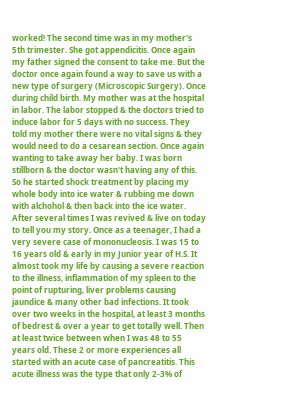worked! The second time was in my mother's 5th trimester. She got appendicitis. Once again my father signed the consent to take me. But the doctor once again found a way to save us with a new type of surgery (Microscopic Surgery). Once during child birth. My mother was at the hospital in labor. The labor stopped & the doctors tried to induce labor for 5 days with no success. They told my mother there were no vital signs & they would need to do a cesarean section. Once again wanting to take away her baby. I was born stillborn & the doctor wasn't having any of this. So he started shock treatment by placing my whole body into ice water & rubbing me down with alchohol & then back into the ice water. After several times I was revived & live on today to tell you my story. Once as a teenager, I had a very severe case of mononucleosis. I was 15 to 16 years old & early in my Junior year of H.S. It almost took my life by causing a severe reaction to the illness, inflammation of my spleen to the point of rupturing, liver problems causing jaundice & many other bad infections. It took over two weeks in the hospital, at least 3 months of bedrest & over a year to get totally well. Then at least twice between when I was 48 to 55 years old. These 2 or more experiences all started with an acute case of pancreatitis. This acute illness was the type that only 2-3% of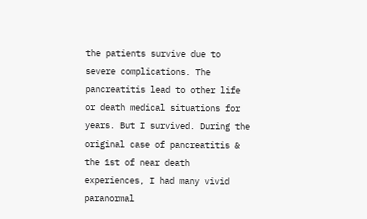the patients survive due to severe complications. The pancreatitis lead to other life or death medical situations for years. But I survived. During the original case of pancreatitis & the 1st of near death experiences, I had many vivid paranormal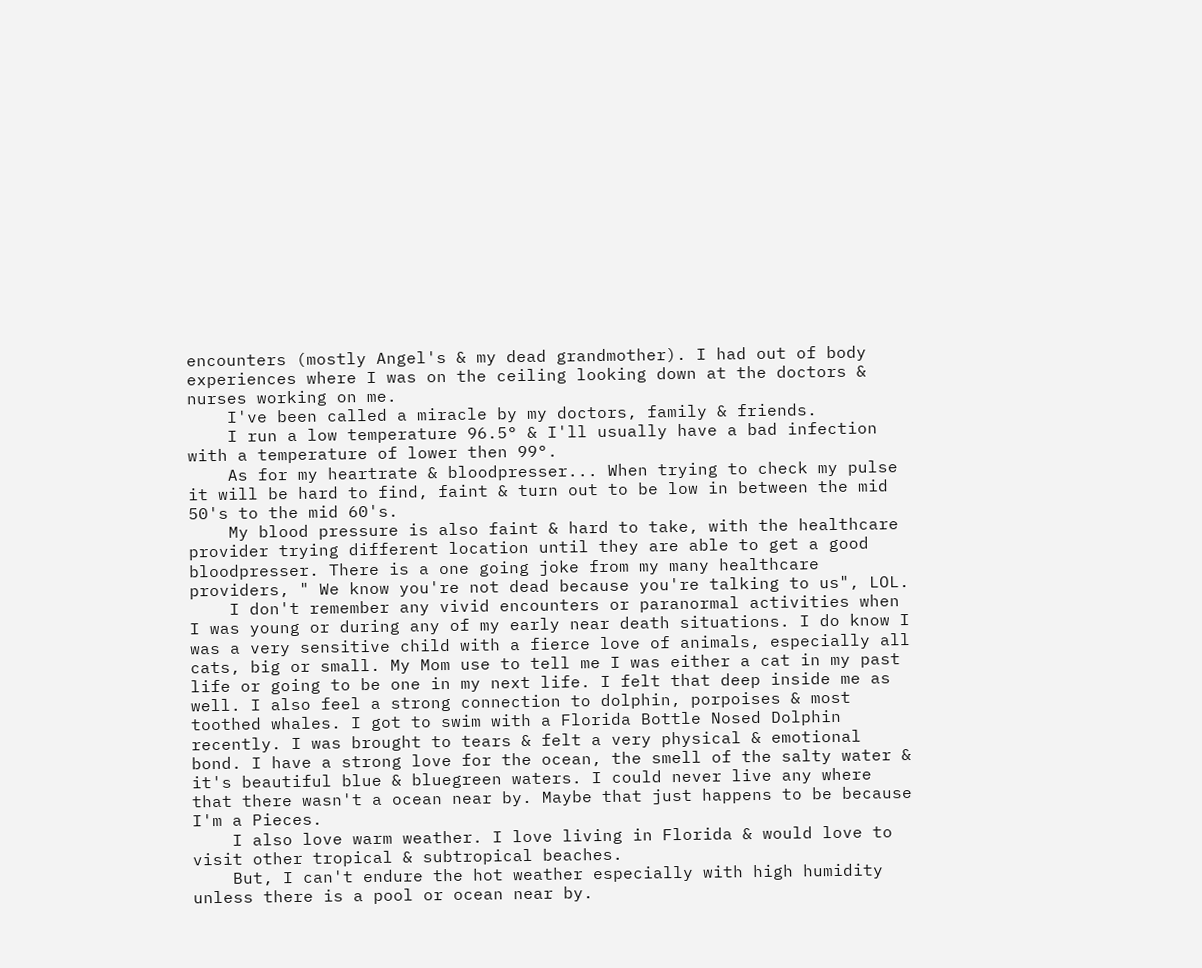encounters (mostly Angel's & my dead grandmother). I had out of body experiences where I was on the ceiling looking down at the doctors & nurses working on me.
    I've been called a miracle by my doctors, family & friends.
    I run a low temperature 96.5° & I'll usually have a bad infection with a temperature of lower then 99°.
    As for my heartrate & bloodpresser... When trying to check my pulse it will be hard to find, faint & turn out to be low in between the mid 50's to the mid 60's.
    My blood pressure is also faint & hard to take, with the healthcare provider trying different location until they are able to get a good bloodpresser. There is a one going joke from my many healthcare providers, " We know you're not dead because you're talking to us", LOL.
    I don't remember any vivid encounters or paranormal activities when I was young or during any of my early near death situations. I do know I was a very sensitive child with a fierce love of animals, especially all cats, big or small. My Mom use to tell me I was either a cat in my past life or going to be one in my next life. I felt that deep inside me as well. I also feel a strong connection to dolphin, porpoises & most toothed whales. I got to swim with a Florida Bottle Nosed Dolphin recently. I was brought to tears & felt a very physical & emotional bond. I have a strong love for the ocean, the smell of the salty water & it's beautiful blue & bluegreen waters. I could never live any where that there wasn't a ocean near by. Maybe that just happens to be because I'm a Pieces.
    I also love warm weather. I love living in Florida & would love to visit other tropical & subtropical beaches.
    But, I can't endure the hot weather especially with high humidity unless there is a pool or ocean near by.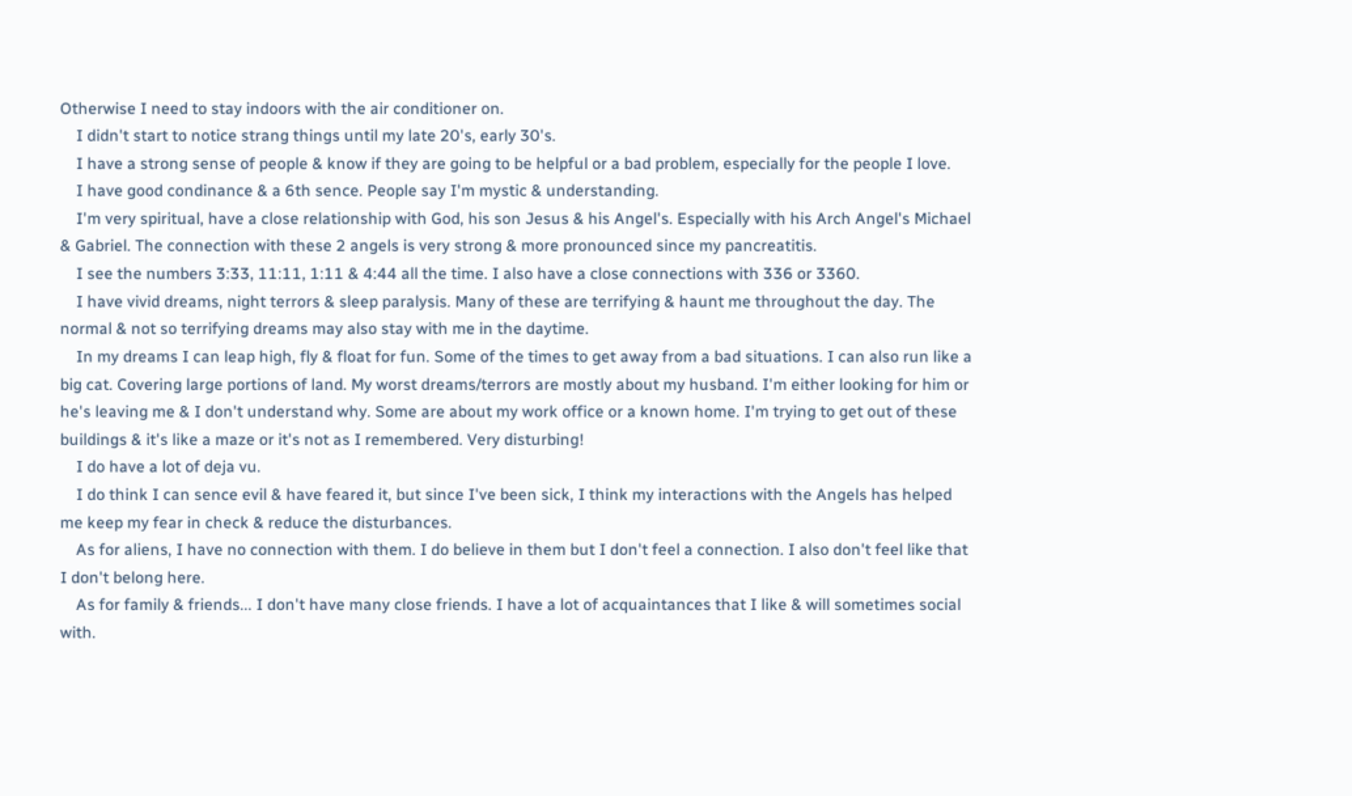Otherwise I need to stay indoors with the air conditioner on.
    I didn't start to notice strang things until my late 20's, early 30's.
    I have a strong sense of people & know if they are going to be helpful or a bad problem, especially for the people I love.
    I have good condinance & a 6th sence. People say I'm mystic & understanding.
    I'm very spiritual, have a close relationship with God, his son Jesus & his Angel's. Especially with his Arch Angel's Michael & Gabriel. The connection with these 2 angels is very strong & more pronounced since my pancreatitis.
    I see the numbers 3:33, 11:11, 1:11 & 4:44 all the time. I also have a close connections with 336 or 3360.
    I have vivid dreams, night terrors & sleep paralysis. Many of these are terrifying & haunt me throughout the day. The normal & not so terrifying dreams may also stay with me in the daytime.
    In my dreams I can leap high, fly & float for fun. Some of the times to get away from a bad situations. I can also run like a big cat. Covering large portions of land. My worst dreams/terrors are mostly about my husband. I'm either looking for him or he's leaving me & I don't understand why. Some are about my work office or a known home. I'm trying to get out of these buildings & it's like a maze or it's not as I remembered. Very disturbing!
    I do have a lot of deja vu.
    I do think I can sence evil & have feared it, but since I've been sick, I think my interactions with the Angels has helped me keep my fear in check & reduce the disturbances.
    As for aliens, I have no connection with them. I do believe in them but I don't feel a connection. I also don't feel like that I don't belong here.
    As for family & friends... I don't have many close friends. I have a lot of acquaintances that I like & will sometimes social with.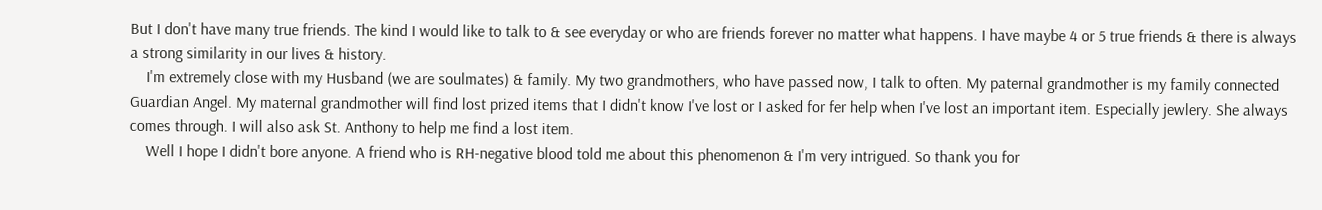But I don't have many true friends. The kind I would like to talk to & see everyday or who are friends forever no matter what happens. I have maybe 4 or 5 true friends & there is always a strong similarity in our lives & history.
    I'm extremely close with my Husband (we are soulmates) & family. My two grandmothers, who have passed now, I talk to often. My paternal grandmother is my family connected Guardian Angel. My maternal grandmother will find lost prized items that I didn't know I've lost or I asked for fer help when I've lost an important item. Especially jewlery. She always comes through. I will also ask St. Anthony to help me find a lost item.
    Well I hope I didn't bore anyone. A friend who is RH-negative blood told me about this phenomenon & I'm very intrigued. So thank you for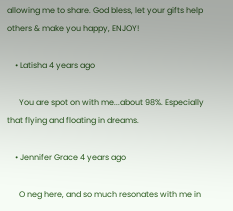allowing me to share. God bless, let your gifts help others & make you happy, ENJOY!

    • Latisha 4 years ago

      You are spot on with me...about 98%. Especially that flying and floating in dreams.

    • Jennifer Grace 4 years ago

      O neg here, and so much resonates with me in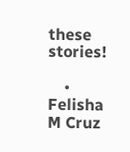these stories!

    • Felisha M Cruz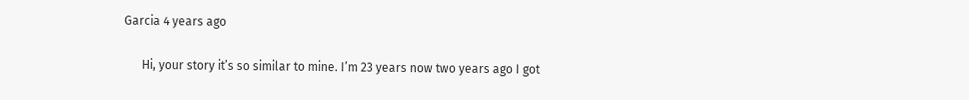Garcia 4 years ago

      Hi, your story it’s so similar to mine. I’m 23 years now two years ago I got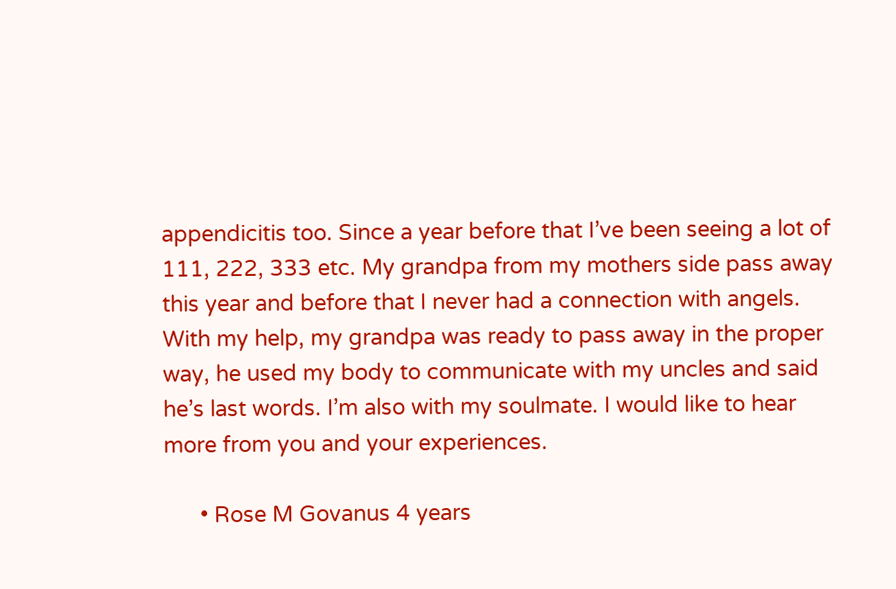appendicitis too. Since a year before that I’ve been seeing a lot of 111, 222, 333 etc. My grandpa from my mothers side pass away this year and before that I never had a connection with angels. With my help, my grandpa was ready to pass away in the proper way, he used my body to communicate with my uncles and said he’s last words. I’m also with my soulmate. I would like to hear more from you and your experiences.

      • Rose M Govanus 4 years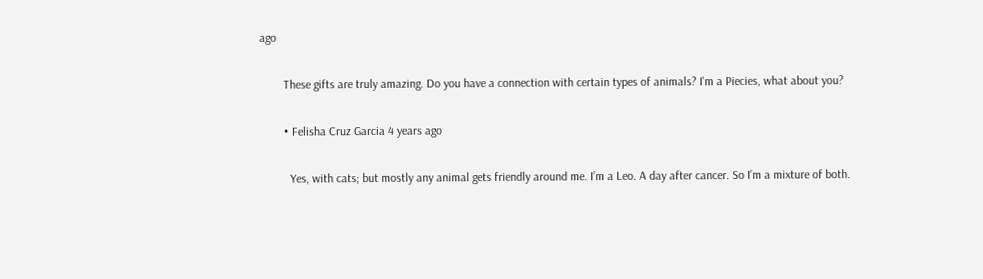ago

        These gifts are truly amazing. Do you have a connection with certain types of animals? I'm a Piecies, what about you?

        • Felisha Cruz Garcia 4 years ago

          Yes, with cats; but mostly any animal gets friendly around me. I’m a Leo. A day after cancer. So I’m a mixture of both.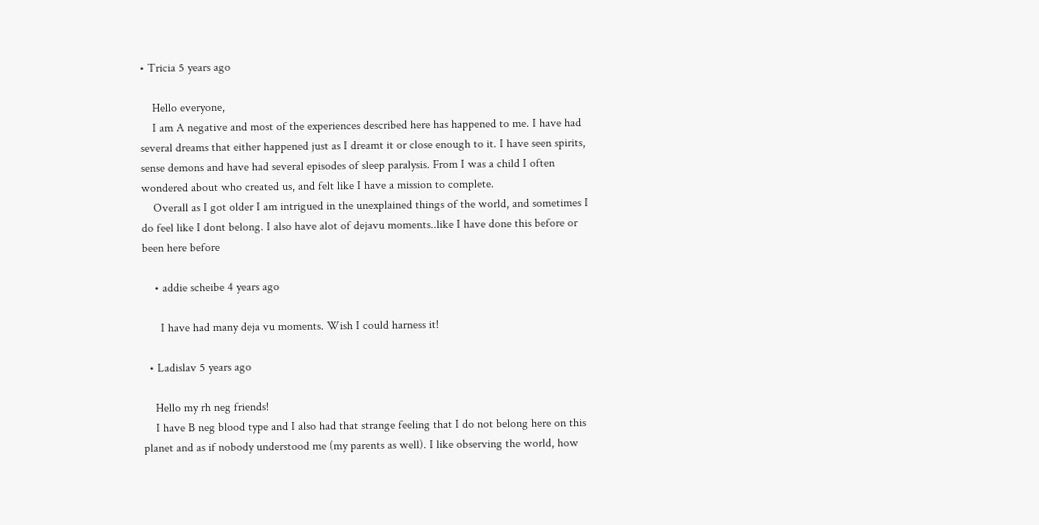• Tricia 5 years ago

    Hello everyone,
    I am A negative and most of the experiences described here has happened to me. I have had several dreams that either happened just as I dreamt it or close enough to it. I have seen spirits, sense demons and have had several episodes of sleep paralysis. From I was a child I often wondered about who created us, and felt like I have a mission to complete.
    Overall as I got older I am intrigued in the unexplained things of the world, and sometimes I do feel like I dont belong. I also have alot of dejavu moments..like I have done this before or been here before

    • addie scheibe 4 years ago

      I have had many deja vu moments. Wish I could harness it!

  • Ladislav 5 years ago

    Hello my rh neg friends!
    I have B neg blood type and I also had that strange feeling that I do not belong here on this planet and as if nobody understood me (my parents as well). I like observing the world, how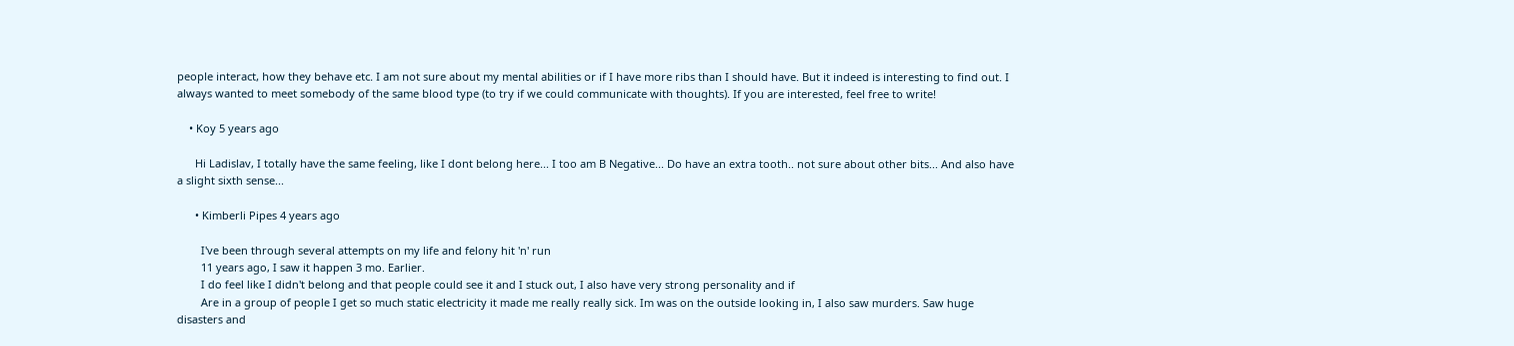people interact, how they behave etc. I am not sure about my mental abilities or if I have more ribs than I should have. But it indeed is interesting to find out. I always wanted to meet somebody of the same blood type (to try if we could communicate with thoughts). If you are interested, feel free to write!

    • Koy 5 years ago

      Hi Ladislav, I totally have the same feeling, like I dont belong here... I too am B Negative... Do have an extra tooth.. not sure about other bits... And also have a slight sixth sense...

      • Kimberli Pipes 4 years ago

        I've been through several attempts on my life and felony hit 'n' run
        11 years ago, I saw it happen 3 mo. Earlier.
        I do feel like I didn't belong and that people could see it and I stuck out, I also have very strong personality and if
        Are in a group of people I get so much static electricity it made me really really sick. Im was on the outside looking in, I also saw murders. Saw huge disasters and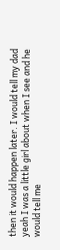then it would happen later. I would tell my dad yeah I was a little girl about when I see and he would tell me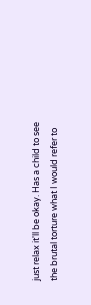just relax it'll be okay. Has a child to see the brutal torture what I would refer to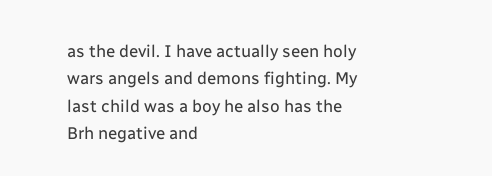as the devil. I have actually seen holy wars angels and demons fighting. My last child was a boy he also has the Brh negative and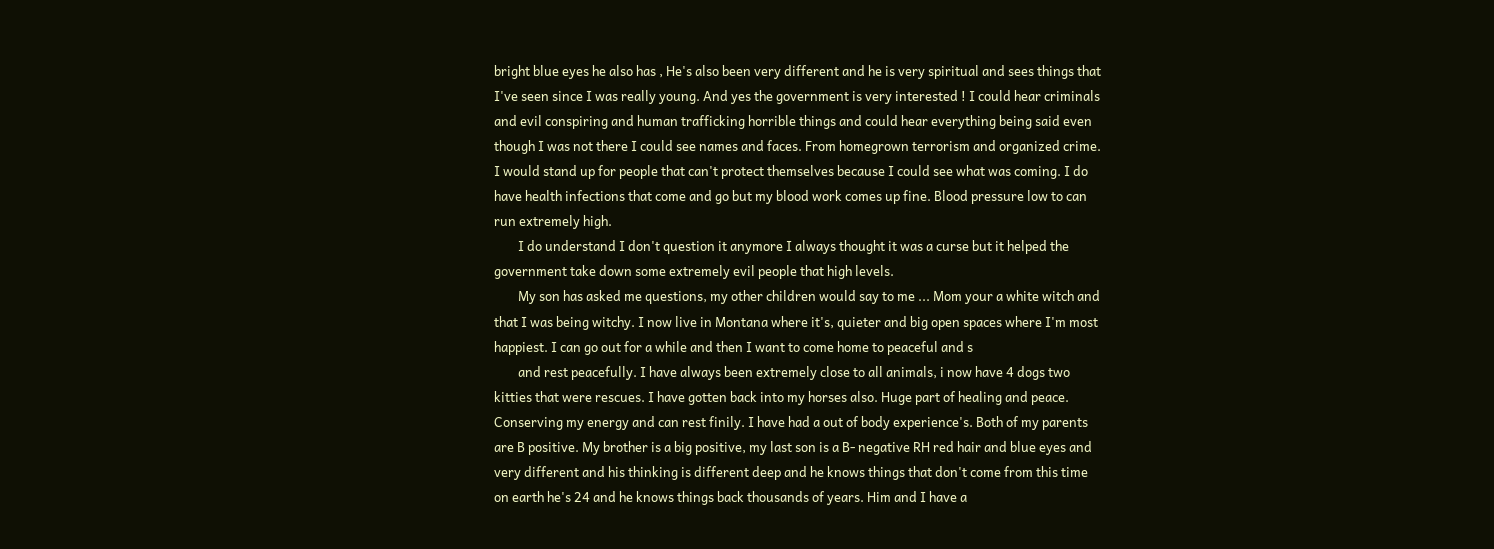bright blue eyes he also has , He's also been very different and he is very spiritual and sees things that I've seen since I was really young. And yes the government is very interested ! I could hear criminals and evil conspiring and human trafficking horrible things and could hear everything being said even though I was not there I could see names and faces. From homegrown terrorism and organized crime. I would stand up for people that can't protect themselves because I could see what was coming. I do have health infections that come and go but my blood work comes up fine. Blood pressure low to can run extremely high.
        I do understand I don't question it anymore I always thought it was a curse but it helped the government take down some extremely evil people that high levels.
        My son has asked me questions, my other children would say to me ... Mom your a white witch and that I was being witchy. I now live in Montana where it's, quieter and big open spaces where I'm most happiest. I can go out for a while and then I want to come home to peaceful and s
        and rest peacefully. I have always been extremely close to all animals, i now have 4 dogs two kitties that were rescues. I have gotten back into my horses also. Huge part of healing and peace. Conserving my energy and can rest finily. I have had a out of body experience's. Both of my parents are B positive. My brother is a big positive, my last son is a B- negative RH red hair and blue eyes and very different and his thinking is different deep and he knows things that don't come from this time on earth he's 24 and he knows things back thousands of years. Him and I have a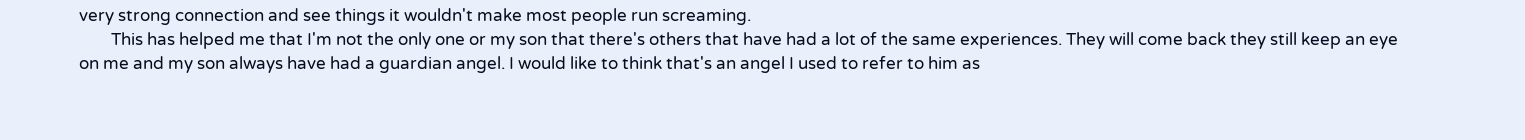very strong connection and see things it wouldn't make most people run screaming.
        This has helped me that I'm not the only one or my son that there's others that have had a lot of the same experiences. They will come back they still keep an eye on me and my son always have had a guardian angel. I would like to think that's an angel I used to refer to him as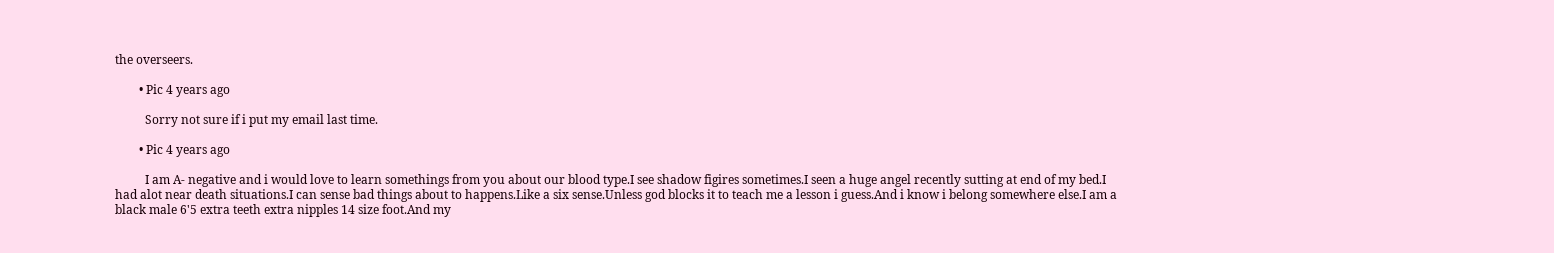the overseers.

        • Pic 4 years ago

          Sorry not sure if i put my email last time.

        • Pic 4 years ago

          I am A- negative and i would love to learn somethings from you about our blood type.I see shadow figires sometimes.I seen a huge angel recently sutting at end of my bed.I had alot near death situations.I can sense bad things about to happens.Like a six sense.Unless god blocks it to teach me a lesson i guess.And i know i belong somewhere else.I am a black male 6'5 extra teeth extra nipples 14 size foot.And my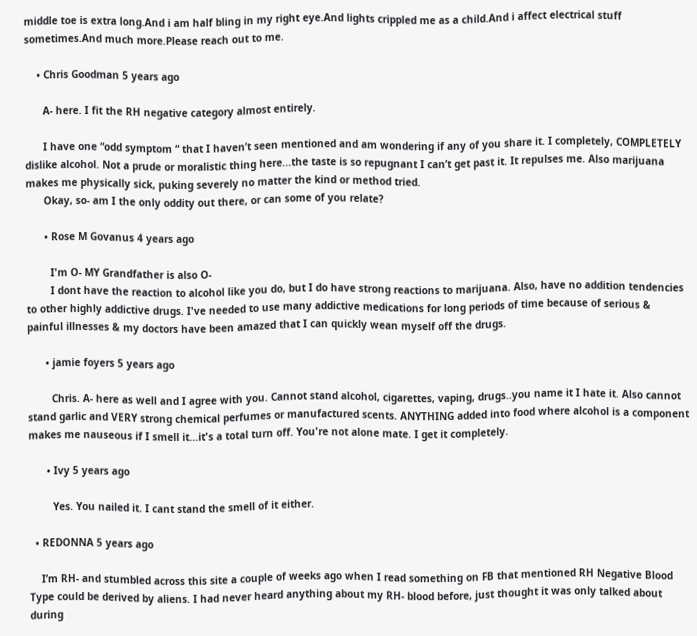middle toe is extra long.And i am half bling in my right eye.And lights crippled me as a child.And i affect electrical stuff sometimes.And much more.Please reach out to me.

    • Chris Goodman 5 years ago

      A- here. I fit the RH negative category almost entirely.

      I have one “odd symptom “ that I haven’t seen mentioned and am wondering if any of you share it. I completely, COMPLETELY dislike alcohol. Not a prude or moralistic thing here...the taste is so repugnant I can’t get past it. It repulses me. Also marijuana makes me physically sick, puking severely no matter the kind or method tried.
      Okay, so- am I the only oddity out there, or can some of you relate?

      • Rose M Govanus 4 years ago

        I'm O- MY Grandfather is also O-
        I dont have the reaction to alcohol like you do, but I do have strong reactions to marijuana. Also, have no addition tendencies to other highly addictive drugs. I've needed to use many addictive medications for long periods of time because of serious & painful illnesses & my doctors have been amazed that I can quickly wean myself off the drugs.

      • jamie foyers 5 years ago

        Chris. A- here as well and I agree with you. Cannot stand alcohol, cigarettes, vaping, drugs..you name it I hate it. Also cannot stand garlic and VERY strong chemical perfumes or manufactured scents. ANYTHING added into food where alcohol is a component makes me nauseous if I smell it...it's a total turn off. You're not alone mate. I get it completely.

      • Ivy 5 years ago

        Yes. You nailed it. I cant stand the smell of it either.

  • REDONNA 5 years ago

    I’m RH- and stumbled across this site a couple of weeks ago when I read something on FB that mentioned RH Negative Blood Type could be derived by aliens. I had never heard anything about my RH- blood before, just thought it was only talked about during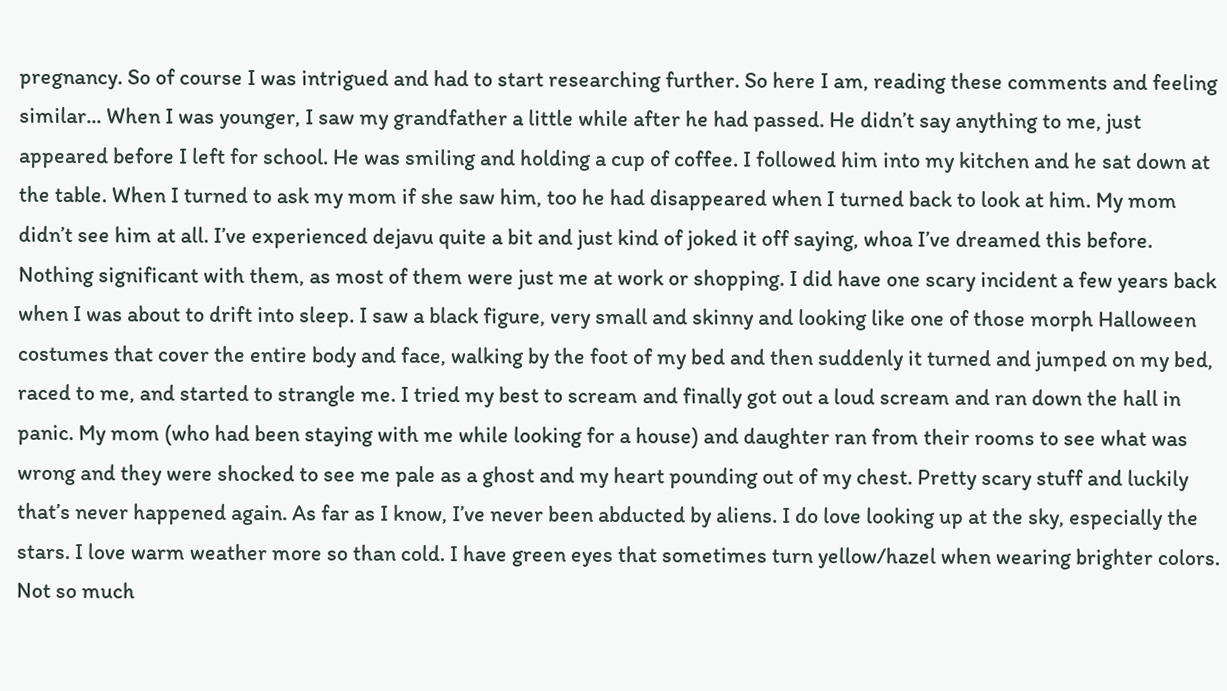pregnancy. So of course I was intrigued and had to start researching further. So here I am, reading these comments and feeling similar... When I was younger, I saw my grandfather a little while after he had passed. He didn’t say anything to me, just appeared before I left for school. He was smiling and holding a cup of coffee. I followed him into my kitchen and he sat down at the table. When I turned to ask my mom if she saw him, too he had disappeared when I turned back to look at him. My mom didn’t see him at all. I’ve experienced dejavu quite a bit and just kind of joked it off saying, whoa I’ve dreamed this before. Nothing significant with them, as most of them were just me at work or shopping. I did have one scary incident a few years back when I was about to drift into sleep. I saw a black figure, very small and skinny and looking like one of those morph Halloween costumes that cover the entire body and face, walking by the foot of my bed and then suddenly it turned and jumped on my bed, raced to me, and started to strangle me. I tried my best to scream and finally got out a loud scream and ran down the hall in panic. My mom (who had been staying with me while looking for a house) and daughter ran from their rooms to see what was wrong and they were shocked to see me pale as a ghost and my heart pounding out of my chest. Pretty scary stuff and luckily that’s never happened again. As far as I know, I’ve never been abducted by aliens. I do love looking up at the sky, especially the stars. I love warm weather more so than cold. I have green eyes that sometimes turn yellow/hazel when wearing brighter colors. Not so much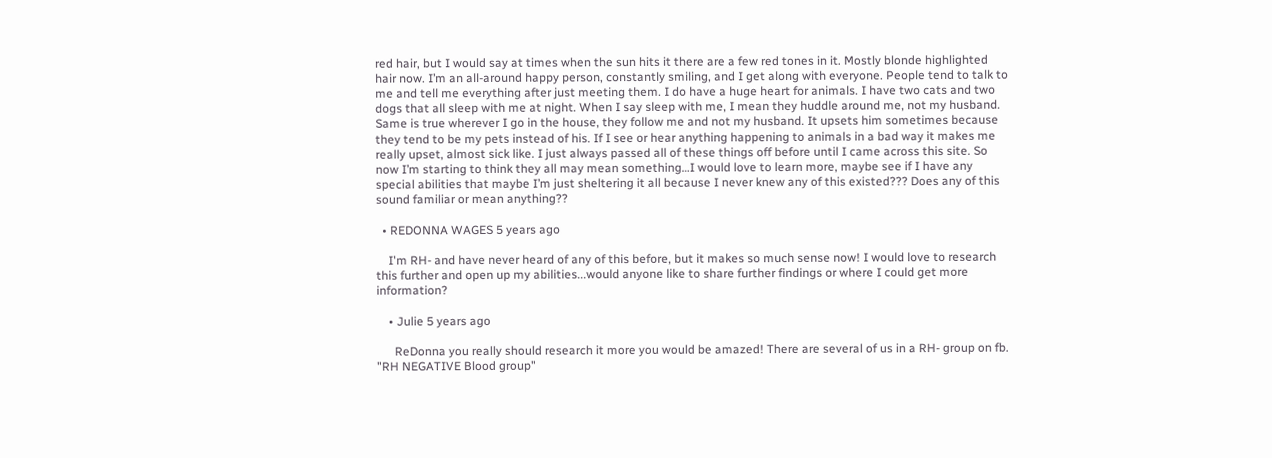red hair, but I would say at times when the sun hits it there are a few red tones in it. Mostly blonde highlighted hair now. I’m an all-around happy person, constantly smiling, and I get along with everyone. People tend to talk to me and tell me everything after just meeting them. I do have a huge heart for animals. I have two cats and two dogs that all sleep with me at night. When I say sleep with me, I mean they huddle around me, not my husband. Same is true wherever I go in the house, they follow me and not my husband. It upsets him sometimes because they tend to be my pets instead of his. If I see or hear anything happening to animals in a bad way it makes me really upset, almost sick like. I just always passed all of these things off before until I came across this site. So now I’m starting to think they all may mean something…I would love to learn more, maybe see if I have any special abilities that maybe I’m just sheltering it all because I never knew any of this existed??? Does any of this sound familiar or mean anything??

  • REDONNA WAGES 5 years ago

    I'm RH- and have never heard of any of this before, but it makes so much sense now! I would love to research this further and open up my abilities...would anyone like to share further findings or where I could get more information?

    • Julie 5 years ago

      ReDonna you really should research it more you would be amazed! There are several of us in a RH- group on fb. "RH NEGATIVE Blood group"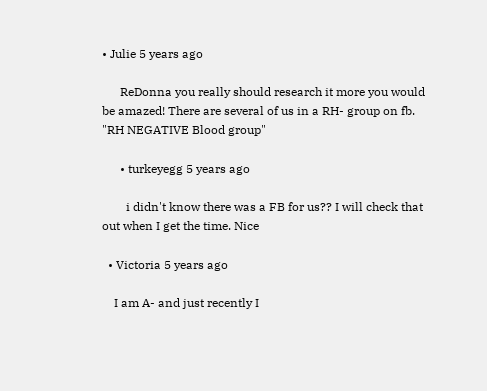• Julie 5 years ago

      ReDonna you really should research it more you would be amazed! There are several of us in a RH- group on fb. "RH NEGATIVE Blood group"

      • turkeyegg 5 years ago

        i didn't know there was a FB for us?? I will check that out when I get the time. Nice

  • Victoria 5 years ago

    I am A- and just recently I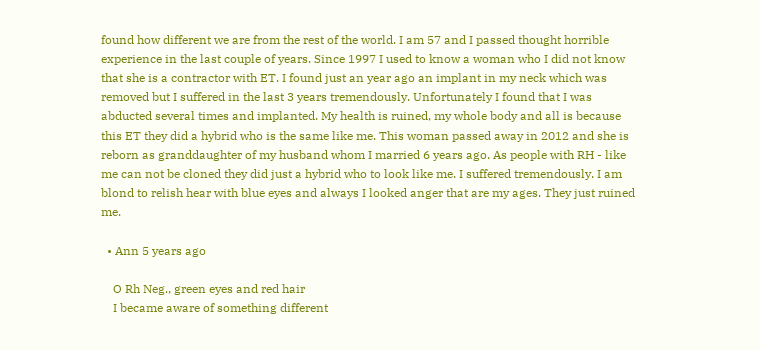found how different we are from the rest of the world. I am 57 and I passed thought horrible experience in the last couple of years. Since 1997 I used to know a woman who I did not know that she is a contractor with ET. I found just an year ago an implant in my neck which was removed but I suffered in the last 3 years tremendously. Unfortunately I found that I was abducted several times and implanted. My health is ruined, my whole body and all is because this ET they did a hybrid who is the same like me. This woman passed away in 2012 and she is reborn as granddaughter of my husband whom I married 6 years ago. As people with RH - like me can not be cloned they did just a hybrid who to look like me. I suffered tremendously. I am blond to relish hear with blue eyes and always I looked anger that are my ages. They just ruined me.

  • Ann 5 years ago

    O Rh Neg., green eyes and red hair
    I became aware of something different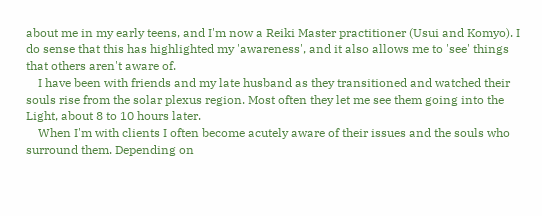about me in my early teens, and I'm now a Reiki Master practitioner (Usui and Komyo). I do sense that this has highlighted my 'awareness', and it also allows me to 'see' things that others aren't aware of.
    I have been with friends and my late husband as they transitioned and watched their souls rise from the solar plexus region. Most often they let me see them going into the Light, about 8 to 10 hours later.
    When I'm with clients I often become acutely aware of their issues and the souls who surround them. Depending on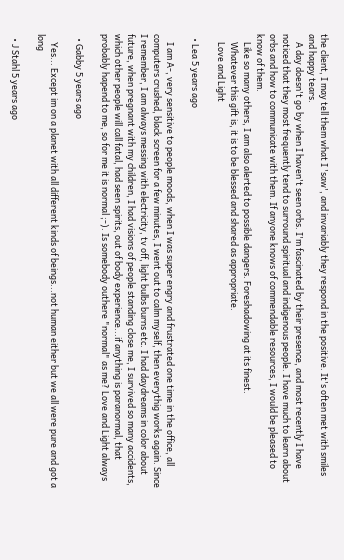the client, I may tell them what I 'saw', and invariably they respond in the positive. It's often met with smiles and happy tears.
    A day doesn't go by when I haven't seen orbs. I'm fascinated by their presence, and most recently I have noticed that they most frequently tend to surround spiritual and indigenous people. I have much to learn about orbs and how to communicate with them. If anyone knows of commendable resources, I would be pleased to know of them.
    Like so many others, I am also alerted to possible dangers. Foreshadowing at its finest.
    Whatever this gift is, it is to be blessed and shared as appropriate.
    Love and Light

  • Lea 5 years ago

    I am A-, very sensitive to people moods, when I was super engry and frustrated one time in the office, all computers crushed, black screen for a few minutes, I went out to calm myself, then everythig works again. Since I remember, I am always messing with electricity, tv off, light bulbs burns etc. I had daydreams in color about future, when pregnant with my children, I had visions of people standing close me, I survived so many accidents, which other people will call fatal, had seen spirits, out of body experience...if anything is paranormal, that probably hapend to me, so for me it is normal ;-). Is somebody outhere "normal" as me? Love and Light always

  • Gabby 5 years ago

    Yes... Except im on a planet with all different kinds of beings...not human either but we all were pure and got a long

  • J Stahl 5 years ago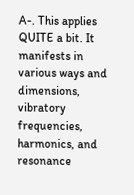A-. This applies QUITE a bit. It manifests in various ways and dimensions, vibratory frequencies, harmonics, and resonance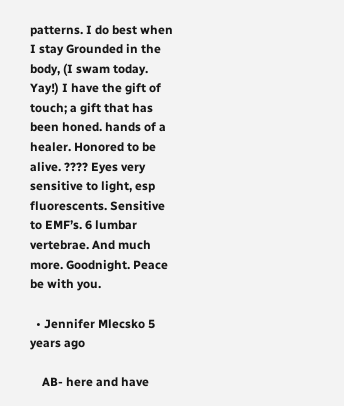patterns. I do best when I stay Grounded in the body, (I swam today. Yay!) I have the gift of touch; a gift that has been honed. hands of a healer. Honored to be alive. ???? Eyes very sensitive to light, esp fluorescents. Sensitive to EMF’s. 6 lumbar vertebrae. And much more. Goodnight. Peace be with you.

  • Jennifer Mlecsko 5 years ago

    AB- here and have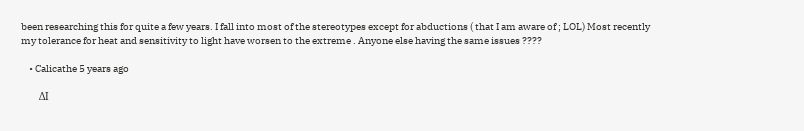been researching this for quite a few years. I fall into most of the stereotypes except for abductions ( that I am aware of ; LOL) Most recently my tolerance for heat and sensitivity to light have worsen to the extreme . Anyone else having the same issues ????

    • Calicathe 5 years ago

      ΔI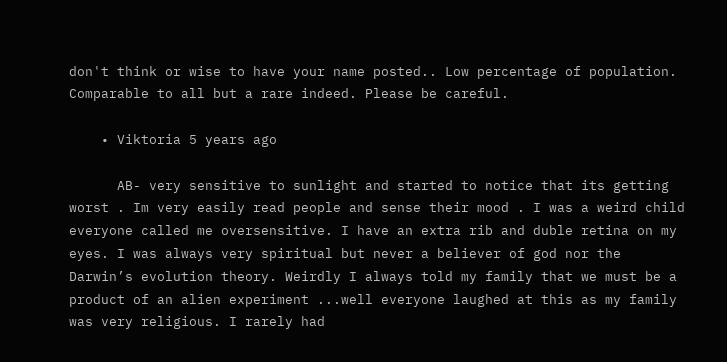don't think or wise to have your name posted.. Low percentage of population. Comparable to all but a rare indeed. Please be careful.

    • Viktoria 5 years ago

      AB- very sensitive to sunlight and started to notice that its getting worst . Im very easily read people and sense their mood . I was a weird child everyone called me oversensitive. I have an extra rib and duble retina on my eyes. I was always very spiritual but never a believer of god nor the Darwin’s evolution theory. Weirdly I always told my family that we must be a product of an alien experiment ...well everyone laughed at this as my family was very religious. I rarely had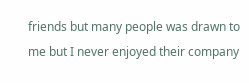friends but many people was drawn to me but I never enjoyed their company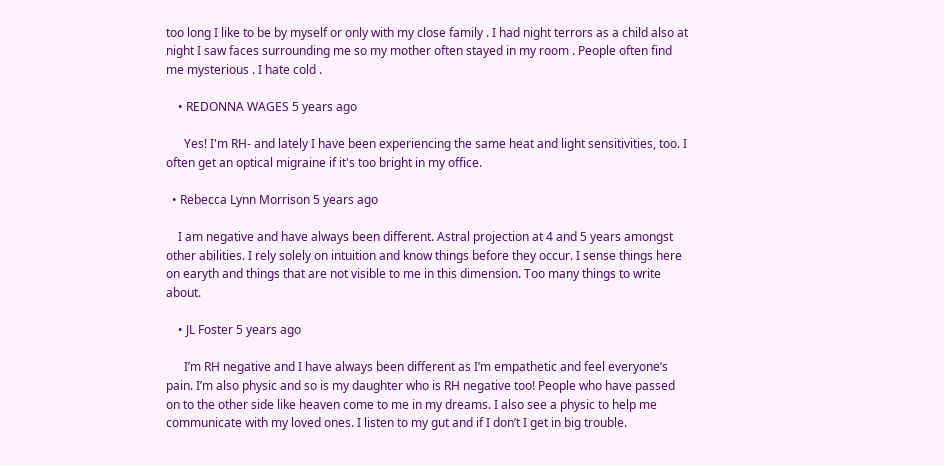too long I like to be by myself or only with my close family . I had night terrors as a child also at night I saw faces surrounding me so my mother often stayed in my room . People often find me mysterious . I hate cold .

    • REDONNA WAGES 5 years ago

      Yes! I'm RH- and lately I have been experiencing the same heat and light sensitivities, too. I often get an optical migraine if it's too bright in my office.

  • Rebecca Lynn Morrison 5 years ago

    I am negative and have always been different. Astral projection at 4 and 5 years amongst other abilities. I rely solely on intuition and know things before they occur. I sense things here on earyth and things that are not visible to me in this dimension. Too many things to write about.

    • JL Foster 5 years ago

      I’m RH negative and I have always been different as I’m empathetic and feel everyone’s pain. I’m also physic and so is my daughter who is RH negative too! People who have passed on to the other side like heaven come to me in my dreams. I also see a physic to help me communicate with my loved ones. I listen to my gut and if I don’t I get in big trouble.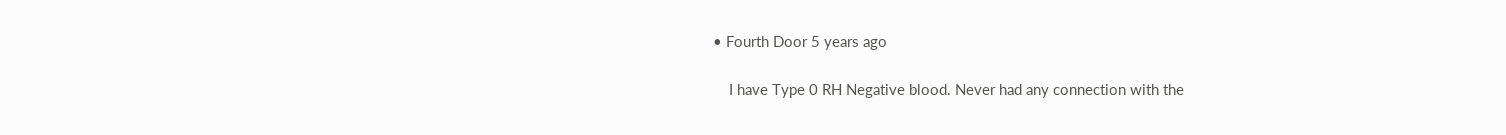• Fourth Door 5 years ago

    I have Type 0 RH Negative blood. Never had any connection with the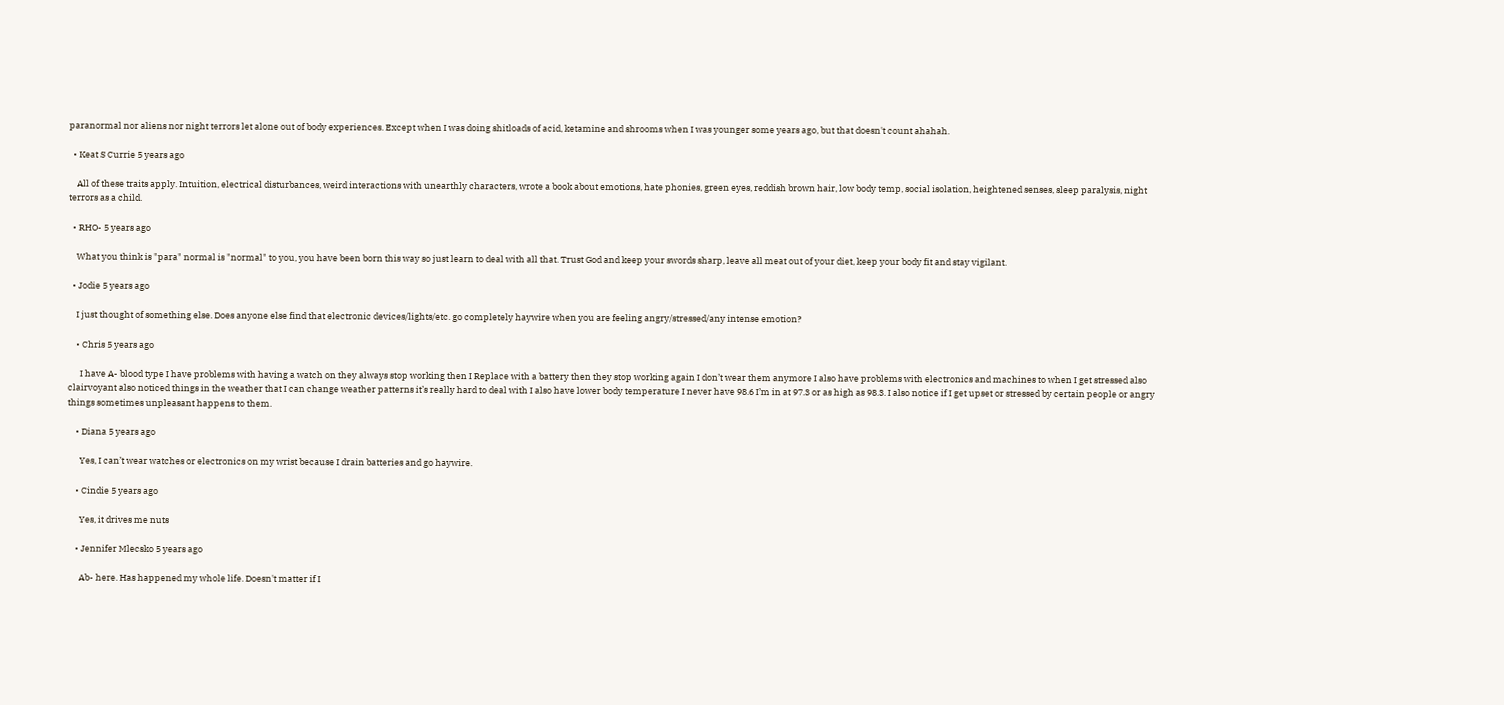paranormal nor aliens nor night terrors let alone out of body experiences. Except when I was doing shitloads of acid, ketamine and shrooms when I was younger some years ago, but that doesn't count ahahah.

  • Keat S Currie 5 years ago

    All of these traits apply. Intuition, electrical disturbances, weird interactions with unearthly characters, wrote a book about emotions, hate phonies, green eyes, reddish brown hair, low body temp, social isolation, heightened senses, sleep paralysis, night terrors as a child.

  • RHO- 5 years ago

    What you think is "para" normal is "normal" to you, you have been born this way so just learn to deal with all that. Trust God and keep your swords sharp, leave all meat out of your diet, keep your body fit and stay vigilant.

  • Jodie 5 years ago

    I just thought of something else. Does anyone else find that electronic devices/lights/etc. go completely haywire when you are feeling angry/stressed/any intense emotion?

    • Chris 5 years ago

      I have A- blood type I have problems with having a watch on they always stop working then I Replace with a battery then they stop working again I don’t wear them anymore I also have problems with electronics and machines to when I get stressed also clairvoyant also noticed things in the weather that I can change weather patterns it’s really hard to deal with I also have lower body temperature I never have 98.6 I’m in at 97.3 or as high as 98.3. I also notice if I get upset or stressed by certain people or angry things sometimes unpleasant happens to them.

    • Diana 5 years ago

      Yes, I can’t wear watches or electronics on my wrist because I drain batteries and go haywire.

    • Cindie 5 years ago

      Yes, it drives me nuts

    • Jennifer Mlecsko 5 years ago

      Ab- here. Has happened my whole life. Doesn't matter if I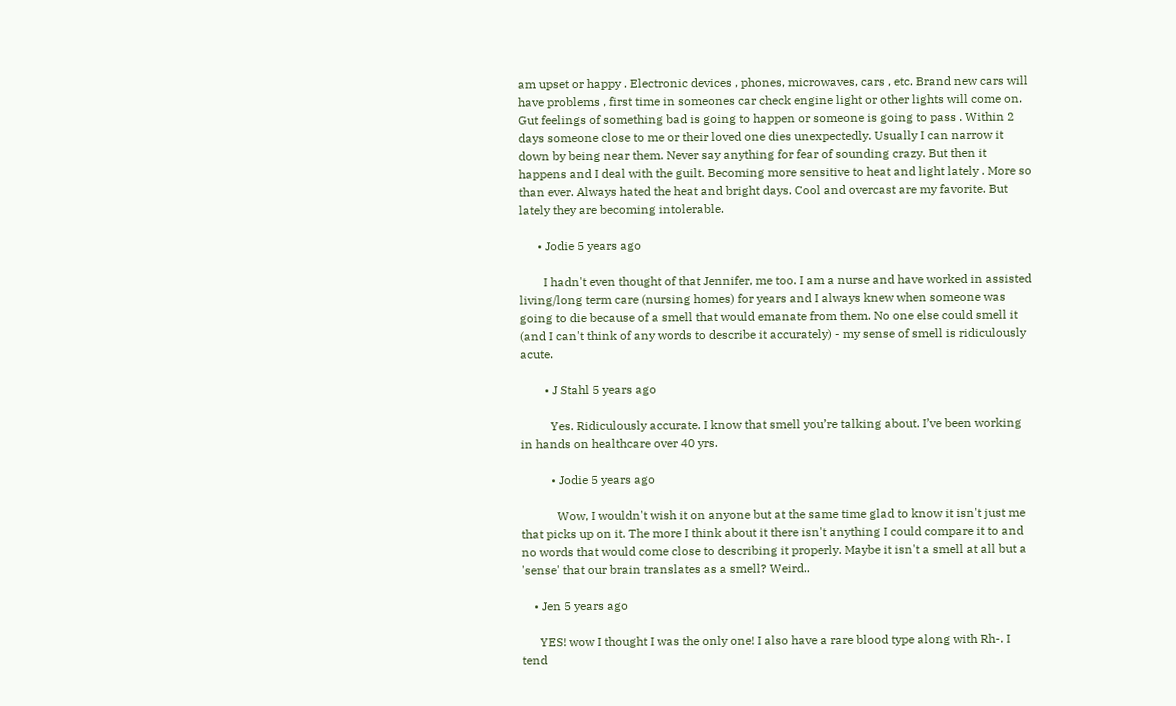am upset or happy . Electronic devices , phones, microwaves, cars , etc. Brand new cars will have problems , first time in someones car check engine light or other lights will come on. Gut feelings of something bad is going to happen or someone is going to pass . Within 2 days someone close to me or their loved one dies unexpectedly. Usually I can narrow it down by being near them. Never say anything for fear of sounding crazy. But then it happens and I deal with the guilt. Becoming more sensitive to heat and light lately . More so than ever. Always hated the heat and bright days. Cool and overcast are my favorite. But lately they are becoming intolerable.

      • Jodie 5 years ago

        I hadn't even thought of that Jennifer, me too. I am a nurse and have worked in assisted living/long term care (nursing homes) for years and I always knew when someone was going to die because of a smell that would emanate from them. No one else could smell it (and I can't think of any words to describe it accurately) - my sense of smell is ridiculously acute.

        • J Stahl 5 years ago

          Yes. Ridiculously accurate. I know that smell you’re talking about. I’ve been working in hands on healthcare over 40 yrs.

          • Jodie 5 years ago

            Wow, I wouldn't wish it on anyone but at the same time glad to know it isn't just me that picks up on it. The more I think about it there isn't anything I could compare it to and no words that would come close to describing it properly. Maybe it isn't a smell at all but a 'sense' that our brain translates as a smell? Weird..

    • Jen 5 years ago

      YES! wow I thought I was the only one! I also have a rare blood type along with Rh-. I tend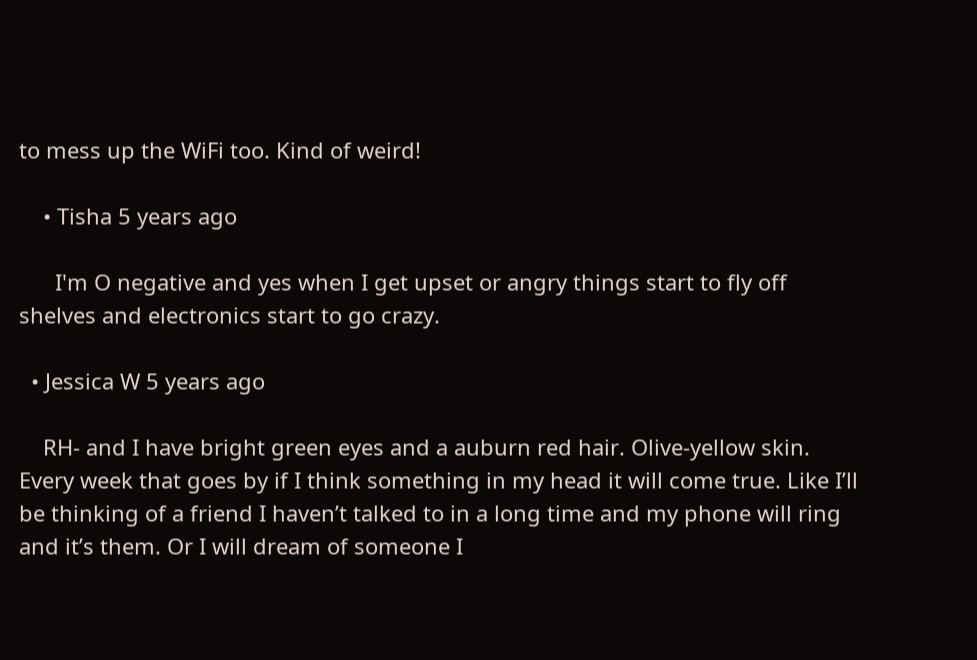to mess up the WiFi too. Kind of weird!

    • Tisha 5 years ago

      I'm O negative and yes when I get upset or angry things start to fly off shelves and electronics start to go crazy.

  • Jessica W 5 years ago

    RH- and I have bright green eyes and a auburn red hair. Olive-yellow skin. Every week that goes by if I think something in my head it will come true. Like I’ll be thinking of a friend I haven’t talked to in a long time and my phone will ring and it’s them. Or I will dream of someone I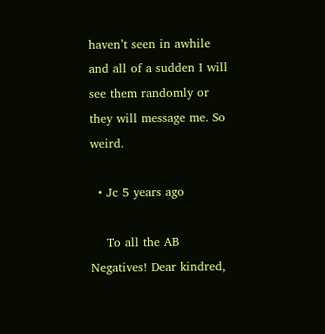haven’t seen in awhile and all of a sudden I will see them randomly or they will message me. So weird.

  • Jc 5 years ago

    To all the AB Negatives! Dear kindred,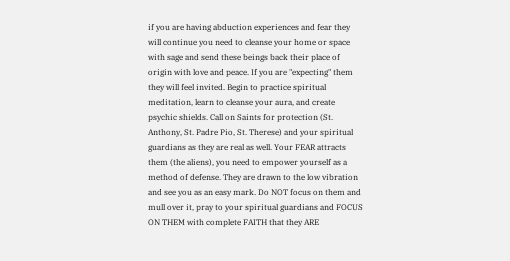if you are having abduction experiences and fear they will continue you need to cleanse your home or space with sage and send these beings back their place of origin with love and peace. If you are "expecting" them they will feel invited. Begin to practice spiritual meditation, learn to cleanse your aura, and create psychic shields. Call on Saints for protection (St. Anthony, St. Padre Pio, St. Therese) and your spiritual guardians as they are real as well. Your FEAR attracts them (the aliens), you need to empower yourself as a method of defense. They are drawn to the low vibration and see you as an easy mark. Do NOT focus on them and mull over it, pray to your spiritual guardians and FOCUS ON THEM with complete FAITH that they ARE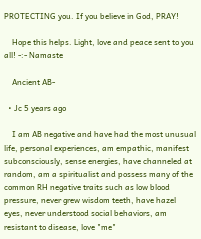PROTECTING you. If you believe in God, PRAY!

    Hope this helps. Light, love and peace sent to you all! -:- Namaste

    Ancient AB-

  • Jc 5 years ago

    I am AB negative and have had the most unusual life, personal experiences, am empathic, manifest subconsciously, sense energies, have channeled at random, am a spiritualist and possess many of the common RH negative traits such as low blood pressure, never grew wisdom teeth, have hazel eyes, never understood social behaviors, am resistant to disease, love "me"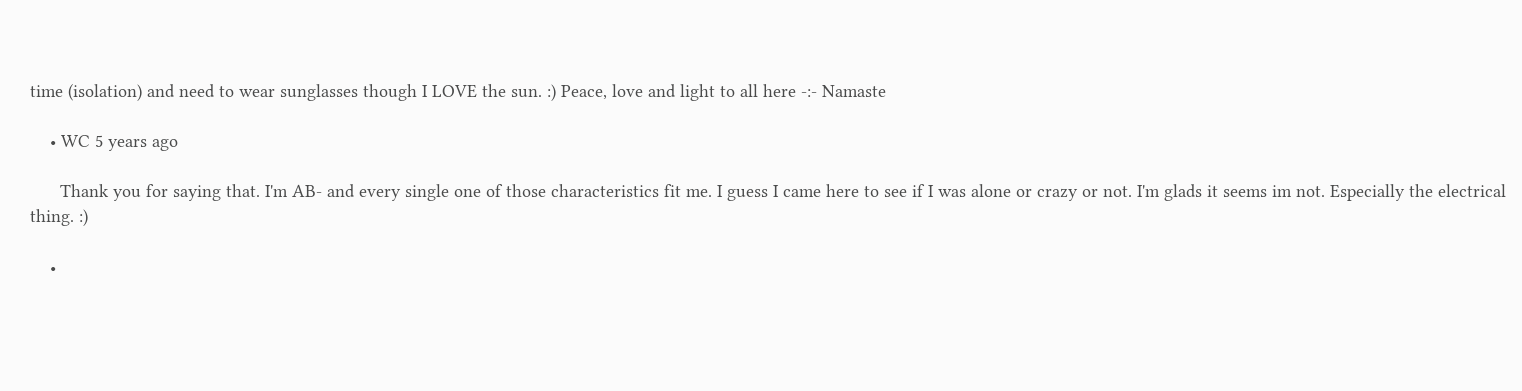time (isolation) and need to wear sunglasses though I LOVE the sun. :) Peace, love and light to all here -:- Namaste

    • WC 5 years ago

      Thank you for saying that. I'm AB- and every single one of those characteristics fit me. I guess I came here to see if I was alone or crazy or not. I'm glads it seems im not. Especially the electrical thing. :)

    •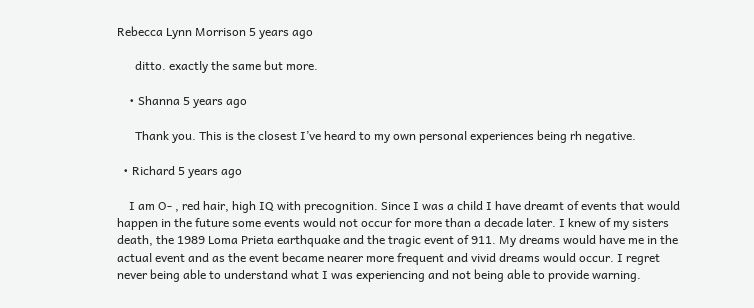Rebecca Lynn Morrison 5 years ago

      ditto. exactly the same but more.

    • Shanna 5 years ago

      Thank you. This is the closest I’ve heard to my own personal experiences being rh negative.

  • Richard 5 years ago

    I am O- , red hair, high IQ with precognition. Since I was a child I have dreamt of events that would happen in the future some events would not occur for more than a decade later. I knew of my sisters death, the 1989 Loma Prieta earthquake and the tragic event of 911. My dreams would have me in the actual event and as the event became nearer more frequent and vivid dreams would occur. I regret never being able to understand what I was experiencing and not being able to provide warning.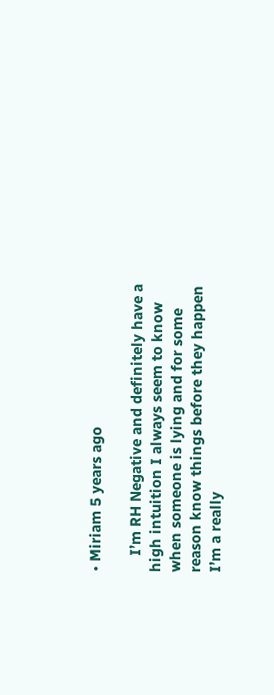• Miriam 5 years ago

    I’m RH Negative and definitely have a high intuition I always seem to know when someone is lying and for some reason know things before they happen I’m a really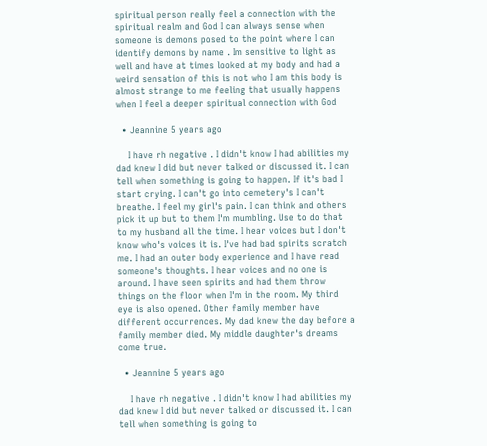spiritual person really feel a connection with the spiritual realm and God I can always sense when someone is demons posed to the point where I can identify demons by name . Im sensitive to light as well and have at times looked at my body and had a weird sensation of this is not who I am this body is almost strange to me feeling that usually happens when I feel a deeper spiritual connection with God

  • Jeannine 5 years ago

    I have rh negative . I didn't know I had abilities my dad knew I did but never talked or discussed it. I can tell when something is going to happen. If it's bad I start crying. I can't go into cemetery's I can't breathe. I feel my girl's pain. I can think and others pick it up but to them I'm mumbling. Use to do that to my husband all the time. I hear voices but I don't know who's voices it is. I've had bad spirits scratch me. I had an outer body experience and I have read someone's thoughts. I hear voices and no one is around. I have seen spirits and had them throw things on the floor when I'm in the room. My third eye is also opened. Other family member have different occurrences. My dad knew the day before a family member died. My middle daughter's dreams come true.

  • Jeannine 5 years ago

    I have rh negative . I didn't know I had abilities my dad knew I did but never talked or discussed it. I can tell when something is going to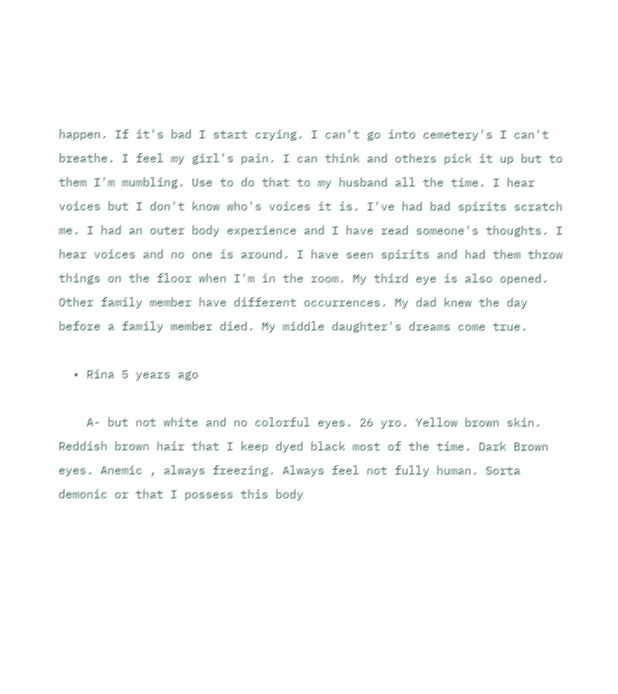happen. If it's bad I start crying. I can't go into cemetery's I can't breathe. I feel my girl's pain. I can think and others pick it up but to them I'm mumbling. Use to do that to my husband all the time. I hear voices but I don't know who's voices it is. I've had bad spirits scratch me. I had an outer body experience and I have read someone's thoughts. I hear voices and no one is around. I have seen spirits and had them throw things on the floor when I'm in the room. My third eye is also opened. Other family member have different occurrences. My dad knew the day before a family member died. My middle daughter's dreams come true.

  • Rina 5 years ago

    A- but not white and no colorful eyes. 26 yro. Yellow brown skin. Reddish brown hair that I keep dyed black most of the time. Dark Brown eyes. Anemic , always freezing. Always feel not fully human. Sorta demonic or that I possess this body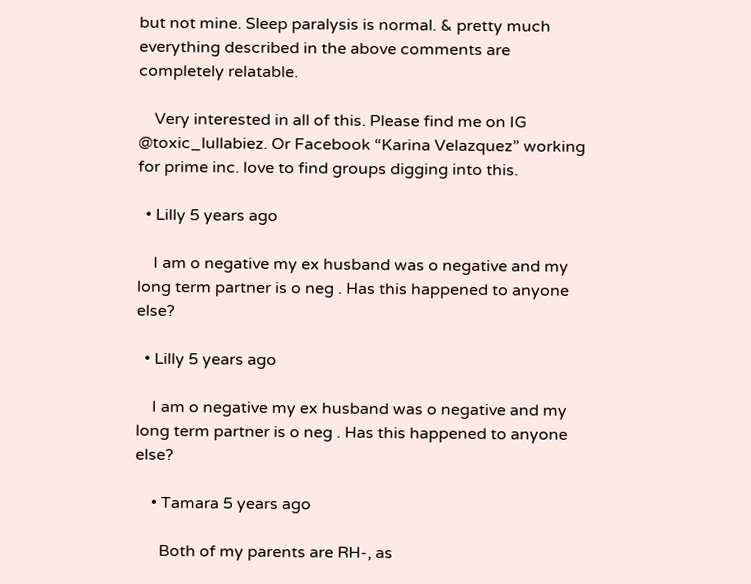but not mine. Sleep paralysis is normal. & pretty much everything described in the above comments are completely relatable.

    Very interested in all of this. Please find me on IG @toxic_lullabiez. Or Facebook “Karina Velazquez” working for prime inc. love to find groups digging into this.

  • Lilly 5 years ago

    I am o negative my ex husband was o negative and my long term partner is o neg . Has this happened to anyone else?

  • Lilly 5 years ago

    I am o negative my ex husband was o negative and my long term partner is o neg . Has this happened to anyone else?

    • Tamara 5 years ago

      Both of my parents are RH-, as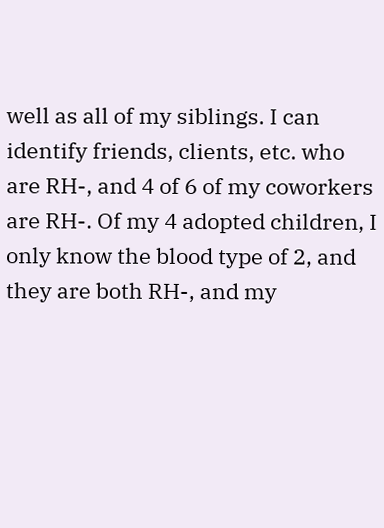well as all of my siblings. I can identify friends, clients, etc. who are RH-, and 4 of 6 of my coworkers are RH-. Of my 4 adopted children, I only know the blood type of 2, and they are both RH-, and my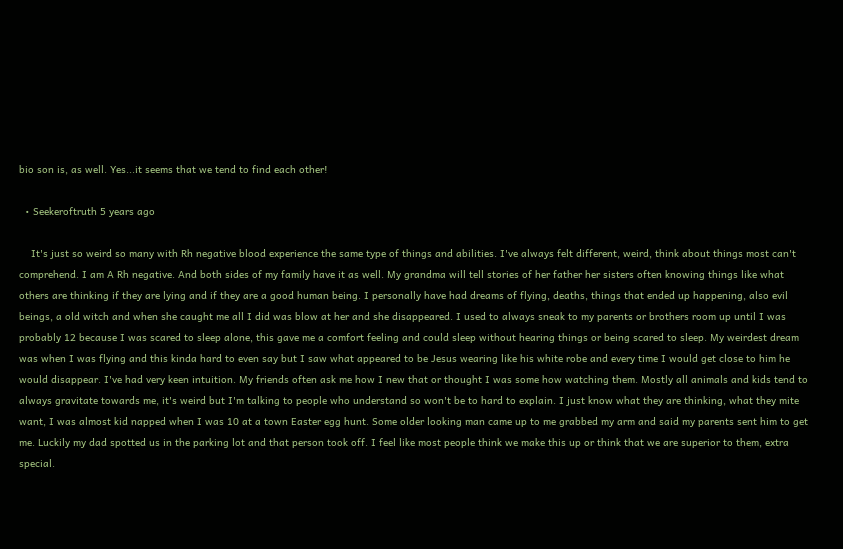bio son is, as well. Yes...it seems that we tend to find each other!

  • Seekeroftruth 5 years ago

    It's just so weird so many with Rh negative blood experience the same type of things and abilities. I've always felt different, weird, think about things most can't comprehend. I am A Rh negative. And both sides of my family have it as well. My grandma will tell stories of her father her sisters often knowing things like what others are thinking if they are lying and if they are a good human being. I personally have had dreams of flying, deaths, things that ended up happening, also evil beings, a old witch and when she caught me all I did was blow at her and she disappeared. I used to always sneak to my parents or brothers room up until I was probably 12 because I was scared to sleep alone, this gave me a comfort feeling and could sleep without hearing things or being scared to sleep. My weirdest dream was when I was flying and this kinda hard to even say but I saw what appeared to be Jesus wearing like his white robe and every time I would get close to him he would disappear. I've had very keen intuition. My friends often ask me how I new that or thought I was some how watching them. Mostly all animals and kids tend to always gravitate towards me, it's weird but I'm talking to people who understand so won't be to hard to explain. I just know what they are thinking, what they mite want, I was almost kid napped when I was 10 at a town Easter egg hunt. Some older looking man came up to me grabbed my arm and said my parents sent him to get me. Luckily my dad spotted us in the parking lot and that person took off. I feel like most people think we make this up or think that we are superior to them, extra special.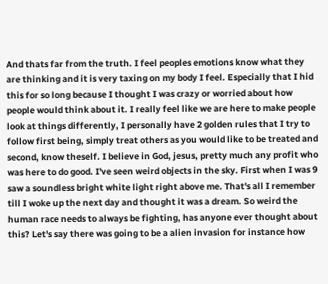And thats far from the truth. I feel peoples emotions know what they are thinking and it is very taxing on my body I feel. Especially that I hid this for so long because I thought I was crazy or worried about how people would think about it. I really feel like we are here to make people look at things differently, I personally have 2 golden rules that I try to follow first being, simply treat others as you would like to be treated and second, know theself. I believe in God, jesus, pretty much any profit who was here to do good. I've seen weird objects in the sky. First when I was 9 saw a soundless bright white light right above me. That's all I remember till I woke up the next day and thought it was a dream. So weird the human race needs to always be fighting, has anyone ever thought about this? Let's say there was going to be a alien invasion for instance how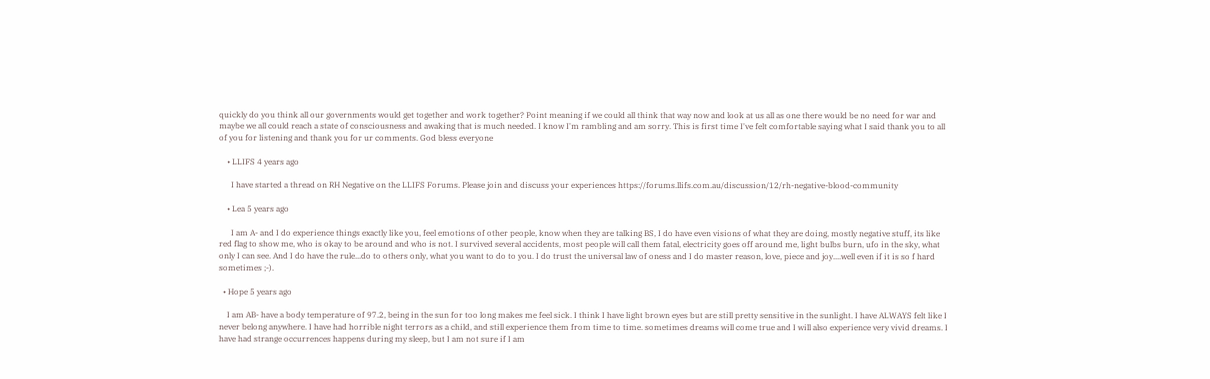quickly do you think all our governments would get together and work together? Point meaning if we could all think that way now and look at us all as one there would be no need for war and maybe we all could reach a state of consciousness and awaking that is much needed. I know I'm rambling and am sorry. This is first time I've felt comfortable saying what I said thank you to all of you for listening and thank you for ur comments. God bless everyone

    • LLIFS 4 years ago

      I have started a thread on RH Negative on the LLIFS Forums. Please join and discuss your experiences https://forums.llifs.com.au/discussion/12/rh-negative-blood-community

    • Lea 5 years ago

      I am A- and I do experience things exactly like you, feel emotions of other people, know when they are talking BS, I do have even visions of what they are doing, mostly negative stuff, its like red flag to show me, who is okay to be around and who is not. I survived several accidents, most people will call them fatal, electricity goes off around me, light bulbs burn, ufo in the sky, what only I can see. And I do have the rule...do to others only, what you want to do to you. I do trust the universal law of oness and I do master reason, love, piece and joy....well even if it is so f hard sometimes ;-).

  • Hope 5 years ago

    I am AB- have a body temperature of 97.2, being in the sun for too long makes me feel sick. I think I have light brown eyes but are still pretty sensitive in the sunlight. I have ALWAYS felt like I never belong anywhere. I have had horrible night terrors as a child, and still experience them from time to time. sometimes dreams will come true and I will also experience very vivid dreams. I have had strange occurrences happens during my sleep, but I am not sure if I am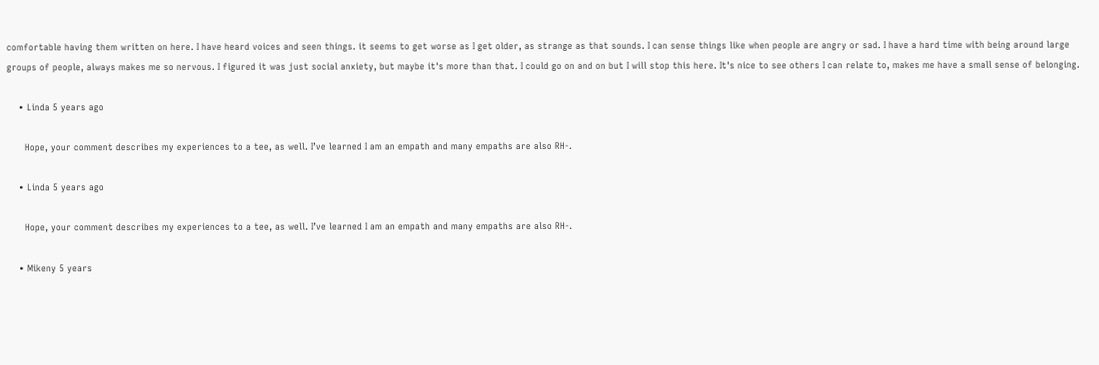comfortable having them written on here. I have heard voices and seen things. it seems to get worse as I get older, as strange as that sounds. I can sense things like when people are angry or sad. I have a hard time with being around large groups of people, always makes me so nervous. I figured it was just social anxiety, but maybe it's more than that. I could go on and on but I will stop this here. It's nice to see others I can relate to, makes me have a small sense of belonging.

    • Linda 5 years ago

      Hope, your comment describes my experiences to a tee, as well. I’ve learned I am an empath and many empaths are also RH-.

    • Linda 5 years ago

      Hope, your comment describes my experiences to a tee, as well. I’ve learned I am an empath and many empaths are also RH-.

    • Mikeny 5 years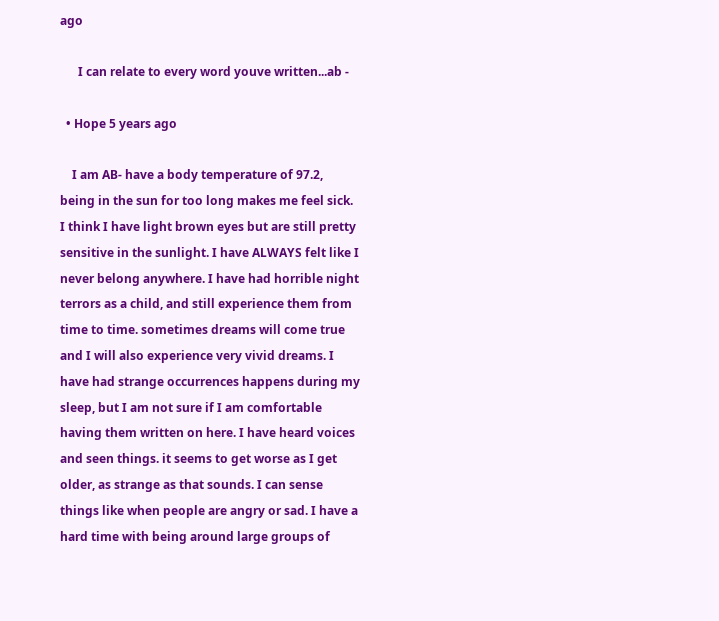ago

      I can relate to every word youve written...ab -

  • Hope 5 years ago

    I am AB- have a body temperature of 97.2, being in the sun for too long makes me feel sick. I think I have light brown eyes but are still pretty sensitive in the sunlight. I have ALWAYS felt like I never belong anywhere. I have had horrible night terrors as a child, and still experience them from time to time. sometimes dreams will come true and I will also experience very vivid dreams. I have had strange occurrences happens during my sleep, but I am not sure if I am comfortable having them written on here. I have heard voices and seen things. it seems to get worse as I get older, as strange as that sounds. I can sense things like when people are angry or sad. I have a hard time with being around large groups of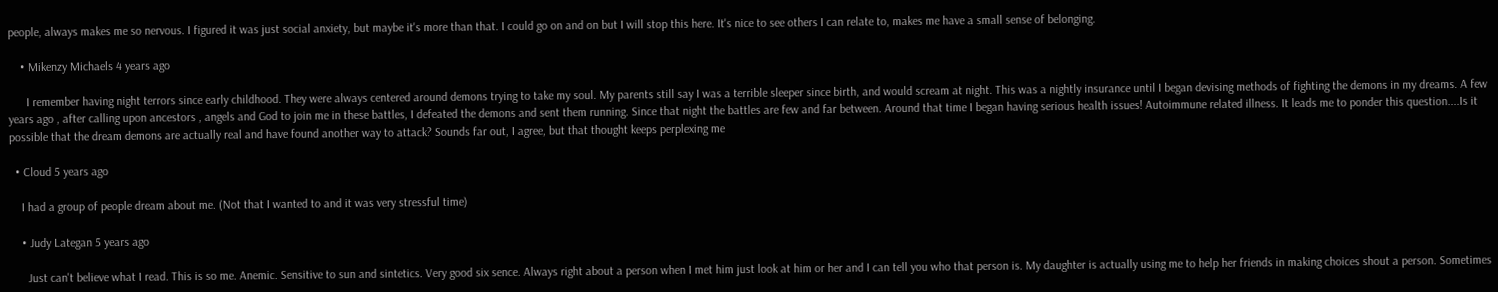people, always makes me so nervous. I figured it was just social anxiety, but maybe it's more than that. I could go on and on but I will stop this here. It's nice to see others I can relate to, makes me have a small sense of belonging.

    • Mikenzy Michaels 4 years ago

      I remember having night terrors since early childhood. They were always centered around demons trying to take my soul. My parents still say I was a terrible sleeper since birth, and would scream at night. This was a nightly insurance until I began devising methods of fighting the demons in my dreams. A few years ago , after calling upon ancestors , angels and God to join me in these battles, I defeated the demons and sent them running. Since that night the battles are few and far between. Around that time I began having serious health issues! Autoimmune related illness. It leads me to ponder this question....Is it possible that the dream demons are actually real and have found another way to attack? Sounds far out, I agree, but that thought keeps perplexing me

  • Cloud 5 years ago

    I had a group of people dream about me. (Not that I wanted to and it was very stressful time)

    • Judy Lategan 5 years ago

      Just can't believe what I read. This is so me. Anemic. Sensitive to sun and sintetics. Very good six sence. Always right about a person when I met him just look at him or her and I can tell you who that person is. My daughter is actually using me to help her friends in making choices shout a person. Sometimes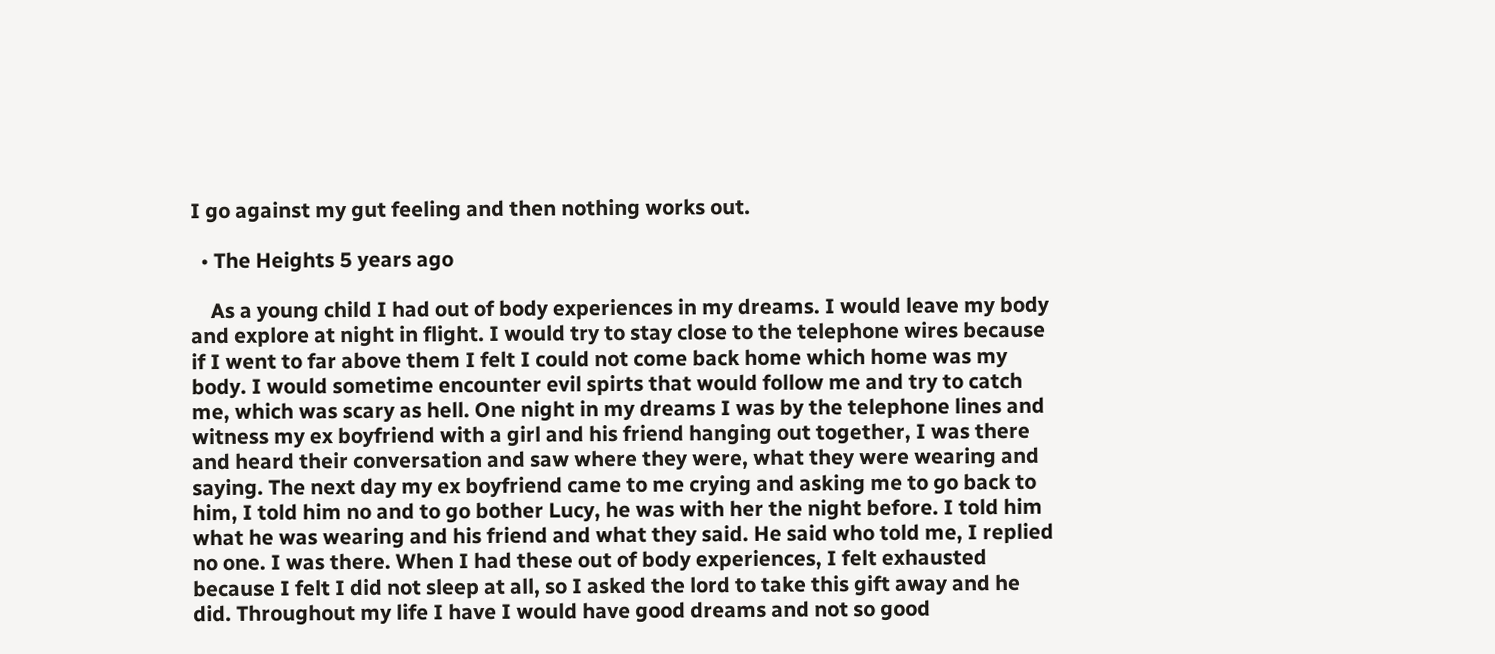I go against my gut feeling and then nothing works out.

  • The Heights 5 years ago

    As a young child I had out of body experiences in my dreams. I would leave my body and explore at night in flight. I would try to stay close to the telephone wires because if I went to far above them I felt I could not come back home which home was my body. I would sometime encounter evil spirts that would follow me and try to catch me, which was scary as hell. One night in my dreams I was by the telephone lines and witness my ex boyfriend with a girl and his friend hanging out together, I was there and heard their conversation and saw where they were, what they were wearing and saying. The next day my ex boyfriend came to me crying and asking me to go back to him, I told him no and to go bother Lucy, he was with her the night before. I told him what he was wearing and his friend and what they said. He said who told me, I replied no one. I was there. When I had these out of body experiences, I felt exhausted because I felt I did not sleep at all, so I asked the lord to take this gift away and he did. Throughout my life I have I would have good dreams and not so good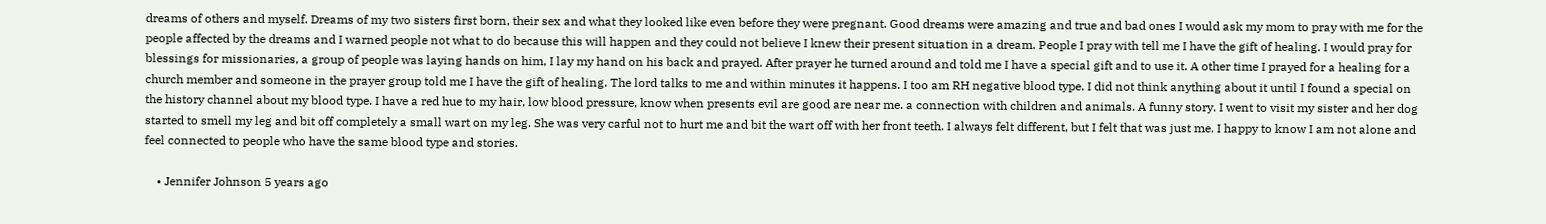dreams of others and myself. Dreams of my two sisters first born, their sex and what they looked like even before they were pregnant. Good dreams were amazing and true and bad ones I would ask my mom to pray with me for the people affected by the dreams and I warned people not what to do because this will happen and they could not believe I knew their present situation in a dream. People I pray with tell me I have the gift of healing. I would pray for blessings for missionaries, a group of people was laying hands on him, I lay my hand on his back and prayed. After prayer he turned around and told me I have a special gift and to use it. A other time I prayed for a healing for a church member and someone in the prayer group told me I have the gift of healing. The lord talks to me and within minutes it happens. I too am RH negative blood type. I did not think anything about it until I found a special on the history channel about my blood type. I have a red hue to my hair, low blood pressure, know when presents evil are good are near me. a connection with children and animals. A funny story. I went to visit my sister and her dog started to smell my leg and bit off completely a small wart on my leg. She was very carful not to hurt me and bit the wart off with her front teeth. I always felt different, but I felt that was just me. I happy to know I am not alone and feel connected to people who have the same blood type and stories.

    • Jennifer Johnson 5 years ago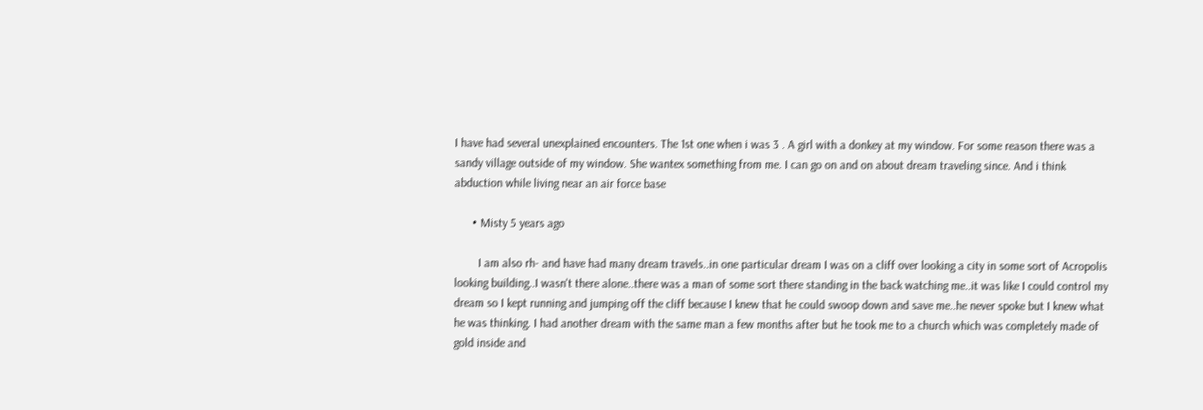I have had several unexplained encounters. The 1st one when i was 3 . A girl with a donkey at my window. For some reason there was a sandy village outside of my window. She wantex something from me. I can go on and on about dream traveling since. And i think abduction while living near an air force base

      • Misty 5 years ago

        I am also rh- and have had many dream travels..in one particular dream I was on a cliff over looking a city in some sort of Acropolis looking building..I wasn't there alone..there was a man of some sort there standing in the back watching me..it was like I could control my dream so I kept running and jumping off the cliff because I knew that he could swoop down and save me..he never spoke but I knew what he was thinking. I had another dream with the same man a few months after but he took me to a church which was completely made of gold inside and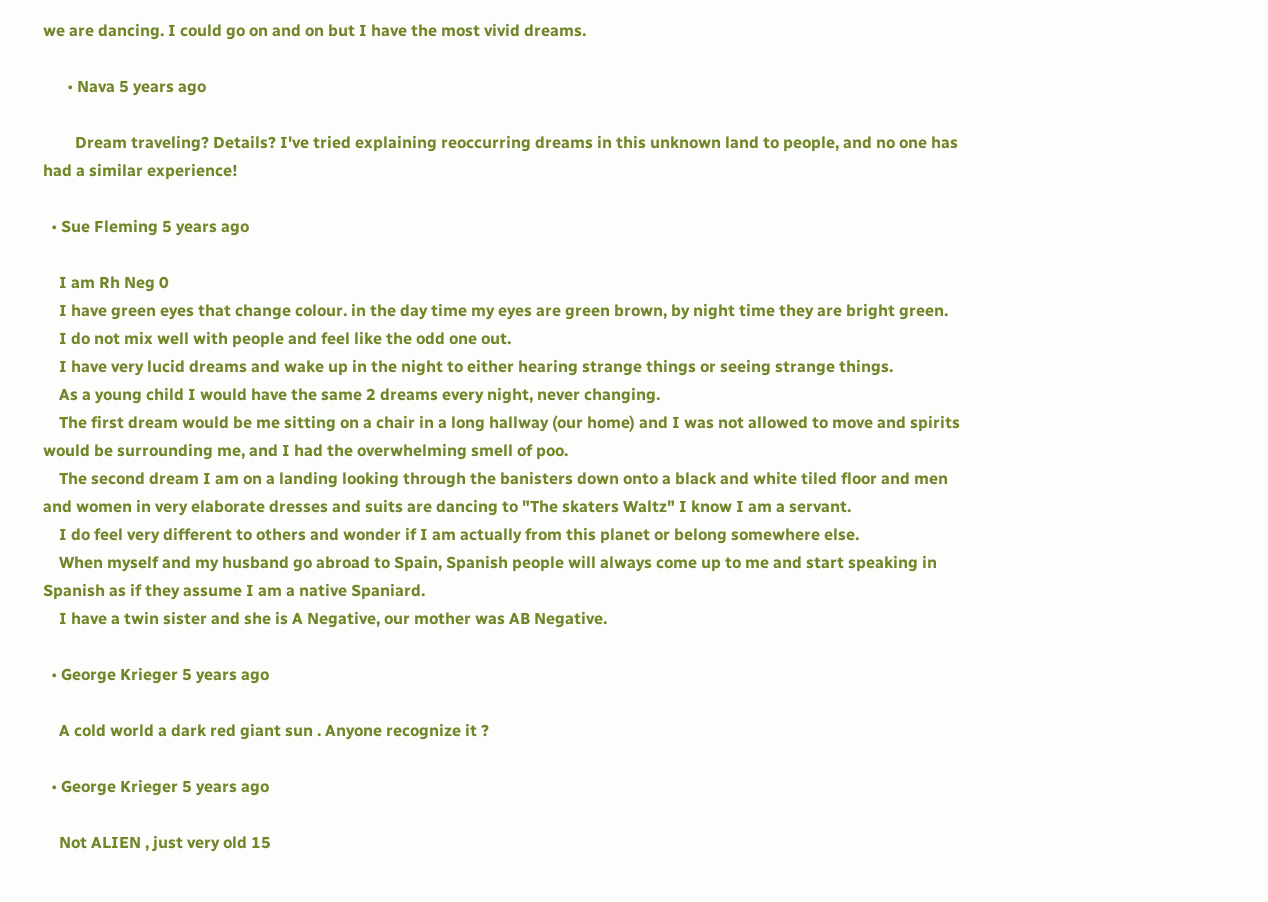we are dancing. I could go on and on but I have the most vivid dreams.

      • Nava 5 years ago

        Dream traveling? Details? I've tried explaining reoccurring dreams in this unknown land to people, and no one has had a similar experience!

  • Sue Fleming 5 years ago

    I am Rh Neg 0
    I have green eyes that change colour. in the day time my eyes are green brown, by night time they are bright green.
    I do not mix well with people and feel like the odd one out.
    I have very lucid dreams and wake up in the night to either hearing strange things or seeing strange things.
    As a young child I would have the same 2 dreams every night, never changing.
    The first dream would be me sitting on a chair in a long hallway (our home) and I was not allowed to move and spirits would be surrounding me, and I had the overwhelming smell of poo.
    The second dream I am on a landing looking through the banisters down onto a black and white tiled floor and men and women in very elaborate dresses and suits are dancing to "The skaters Waltz" I know I am a servant.
    I do feel very different to others and wonder if I am actually from this planet or belong somewhere else.
    When myself and my husband go abroad to Spain, Spanish people will always come up to me and start speaking in Spanish as if they assume I am a native Spaniard.
    I have a twin sister and she is A Negative, our mother was AB Negative.

  • George Krieger 5 years ago

    A cold world a dark red giant sun . Anyone recognize it ?

  • George Krieger 5 years ago

    Not ALIEN , just very old 15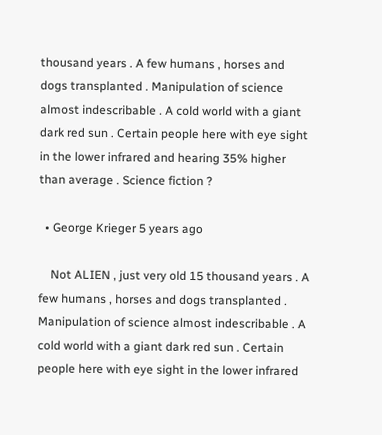thousand years . A few humans , horses and dogs transplanted . Manipulation of science almost indescribable . A cold world with a giant dark red sun . Certain people here with eye sight in the lower infrared and hearing 35% higher than average . Science fiction ?

  • George Krieger 5 years ago

    Not ALIEN , just very old 15 thousand years . A few humans , horses and dogs transplanted . Manipulation of science almost indescribable . A cold world with a giant dark red sun . Certain people here with eye sight in the lower infrared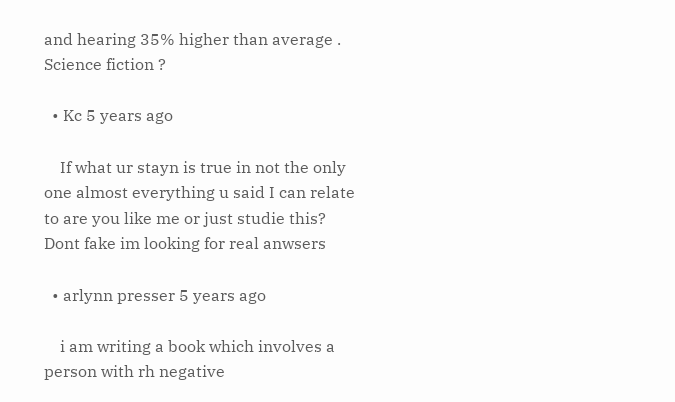and hearing 35% higher than average . Science fiction ?

  • Kc 5 years ago

    If what ur stayn is true in not the only one almost everything u said I can relate to are you like me or just studie this? Dont fake im looking for real anwsers

  • arlynn presser 5 years ago

    i am writing a book which involves a person with rh negative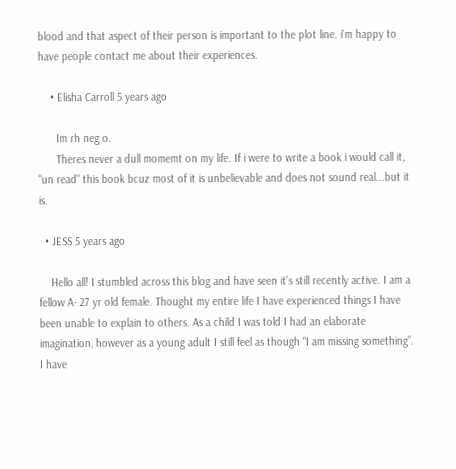blood and that aspect of their person is important to the plot line. i'm happy to have people contact me about their experiences.

    • Elisha Carroll 5 years ago

      Im rh neg o.
      Theres never a dull momemt on my life. If i were to write a book i would call it, "un read" this book bcuz most of it is unbelievable and does not sound real...but it is.

  • JESS 5 years ago

    Hello all! I stumbled across this blog and have seen it’s still recently active. I am a fellow A- 27 yr old female. Thought my entire life I have experienced things I have been unable to explain to others. As a child I was told I had an elaborate imagination, however as a young adult I still feel as though “I am missing something”. I have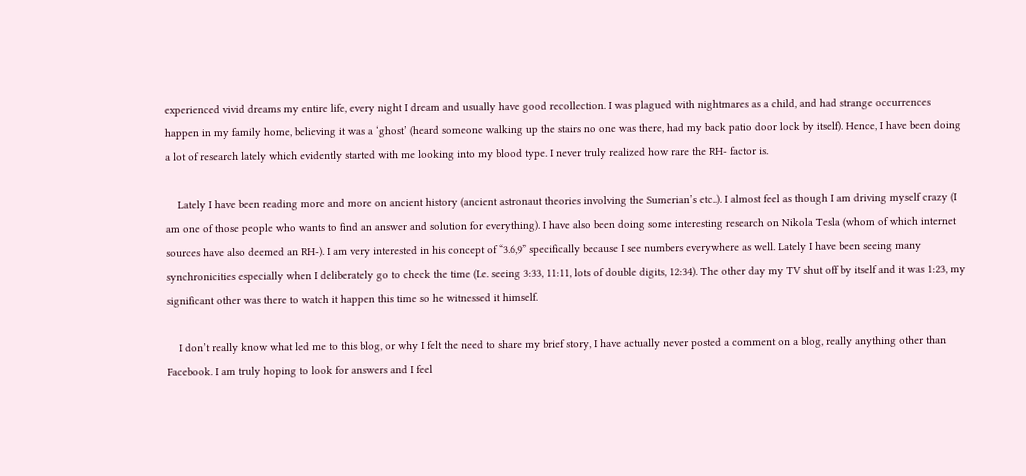experienced vivid dreams my entire life, every night I dream and usually have good recollection. I was plagued with nightmares as a child, and had strange occurrences happen in my family home, believing it was a ‘ghost’ (heard someone walking up the stairs no one was there, had my back patio door lock by itself). Hence, I have been doing a lot of research lately which evidently started with me looking into my blood type. I never truly realized how rare the RH- factor is.

    Lately I have been reading more and more on ancient history (ancient astronaut theories involving the Sumerian’s etc..). I almost feel as though I am driving myself crazy (I am one of those people who wants to find an answer and solution for everything). I have also been doing some interesting research on Nikola Tesla (whom of which internet sources have also deemed an RH-). I am very interested in his concept of “3.6,9” specifically because I see numbers everywhere as well. Lately I have been seeing many synchronicities especially when I deliberately go to check the time (I.e. seeing 3:33, 11:11, lots of double digits, 12:34). The other day my TV shut off by itself and it was 1:23, my significant other was there to watch it happen this time so he witnessed it himself.

    I don’t really know what led me to this blog, or why I felt the need to share my brief story, I have actually never posted a comment on a blog, really anything other than Facebook. I am truly hoping to look for answers and I feel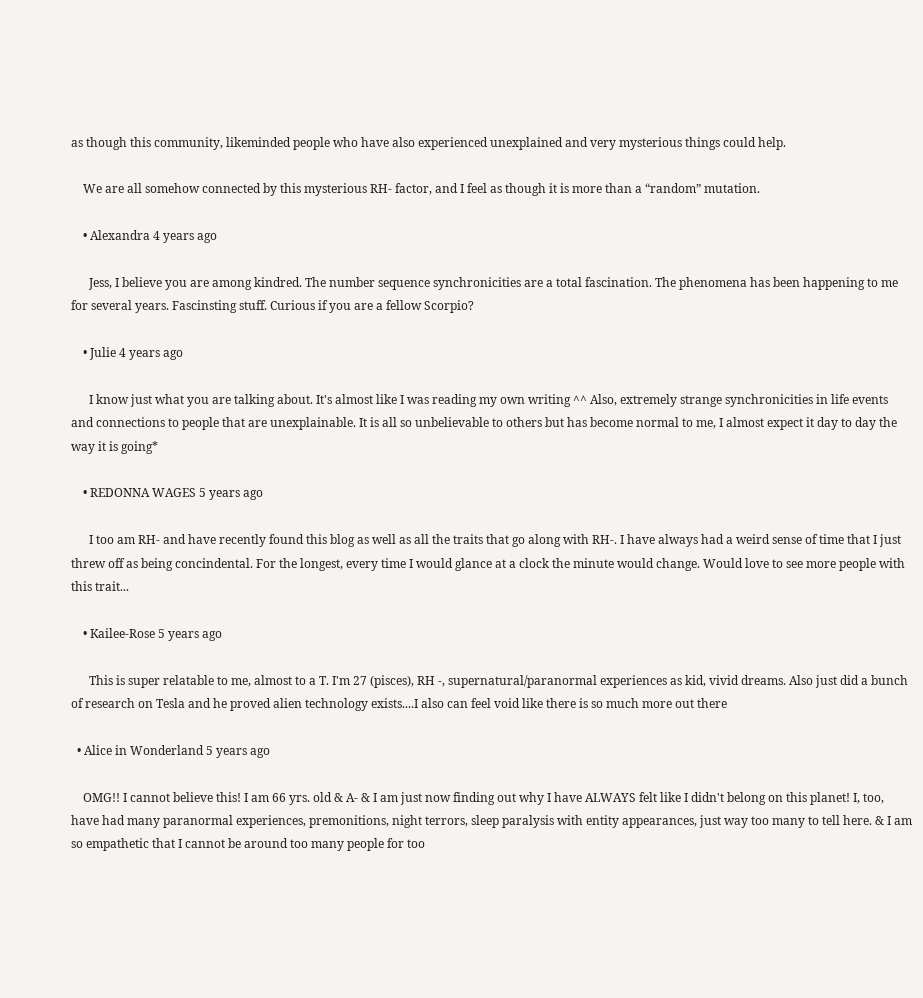as though this community, likeminded people who have also experienced unexplained and very mysterious things could help.

    We are all somehow connected by this mysterious RH- factor, and I feel as though it is more than a “random” mutation.

    • Alexandra 4 years ago

      Jess, I believe you are among kindred. The number sequence synchronicities are a total fascination. The phenomena has been happening to me for several years. Fascinsting stuff. Curious if you are a fellow Scorpio?

    • Julie 4 years ago

      I know just what you are talking about. It's almost like I was reading my own writing ^^ Also, extremely strange synchronicities in life events and connections to people that are unexplainable. It is all so unbelievable to others but has become normal to me, I almost expect it day to day the way it is going*

    • REDONNA WAGES 5 years ago

      I too am RH- and have recently found this blog as well as all the traits that go along with RH-. I have always had a weird sense of time that I just threw off as being concindental. For the longest, every time I would glance at a clock the minute would change. Would love to see more people with this trait...

    • Kailee-Rose 5 years ago

      This is super relatable to me, almost to a T. I'm 27 (pisces), RH -, supernatural/paranormal experiences as kid, vivid dreams. Also just did a bunch of research on Tesla and he proved alien technology exists....I also can feel void like there is so much more out there

  • Alice in Wonderland 5 years ago

    OMG!! I cannot believe this! I am 66 yrs. old & A- & I am just now finding out why I have ALWAYS felt like I didn't belong on this planet! I, too, have had many paranormal experiences, premonitions, night terrors, sleep paralysis with entity appearances, just way too many to tell here. & I am so empathetic that I cannot be around too many people for too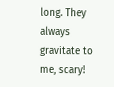long. They always gravitate to me, scary!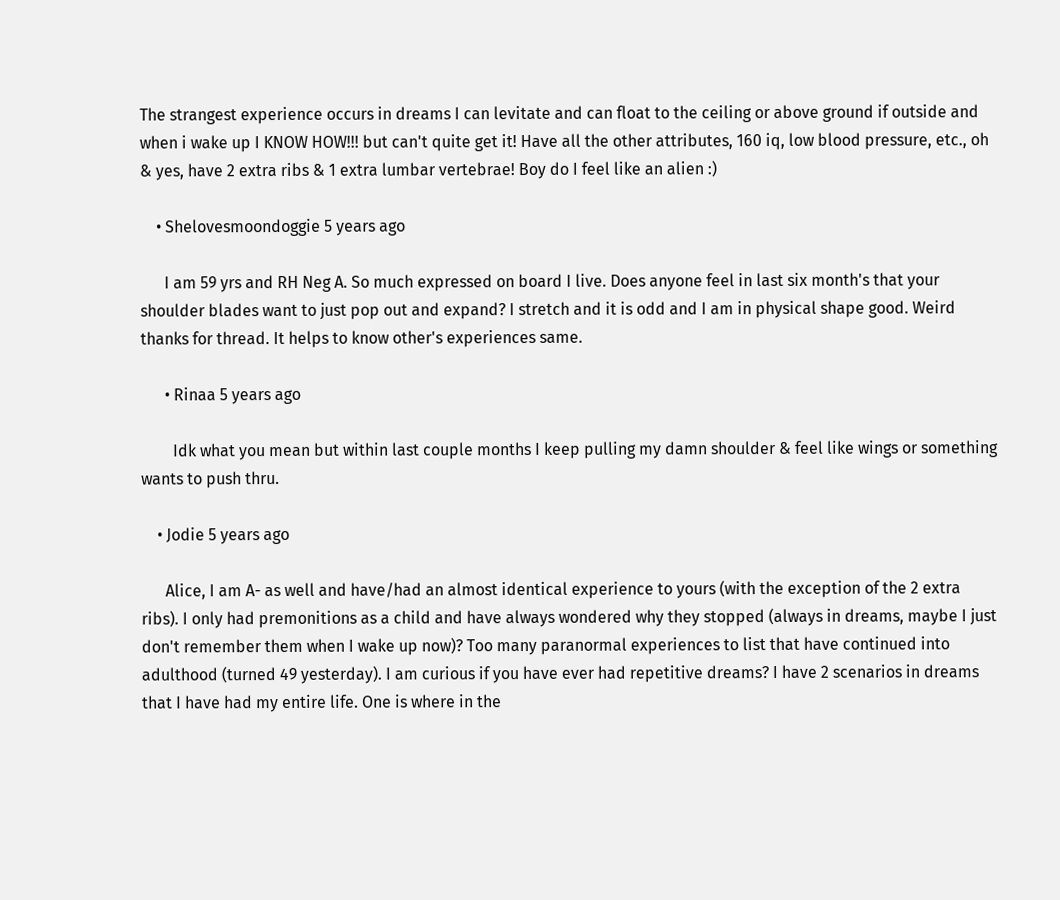The strangest experience occurs in dreams I can levitate and can float to the ceiling or above ground if outside and when i wake up I KNOW HOW!!! but can't quite get it! Have all the other attributes, 160 iq, low blood pressure, etc., oh & yes, have 2 extra ribs & 1 extra lumbar vertebrae! Boy do I feel like an alien :)

    • Shelovesmoondoggie 5 years ago

      I am 59 yrs and RH Neg A. So much expressed on board I live. Does anyone feel in last six month's that your shoulder blades want to just pop out and expand? I stretch and it is odd and I am in physical shape good. Weird thanks for thread. It helps to know other's experiences same.

      • Rinaa 5 years ago

        Idk what you mean but within last couple months I keep pulling my damn shoulder & feel like wings or something wants to push thru.

    • Jodie 5 years ago

      Alice, I am A- as well and have/had an almost identical experience to yours (with the exception of the 2 extra ribs). I only had premonitions as a child and have always wondered why they stopped (always in dreams, maybe I just don't remember them when I wake up now)? Too many paranormal experiences to list that have continued into adulthood (turned 49 yesterday). I am curious if you have ever had repetitive dreams? I have 2 scenarios in dreams that I have had my entire life. One is where in the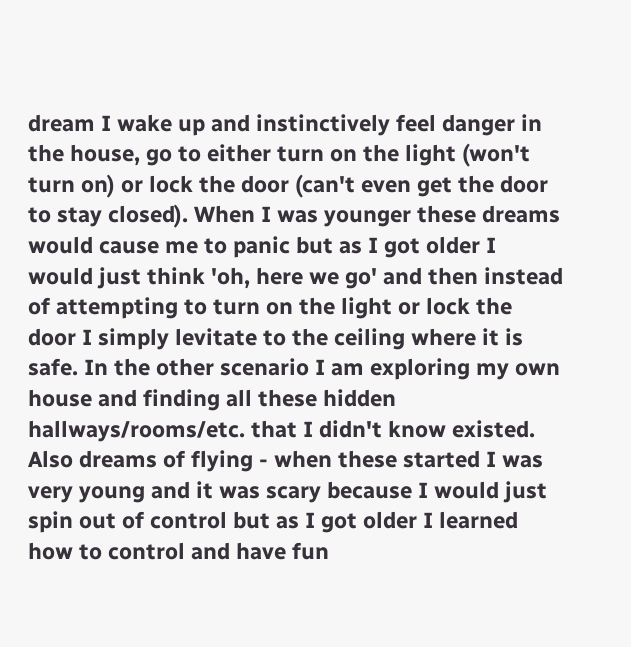dream I wake up and instinctively feel danger in the house, go to either turn on the light (won't turn on) or lock the door (can't even get the door to stay closed). When I was younger these dreams would cause me to panic but as I got older I would just think 'oh, here we go' and then instead of attempting to turn on the light or lock the door I simply levitate to the ceiling where it is safe. In the other scenario I am exploring my own house and finding all these hidden hallways/rooms/etc. that I didn't know existed. Also dreams of flying - when these started I was very young and it was scary because I would just spin out of control but as I got older I learned how to control and have fun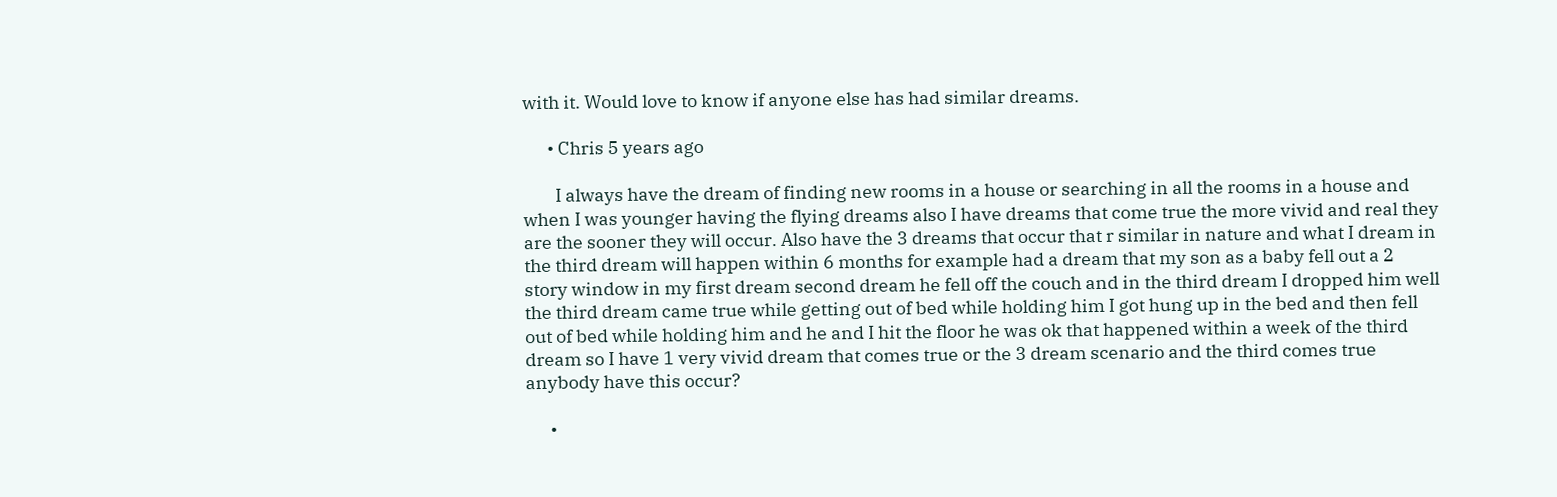with it. Would love to know if anyone else has had similar dreams.

      • Chris 5 years ago

        I always have the dream of finding new rooms in a house or searching in all the rooms in a house and when I was younger having the flying dreams also I have dreams that come true the more vivid and real they are the sooner they will occur. Also have the 3 dreams that occur that r similar in nature and what I dream in the third dream will happen within 6 months for example had a dream that my son as a baby fell out a 2 story window in my first dream second dream he fell off the couch and in the third dream I dropped him well the third dream came true while getting out of bed while holding him I got hung up in the bed and then fell out of bed while holding him and he and I hit the floor he was ok that happened within a week of the third dream so I have 1 very vivid dream that comes true or the 3 dream scenario and the third comes true anybody have this occur?

      •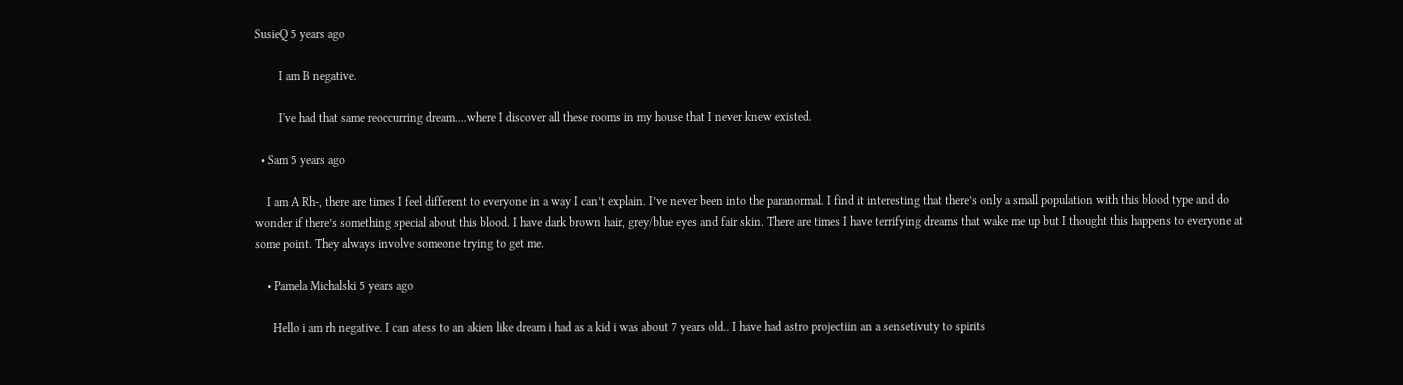SusieQ 5 years ago

        I am B negative.

        I've had that same reoccurring dream....where I discover all these rooms in my house that I never knew existed.

  • Sam 5 years ago

    I am A Rh-, there are times I feel different to everyone in a way I can’t explain. I’ve never been into the paranormal. I find it interesting that there’s only a small population with this blood type and do wonder if there’s something special about this blood. I have dark brown hair, grey/blue eyes and fair skin. There are times I have terrifying dreams that wake me up but I thought this happens to everyone at some point. They always involve someone trying to get me.

    • Pamela Michalski 5 years ago

      Hello i am rh negative. I can atess to an akien like dream i had as a kid i was about 7 years old.. I have had astro projectiin an a sensetivuty to spirits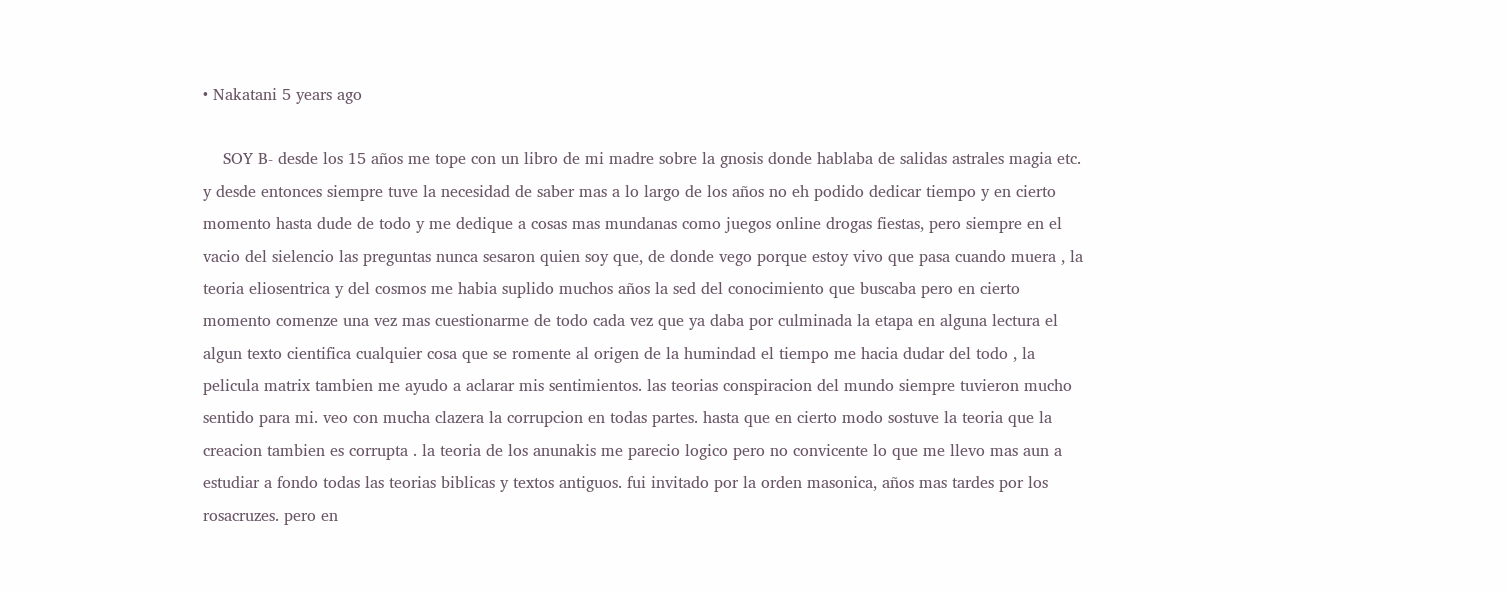• Nakatani 5 years ago

    SOY B- desde los 15 años me tope con un libro de mi madre sobre la gnosis donde hablaba de salidas astrales magia etc. y desde entonces siempre tuve la necesidad de saber mas a lo largo de los años no eh podido dedicar tiempo y en cierto momento hasta dude de todo y me dedique a cosas mas mundanas como juegos online drogas fiestas, pero siempre en el vacio del sielencio las preguntas nunca sesaron quien soy que, de donde vego porque estoy vivo que pasa cuando muera , la teoria eliosentrica y del cosmos me habia suplido muchos años la sed del conocimiento que buscaba pero en cierto momento comenze una vez mas cuestionarme de todo cada vez que ya daba por culminada la etapa en alguna lectura el algun texto cientifica cualquier cosa que se romente al origen de la humindad el tiempo me hacia dudar del todo , la pelicula matrix tambien me ayudo a aclarar mis sentimientos. las teorias conspiracion del mundo siempre tuvieron mucho sentido para mi. veo con mucha clazera la corrupcion en todas partes. hasta que en cierto modo sostuve la teoria que la creacion tambien es corrupta . la teoria de los anunakis me parecio logico pero no convicente lo que me llevo mas aun a estudiar a fondo todas las teorias biblicas y textos antiguos. fui invitado por la orden masonica, años mas tardes por los rosacruzes. pero en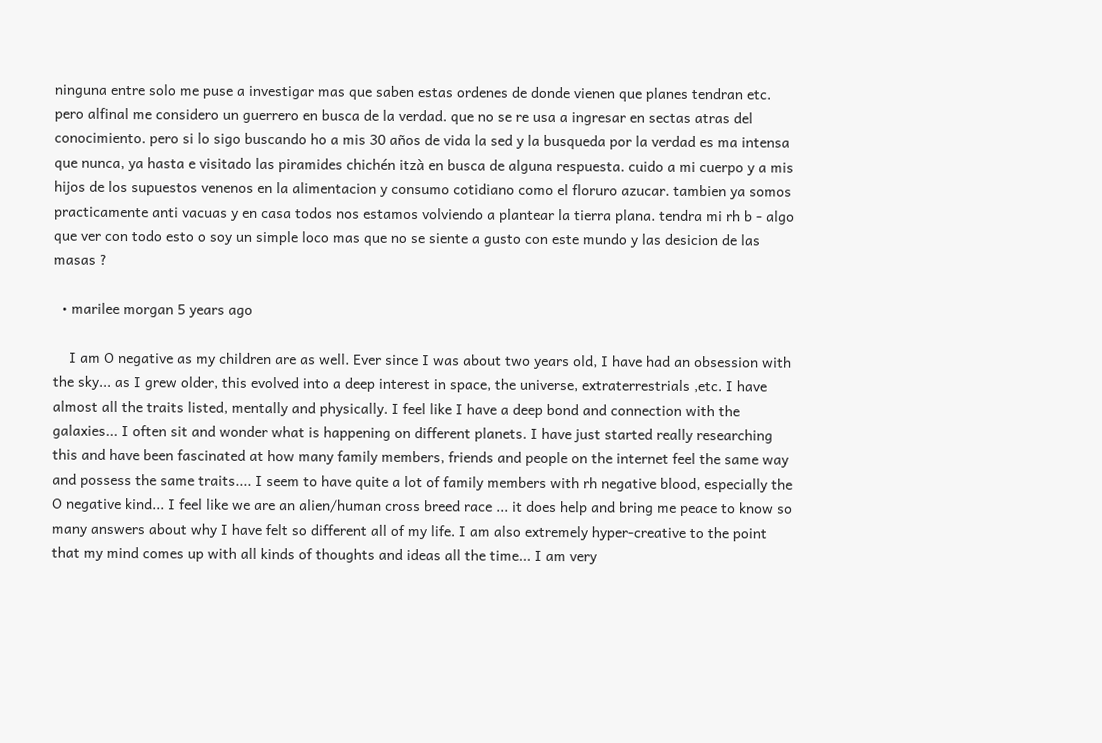ninguna entre solo me puse a investigar mas que saben estas ordenes de donde vienen que planes tendran etc. pero alfinal me considero un guerrero en busca de la verdad. que no se re usa a ingresar en sectas atras del conocimiento. pero si lo sigo buscando ho a mis 30 años de vida la sed y la busqueda por la verdad es ma intensa que nunca, ya hasta e visitado las piramides chichén itzà en busca de alguna respuesta. cuido a mi cuerpo y a mis hijos de los supuestos venenos en la alimentacion y consumo cotidiano como el floruro azucar. tambien ya somos practicamente anti vacuas y en casa todos nos estamos volviendo a plantear la tierra plana. tendra mi rh b - algo que ver con todo esto o soy un simple loco mas que no se siente a gusto con este mundo y las desicion de las masas ?

  • marilee morgan 5 years ago

    I am O negative as my children are as well. Ever since I was about two years old, I have had an obsession with the sky... as I grew older, this evolved into a deep interest in space, the universe, extraterrestrials ,etc. I have almost all the traits listed, mentally and physically. I feel like I have a deep bond and connection with the galaxies... I often sit and wonder what is happening on different planets. I have just started really researching this and have been fascinated at how many family members, friends and people on the internet feel the same way and possess the same traits.... I seem to have quite a lot of family members with rh negative blood, especially the O negative kind... I feel like we are an alien/human cross breed race ... it does help and bring me peace to know so many answers about why I have felt so different all of my life. I am also extremely hyper-creative to the point that my mind comes up with all kinds of thoughts and ideas all the time... I am very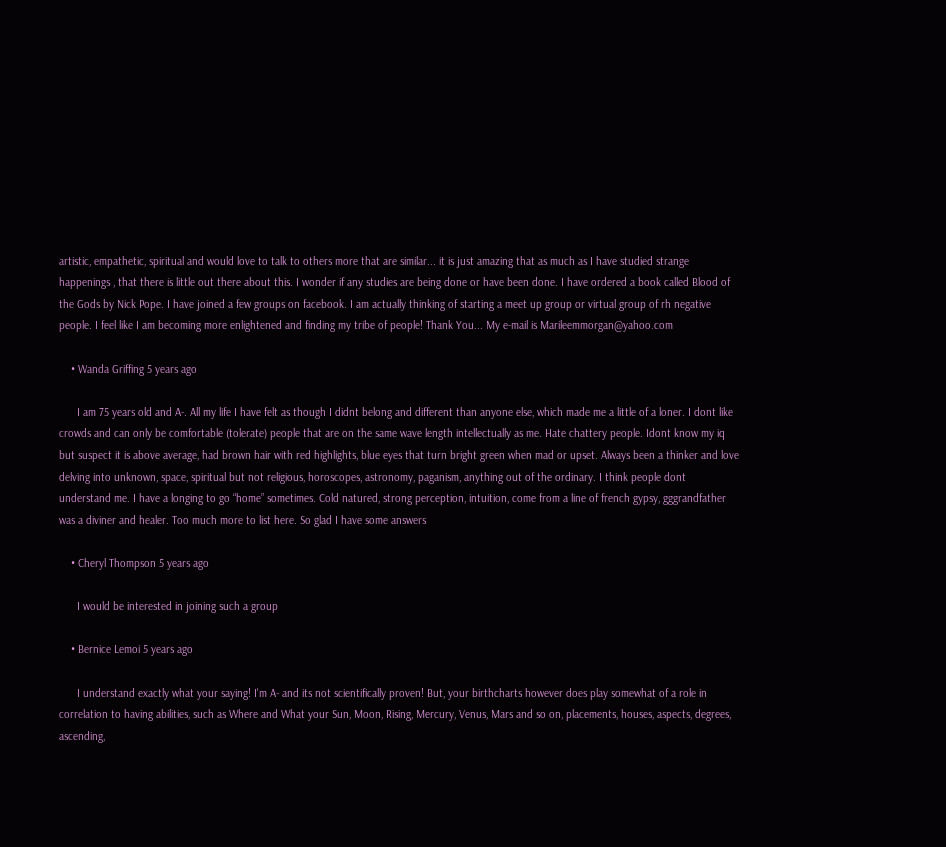artistic, empathetic, spiritual and would love to talk to others more that are similar... it is just amazing that as much as I have studied strange happenings , that there is little out there about this. I wonder if any studies are being done or have been done. I have ordered a book called Blood of the Gods by Nick Pope. I have joined a few groups on facebook. I am actually thinking of starting a meet up group or virtual group of rh negative people. I feel like I am becoming more enlightened and finding my tribe of people! Thank You... My e-mail is Marileemmorgan@yahoo.com

    • Wanda Griffing 5 years ago

      I am 75 years old and A-. All my life I have felt as though I didnt belong and different than anyone else, which made me a little of a loner. I dont like crowds and can only be comfortable (tolerate) people that are on the same wave length intellectually as me. Hate chattery people. Idont know my iq but suspect it is above average, had brown hair with red highlights, blue eyes that turn bright green when mad or upset. Always been a thinker and love delving into unknown, space, spiritual but not religious, horoscopes, astronomy, paganism, anything out of the ordinary. I think people dont understand me. I have a longing to go “home” sometimes. Cold natured, strong perception, intuition, come from a line of french gypsy, gggrandfather was a diviner and healer. Too much more to list here. So glad I have some answers

    • Cheryl Thompson 5 years ago

      I would be interested in joining such a group

    • Bernice Lemoi 5 years ago

      I understand exactly what your saying! I'm A- and its not scientifically proven! But, your birthcharts however does play somewhat of a role in correlation to having abilities, such as Where and What your Sun, Moon, Rising, Mercury, Venus, Mars and so on, placements, houses, aspects, degrees, ascending,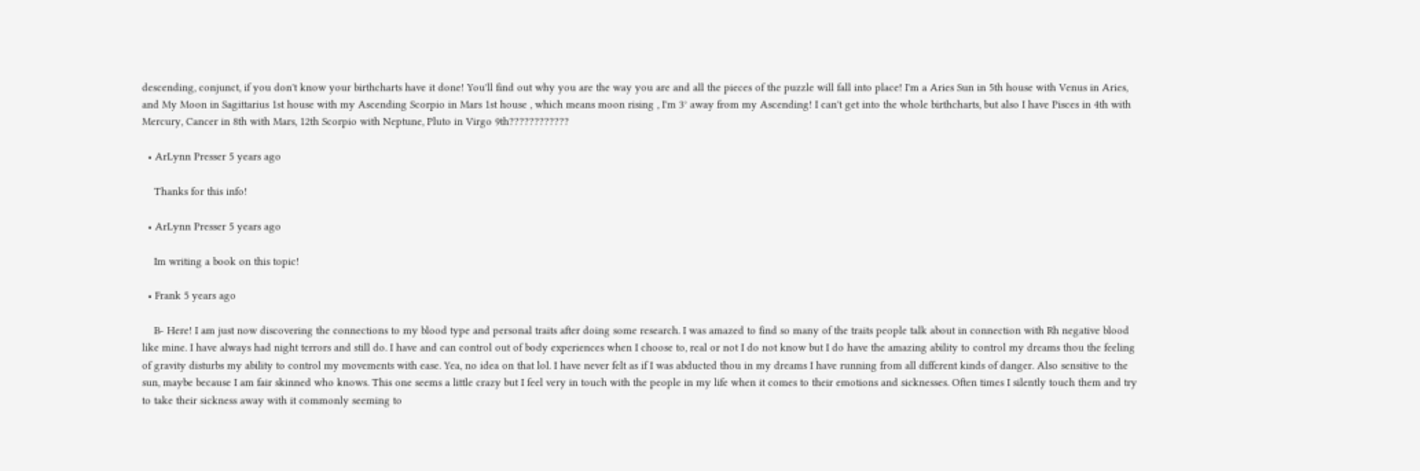descending, conjunct, if you don't know your birthcharts have it done! You'll find out why you are the way you are and all the pieces of the puzzle will fall into place! I'm a Aries Sun in 5th house with Venus in Aries, and My Moon in Sagittarius 1st house with my Ascending Scorpio in Mars 1st house , which means moon rising , I'm 3° away from my Ascending! I can't get into the whole birthcharts, but also I have Pisces in 4th with Mercury, Cancer in 8th with Mars, 12th Scorpio with Neptune, Pluto in Virgo 9th????????????

  • ArLynn Presser 5 years ago

    Thanks for this info!

  • ArLynn Presser 5 years ago

    Im writing a book on this topic!

  • Frank 5 years ago

    B- Here! I am just now discovering the connections to my blood type and personal traits after doing some research. I was amazed to find so many of the traits people talk about in connection with Rh negative blood like mine. I have always had night terrors and still do. I have and can control out of body experiences when I choose to, real or not I do not know but I do have the amazing ability to control my dreams thou the feeling of gravity disturbs my ability to control my movements with ease. Yea, no idea on that lol. I have never felt as if I was abducted thou in my dreams I have running from all different kinds of danger. Also sensitive to the sun, maybe because I am fair skinned who knows. This one seems a little crazy but I feel very in touch with the people in my life when it comes to their emotions and sicknesses. Often times I silently touch them and try to take their sickness away with it commonly seeming to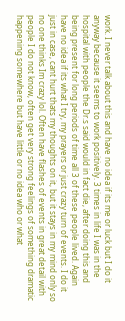work. I never talk about this and have no idea if its me or luck but I do it anyway because it seems to work positively. 3 times in life I was in the hospital with people the Dr.s said would in fact die, after doing this and being present for long periods of time all 3 of these people lived. Again have no idea if its what I try, my prayers or just crazy turn of events. I do it just in case, cant hurt thats my thoughts on it, but it stays in my mind only so no one thinks Im crazy lol. Often have flashes of events in great detail with people I do not know, often get very strong feelings of something dramatic happening somewhere but have little or no idea who or what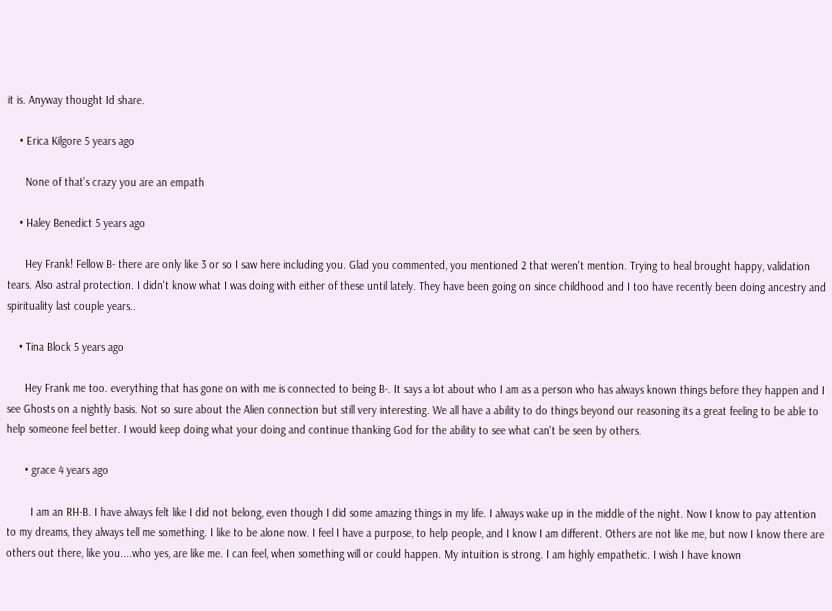it is. Anyway thought Id share.

    • Erica Kilgore 5 years ago

      None of that’s crazy you are an empath

    • Haley Benedict 5 years ago

      Hey Frank! Fellow B- there are only like 3 or so I saw here including you. Glad you commented, you mentioned 2 that weren't mention. Trying to heal brought happy, validation tears. Also astral protection. I didn't know what I was doing with either of these until lately. They have been going on since childhood and I too have recently been doing ancestry and spirituality last couple years..

    • Tina Block 5 years ago

      Hey Frank me too. everything that has gone on with me is connected to being B-. It says a lot about who I am as a person who has always known things before they happen and I see Ghosts on a nightly basis. Not so sure about the Alien connection but still very interesting. We all have a ability to do things beyond our reasoning its a great feeling to be able to help someone feel better. I would keep doing what your doing and continue thanking God for the ability to see what can't be seen by others.

      • grace 4 years ago

        I am an RH-B. I have always felt like I did not belong, even though I did some amazing things in my life. I always wake up in the middle of the night. Now I know to pay attention to my dreams, they always tell me something. I like to be alone now. I feel I have a purpose, to help people, and I know I am different. Others are not like me, but now I know there are others out there, like you....who yes, are like me. I can feel, when something will or could happen. My intuition is strong. I am highly empathetic. I wish I have known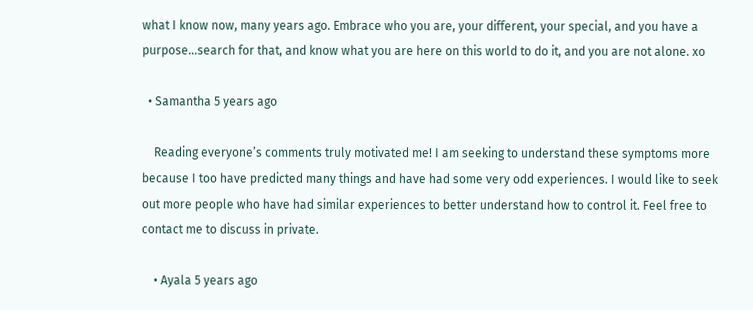what I know now, many years ago. Embrace who you are, your different, your special, and you have a purpose...search for that, and know what you are here on this world to do it, and you are not alone. xo

  • Samantha 5 years ago

    Reading everyone’s comments truly motivated me! I am seeking to understand these symptoms more because I too have predicted many things and have had some very odd experiences. I would like to seek out more people who have had similar experiences to better understand how to control it. Feel free to contact me to discuss in private.

    • Ayala 5 years ago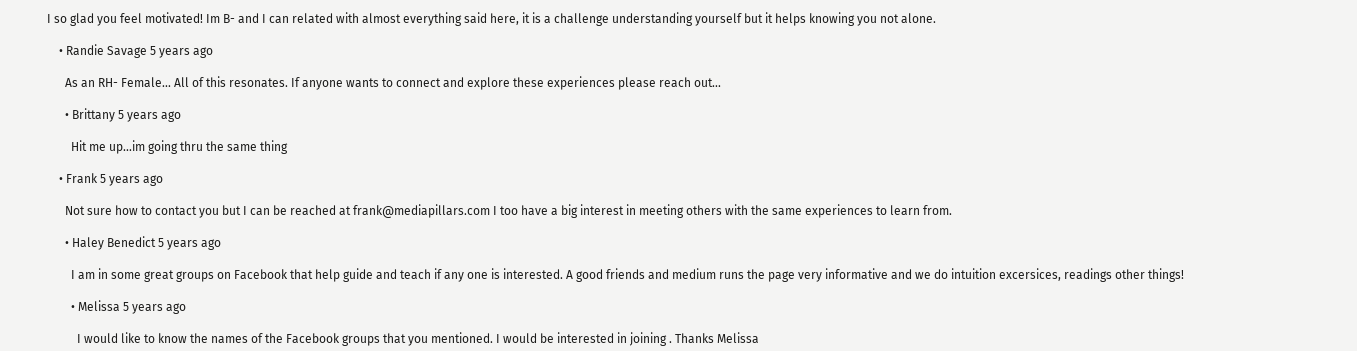I so glad you feel motivated! Im B- and I can related with almost everything said here, it is a challenge understanding yourself but it helps knowing you not alone.

    • Randie Savage 5 years ago

      As an RH- Female... All of this resonates. If anyone wants to connect and explore these experiences please reach out...

      • Brittany 5 years ago

        Hit me up...im going thru the same thing

    • Frank 5 years ago

      Not sure how to contact you but I can be reached at frank@mediapillars.com I too have a big interest in meeting others with the same experiences to learn from.

      • Haley Benedict 5 years ago

        I am in some great groups on Facebook that help guide and teach if any one is interested. A good friends and medium runs the page very informative and we do intuition excersices, readings other things!

        • Melissa 5 years ago

          I would like to know the names of the Facebook groups that you mentioned. I would be interested in joining . Thanks Melissa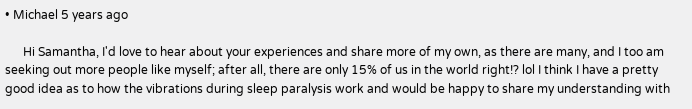• Michael 5 years ago

      Hi Samantha, I'd love to hear about your experiences and share more of my own, as there are many, and I too am seeking out more people like myself; after all, there are only 15% of us in the world right!? lol I think I have a pretty good idea as to how the vibrations during sleep paralysis work and would be happy to share my understanding with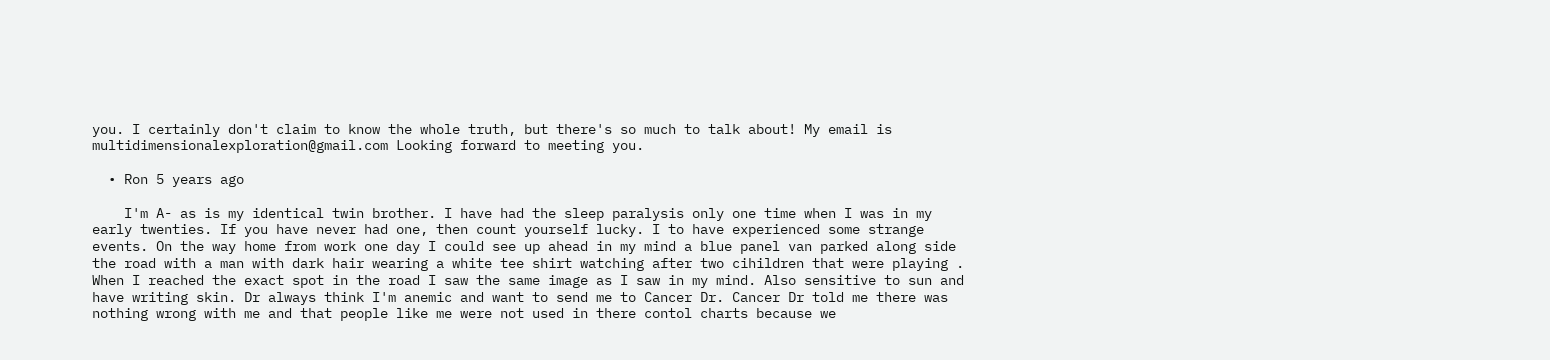you. I certainly don't claim to know the whole truth, but there's so much to talk about! My email is multidimensionalexploration@gmail.com Looking forward to meeting you.

  • Ron 5 years ago

    I'm A- as is my identical twin brother. I have had the sleep paralysis only one time when I was in my early twenties. If you have never had one, then count yourself lucky. I to have experienced some strange events. On the way home from work one day I could see up ahead in my mind a blue panel van parked along side the road with a man with dark hair wearing a white tee shirt watching after two cihildren that were playing . When I reached the exact spot in the road I saw the same image as I saw in my mind. Also sensitive to sun and have writing skin. Dr always think I'm anemic and want to send me to Cancer Dr. Cancer Dr told me there was nothing wrong with me and that people like me were not used in there contol charts because we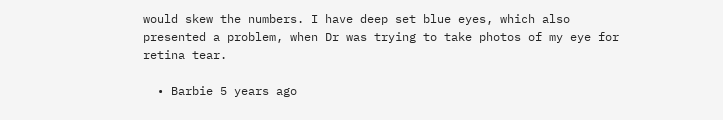would skew the numbers. I have deep set blue eyes, which also presented a problem, when Dr was trying to take photos of my eye for retina tear.

  • Barbie 5 years ago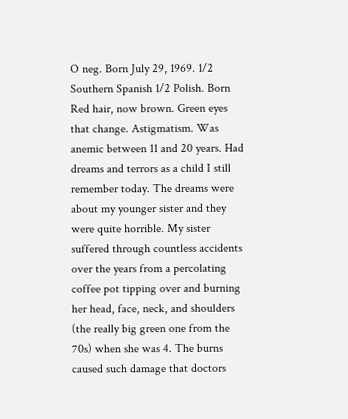O neg. Born July 29, 1969. 1/2 Southern Spanish 1/2 Polish. Born Red hair, now brown. Green eyes that change. Astigmatism. Was anemic between 11 and 20 years. Had dreams and terrors as a child I still remember today. The dreams were about my younger sister and they were quite horrible. My sister suffered through countless accidents over the years from a percolating coffee pot tipping over and burning her head, face, neck, and shoulders (the really big green one from the 70s) when she was 4. The burns caused such damage that doctors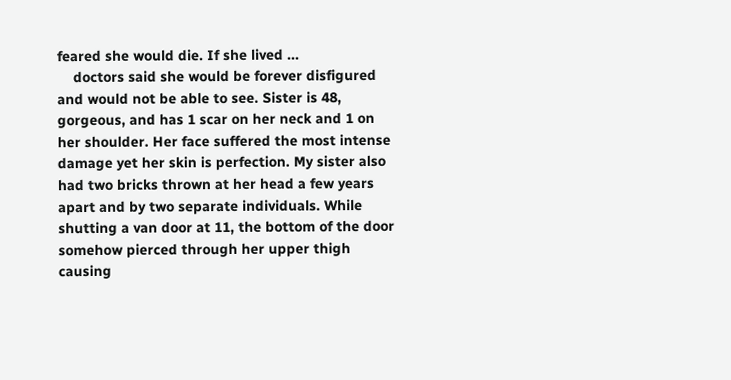feared she would die. If she lived ...
    doctors said she would be forever disfigured and would not be able to see. Sister is 48, gorgeous, and has 1 scar on her neck and 1 on her shoulder. Her face suffered the most intense damage yet her skin is perfection. My sister also had two bricks thrown at her head a few years apart and by two separate individuals. While shutting a van door at 11, the bottom of the door somehow pierced through her upper thigh causing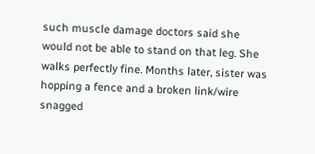such muscle damage doctors said she would not be able to stand on that leg. She walks perfectly fine. Months later, sister was hopping a fence and a broken link/wire snagged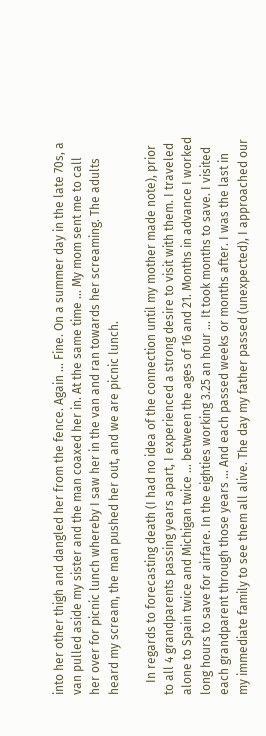into her other thigh and dangled her from the fence. Again ... Fine. On a summer day in the late 70s, a van pulled aside my sister and the man coaxed her in. At the same time ... My mom sent me to call her over for picnic lunch whereby I saw her in the van and ran towards her screaming. The adults heard my scream, the man pushed her out, and we are picnic lunch.

    In regards to forecasting death (I had no idea of the connection until my mother made note), prior to all 4 grandparents passing years apart, I experienced a strong desire to visit with them. I traveled alone to Spain twice and Michigan twice ... between the ages of 16 and 21. Months in advance I worked long hours to save for airfare. In the eighties working 3.25 an hour ... It took months to save. I visited each grandparent through those years ... And each passed weeks or months after. I was the last in my immediate family to see them all alive. The day my father passed (unexpected), I approached our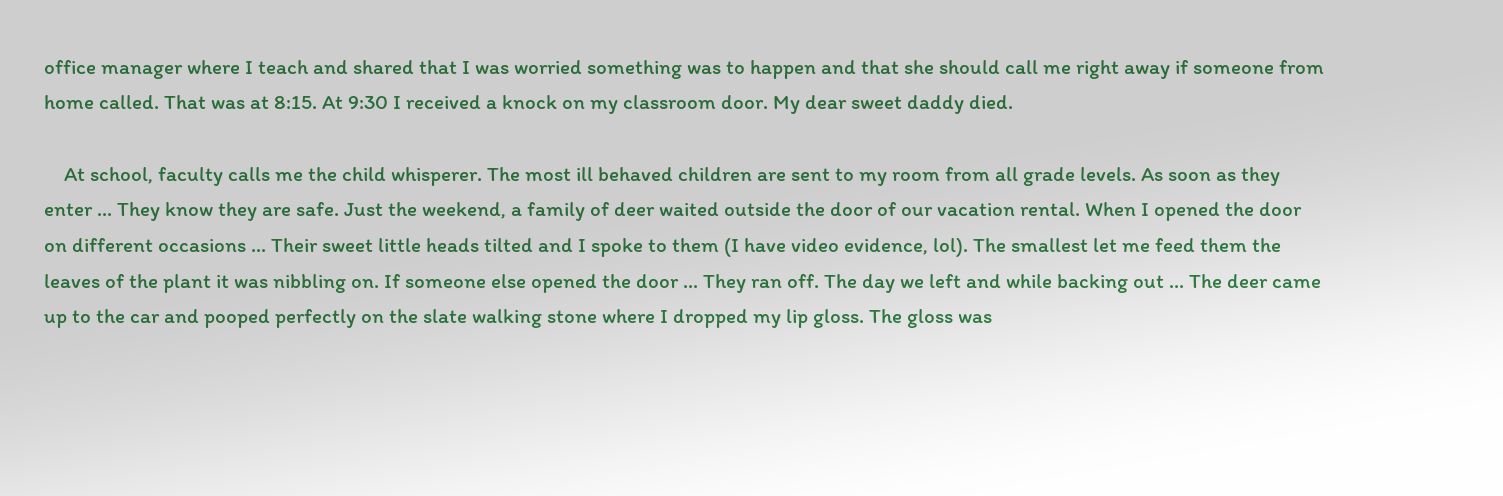office manager where I teach and shared that I was worried something was to happen and that she should call me right away if someone from home called. That was at 8:15. At 9:30 I received a knock on my classroom door. My dear sweet daddy died.

    At school, faculty calls me the child whisperer. The most ill behaved children are sent to my room from all grade levels. As soon as they enter ... They know they are safe. Just the weekend, a family of deer waited outside the door of our vacation rental. When I opened the door on different occasions ... Their sweet little heads tilted and I spoke to them (I have video evidence, lol). The smallest let me feed them the leaves of the plant it was nibbling on. If someone else opened the door ... They ran off. The day we left and while backing out ... The deer came up to the car and pooped perfectly on the slate walking stone where I dropped my lip gloss. The gloss was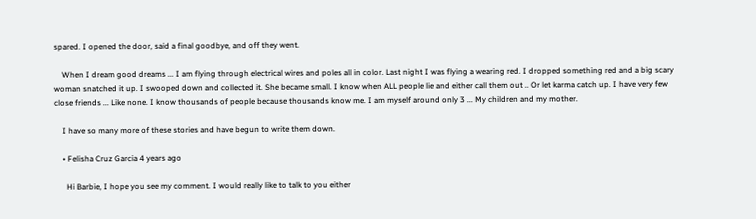spared. I opened the door, said a final goodbye, and off they went.

    When I dream good dreams ... I am flying through electrical wires and poles all in color. Last night I was flying a wearing red. I dropped something red and a big scary woman snatched it up. I swooped down and collected it. She became small. I know when ALL people lie and either call them out .. Or let karma catch up. I have very few close friends ... Like none. I know thousands of people because thousands know me. I am myself around only 3 ... My children and my mother.

    I have so many more of these stories and have begun to write them down.

    • Felisha Cruz Garcia 4 years ago

      Hi Barbie, I hope you see my comment. I would really like to talk to you either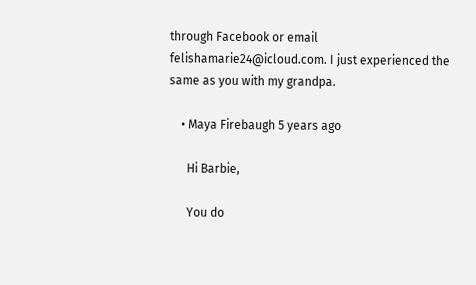through Facebook or email felishamarie24@icloud.com. I just experienced the same as you with my grandpa.

    • Maya Firebaugh 5 years ago

      Hi Barbie,

      You do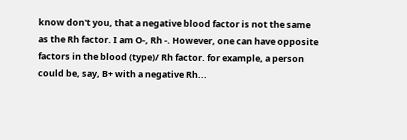know don't you, that a negative blood factor is not the same as the Rh factor. I am O-, Rh -. However, one can have opposite factors in the blood (type)/ Rh factor. for example, a person could be, say, B+ with a negative Rh...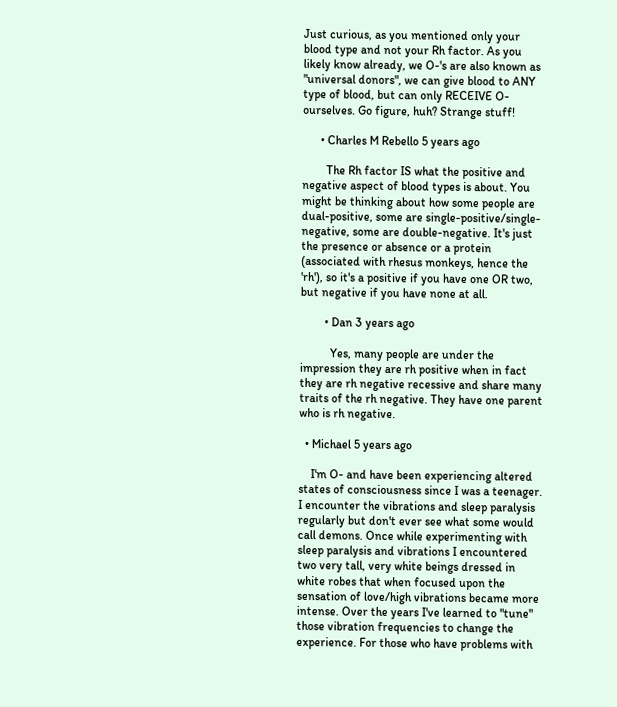Just curious, as you mentioned only your blood type and not your Rh factor. As you likely know already, we O-'s are also known as "universal donors", we can give blood to ANY type of blood, but can only RECEIVE O- ourselves. Go figure, huh? Strange stuff!

      • Charles M Rebello 5 years ago

        The Rh factor IS what the positive and negative aspect of blood types is about. You might be thinking about how some people are dual-positive, some are single-positive/single-negative, some are double-negative. It's just the presence or absence or a protein (associated with rhesus monkeys, hence the 'rh'), so it's a positive if you have one OR two, but negative if you have none at all.

        • Dan 3 years ago

          Yes, many people are under the impression they are rh positive when in fact they are rh negative recessive and share many traits of the rh negative. They have one parent who is rh negative.

  • Michael 5 years ago

    I'm O- and have been experiencing altered states of consciousness since I was a teenager. I encounter the vibrations and sleep paralysis regularly but don't ever see what some would call demons. Once while experimenting with sleep paralysis and vibrations I encountered two very tall, very white beings dressed in white robes that when focused upon the sensation of love/high vibrations became more intense. Over the years I've learned to "tune" those vibration frequencies to change the experience. For those who have problems with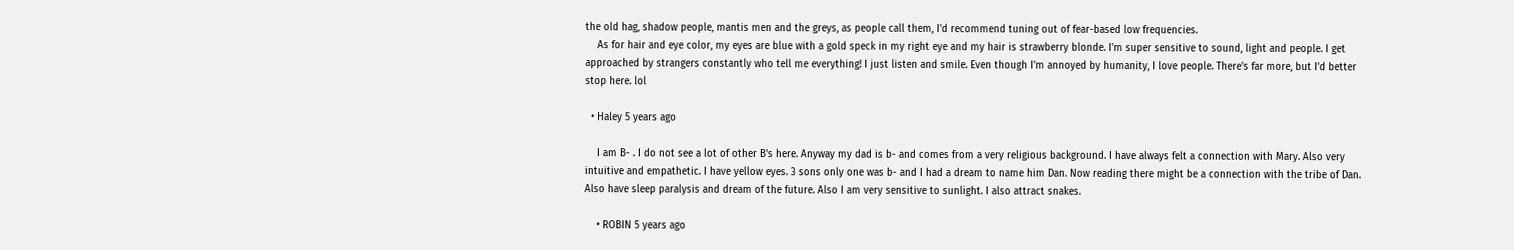the old hag, shadow people, mantis men and the greys, as people call them, I'd recommend tuning out of fear-based low frequencies.
    As for hair and eye color, my eyes are blue with a gold speck in my right eye and my hair is strawberry blonde. I'm super sensitive to sound, light and people. I get approached by strangers constantly who tell me everything! I just listen and smile. Even though I'm annoyed by humanity, I love people. There's far more, but I'd better stop here. lol

  • Haley 5 years ago

    I am B- . I do not see a lot of other B's here. Anyway my dad is b- and comes from a very religious background. I have always felt a connection with Mary. Also very intuitive and empathetic. I have yellow eyes. 3 sons only one was b- and I had a dream to name him Dan. Now reading there might be a connection with the tribe of Dan. Also have sleep paralysis and dream of the future. Also I am very sensitive to sunlight. I also attract snakes.

    • ROBIN 5 years ago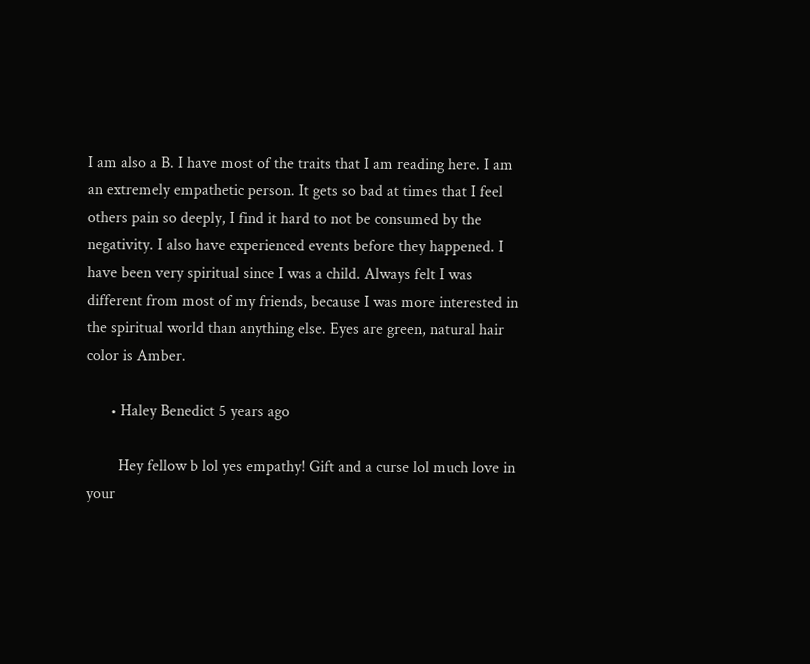I am also a B. I have most of the traits that I am reading here. I am an extremely empathetic person. It gets so bad at times that I feel others pain so deeply, I find it hard to not be consumed by the negativity. I also have experienced events before they happened. I have been very spiritual since I was a child. Always felt I was different from most of my friends, because I was more interested in the spiritual world than anything else. Eyes are green, natural hair color is Amber.

      • Haley Benedict 5 years ago

        Hey fellow b lol yes empathy! Gift and a curse lol much love in your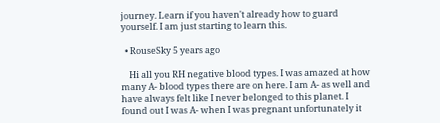journey. Learn if you haven't already how to guard yourself. I am just starting to learn this.

  • RouseSky 5 years ago

    Hi all you RH negative blood types. I was amazed at how many A- blood types there are on here. I am A- as well and have always felt like I never belonged to this planet. I found out I was A- when I was pregnant unfortunately it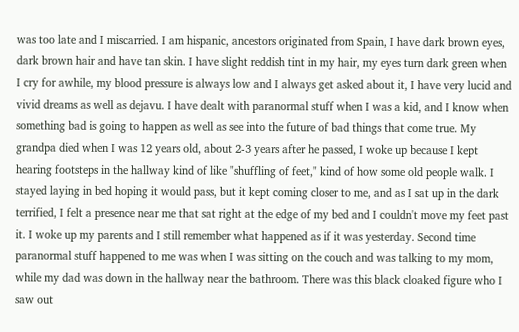was too late and I miscarried. I am hispanic, ancestors originated from Spain, I have dark brown eyes, dark brown hair and have tan skin. I have slight reddish tint in my hair, my eyes turn dark green when I cry for awhile, my blood pressure is always low and I always get asked about it, I have very lucid and vivid dreams as well as dejavu. I have dealt with paranormal stuff when I was a kid, and I know when something bad is going to happen as well as see into the future of bad things that come true. My grandpa died when I was 12 years old, about 2-3 years after he passed, I woke up because I kept hearing footsteps in the hallway kind of like "shuffling of feet," kind of how some old people walk. I stayed laying in bed hoping it would pass, but it kept coming closer to me, and as I sat up in the dark terrified, I felt a presence near me that sat right at the edge of my bed and I couldn't move my feet past it. I woke up my parents and I still remember what happened as if it was yesterday. Second time paranormal stuff happened to me was when I was sitting on the couch and was talking to my mom, while my dad was down in the hallway near the bathroom. There was this black cloaked figure who I saw out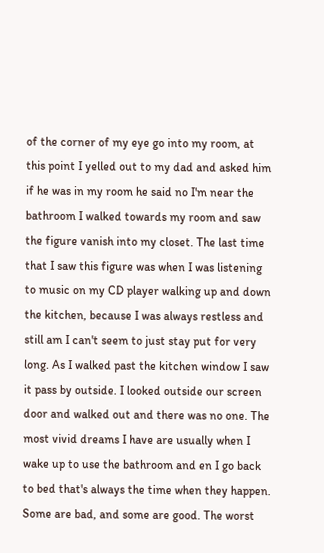of the corner of my eye go into my room, at this point I yelled out to my dad and asked him if he was in my room he said no I'm near the bathroom I walked towards my room and saw the figure vanish into my closet. The last time that I saw this figure was when I was listening to music on my CD player walking up and down the kitchen, because I was always restless and still am I can't seem to just stay put for very long. As I walked past the kitchen window I saw it pass by outside. I looked outside our screen door and walked out and there was no one. The most vivid dreams I have are usually when I wake up to use the bathroom and en I go back to bed that's always the time when they happen. Some are bad, and some are good. The worst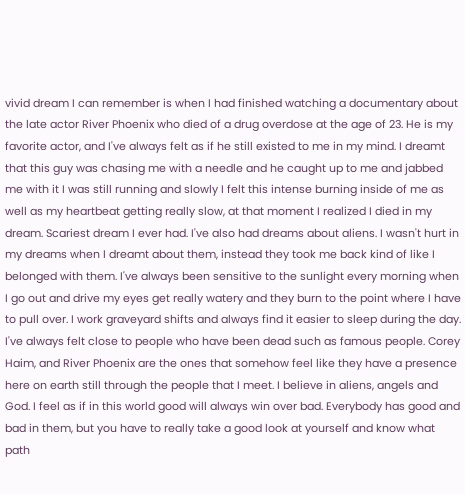vivid dream I can remember is when I had finished watching a documentary about the late actor River Phoenix who died of a drug overdose at the age of 23. He is my favorite actor, and I've always felt as if he still existed to me in my mind. I dreamt that this guy was chasing me with a needle and he caught up to me and jabbed me with it I was still running and slowly I felt this intense burning inside of me as well as my heartbeat getting really slow, at that moment I realized I died in my dream. Scariest dream I ever had. I've also had dreams about aliens. I wasn't hurt in my dreams when I dreamt about them, instead they took me back kind of like I belonged with them. I've always been sensitive to the sunlight every morning when I go out and drive my eyes get really watery and they burn to the point where I have to pull over. I work graveyard shifts and always find it easier to sleep during the day. I've always felt close to people who have been dead such as famous people. Corey Haim, and River Phoenix are the ones that somehow feel like they have a presence here on earth still through the people that I meet. I believe in aliens, angels and God. I feel as if in this world good will always win over bad. Everybody has good and bad in them, but you have to really take a good look at yourself and know what path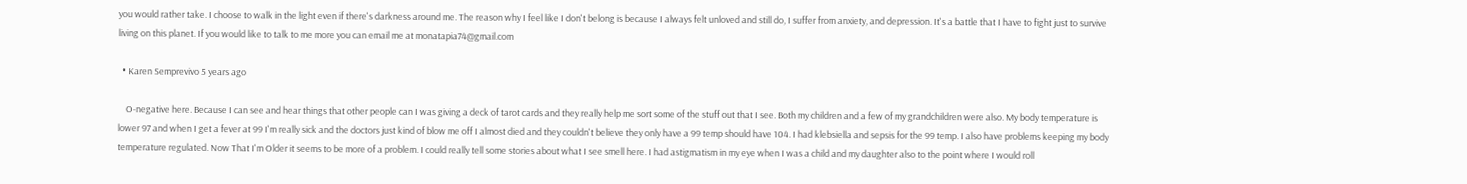you would rather take. I choose to walk in the light even if there's darkness around me. The reason why I feel like I don't belong is because I always felt unloved and still do, I suffer from anxiety, and depression. It's a battle that I have to fight just to survive living on this planet. If you would like to talk to me more you can email me at monatapia74@gmail.com

  • Karen Semprevivo 5 years ago

    O-negative here. Because I can see and hear things that other people can I was giving a deck of tarot cards and they really help me sort some of the stuff out that I see. Both my children and a few of my grandchildren were also. My body temperature is lower 97 and when I get a fever at 99 I'm really sick and the doctors just kind of blow me off I almost died and they couldn't believe they only have a 99 temp should have 104. I had klebsiella and sepsis for the 99 temp. I also have problems keeping my body temperature regulated. Now That I'm Older it seems to be more of a problem. I could really tell some stories about what I see smell here. I had astigmatism in my eye when I was a child and my daughter also to the point where I would roll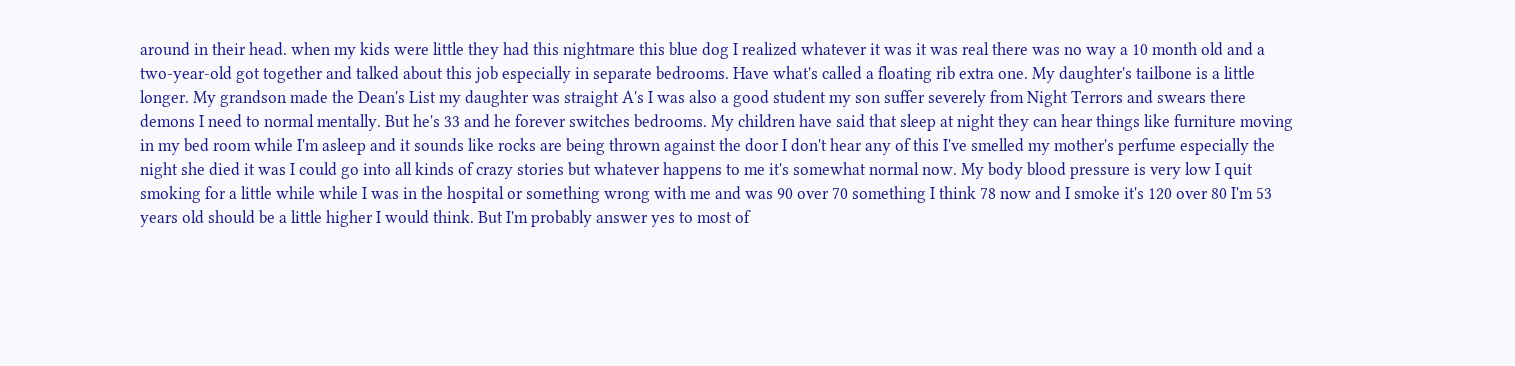around in their head. when my kids were little they had this nightmare this blue dog I realized whatever it was it was real there was no way a 10 month old and a two-year-old got together and talked about this job especially in separate bedrooms. Have what's called a floating rib extra one. My daughter's tailbone is a little longer. My grandson made the Dean's List my daughter was straight A's I was also a good student my son suffer severely from Night Terrors and swears there demons I need to normal mentally. But he's 33 and he forever switches bedrooms. My children have said that sleep at night they can hear things like furniture moving in my bed room while I'm asleep and it sounds like rocks are being thrown against the door I don't hear any of this I've smelled my mother's perfume especially the night she died it was I could go into all kinds of crazy stories but whatever happens to me it's somewhat normal now. My body blood pressure is very low I quit smoking for a little while while I was in the hospital or something wrong with me and was 90 over 70 something I think 78 now and I smoke it's 120 over 80 I'm 53 years old should be a little higher I would think. But I'm probably answer yes to most of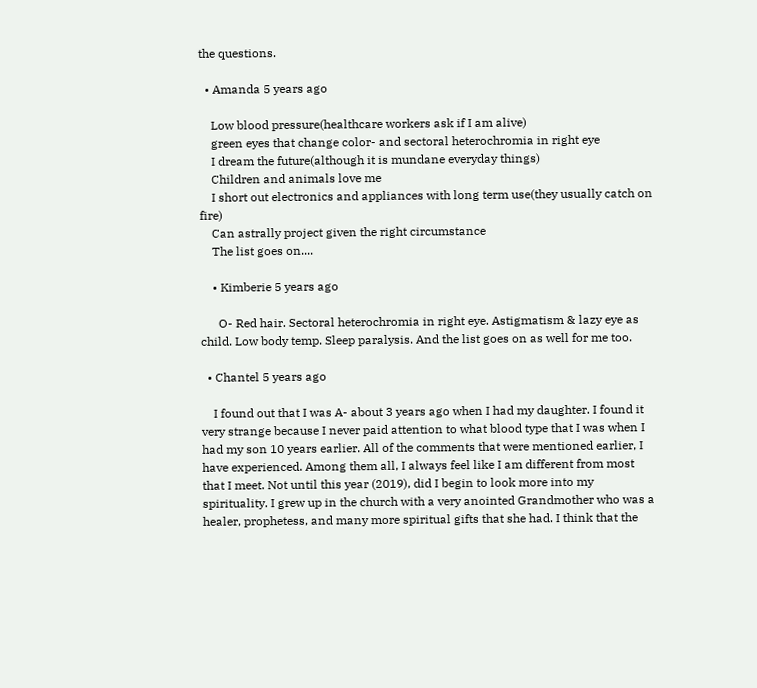the questions.

  • Amanda 5 years ago

    Low blood pressure(healthcare workers ask if I am alive)
    green eyes that change color- and sectoral heterochromia in right eye
    I dream the future(although it is mundane everyday things)
    Children and animals love me
    I short out electronics and appliances with long term use(they usually catch on fire)
    Can astrally project given the right circumstance
    The list goes on....

    • Kimberie 5 years ago

      O- Red hair. Sectoral heterochromia in right eye. Astigmatism & lazy eye as child. Low body temp. Sleep paralysis. And the list goes on as well for me too.

  • Chantel 5 years ago

    I found out that I was A- about 3 years ago when I had my daughter. I found it very strange because I never paid attention to what blood type that I was when I had my son 10 years earlier. All of the comments that were mentioned earlier, I have experienced. Among them all, I always feel like I am different from most that I meet. Not until this year (2019), did I begin to look more into my spirituality. I grew up in the church with a very anointed Grandmother who was a healer, prophetess, and many more spiritual gifts that she had. I think that the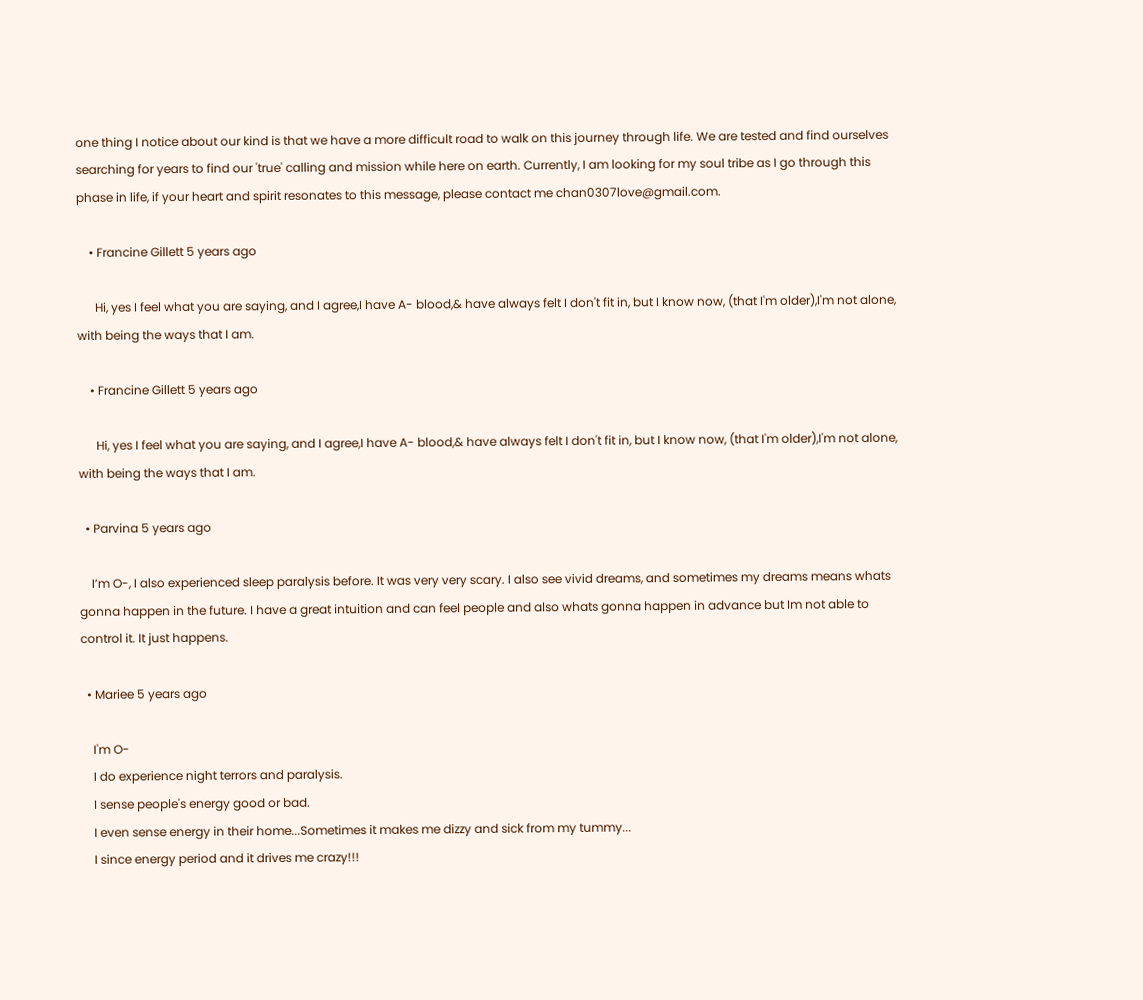one thing I notice about our kind is that we have a more difficult road to walk on this journey through life. We are tested and find ourselves searching for years to find our 'true' calling and mission while here on earth. Currently, I am looking for my soul tribe as I go through this phase in life, if your heart and spirit resonates to this message, please contact me chan0307love@gmail.com.

    • Francine Gillett 5 years ago

      Hi, yes I feel what you are saying, and I agree,I have A- blood,& have always felt I don't fit in, but I know now, (that I'm older),I'm not alone, with being the ways that I am.

    • Francine Gillett 5 years ago

      Hi, yes I feel what you are saying, and I agree,I have A- blood,& have always felt I don't fit in, but I know now, (that I'm older),I'm not alone, with being the ways that I am.

  • Parvina 5 years ago

    I’m O-, I also experienced sleep paralysis before. It was very very scary. I also see vivid dreams, and sometimes my dreams means whats gonna happen in the future. I have a great intuition and can feel people and also whats gonna happen in advance but Im not able to control it. It just happens.

  • Mariee 5 years ago

    I'm O-
    I do experience night terrors and paralysis.
    I sense people's energy good or bad.
    I even sense energy in their home...Sometimes it makes me dizzy and sick from my tummy...
    I since energy period and it drives me crazy!!!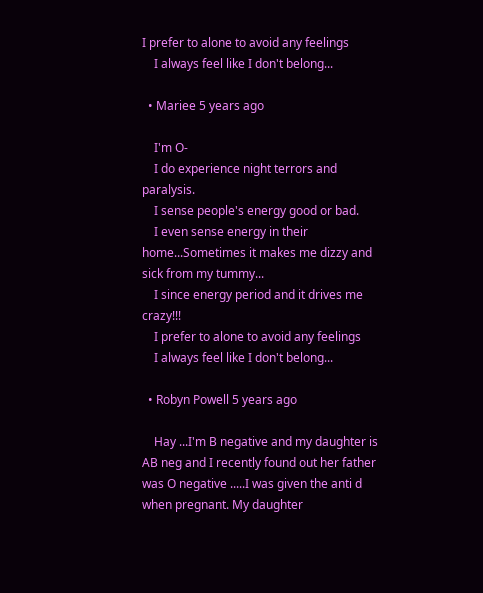I prefer to alone to avoid any feelings
    I always feel like I don't belong...

  • Mariee 5 years ago

    I'm O-
    I do experience night terrors and paralysis.
    I sense people's energy good or bad.
    I even sense energy in their home...Sometimes it makes me dizzy and sick from my tummy...
    I since energy period and it drives me crazy!!!
    I prefer to alone to avoid any feelings
    I always feel like I don't belong...

  • Robyn Powell 5 years ago

    Hay ...I'm B negative and my daughter is AB neg and I recently found out her father was O negative .....I was given the anti d when pregnant. My daughter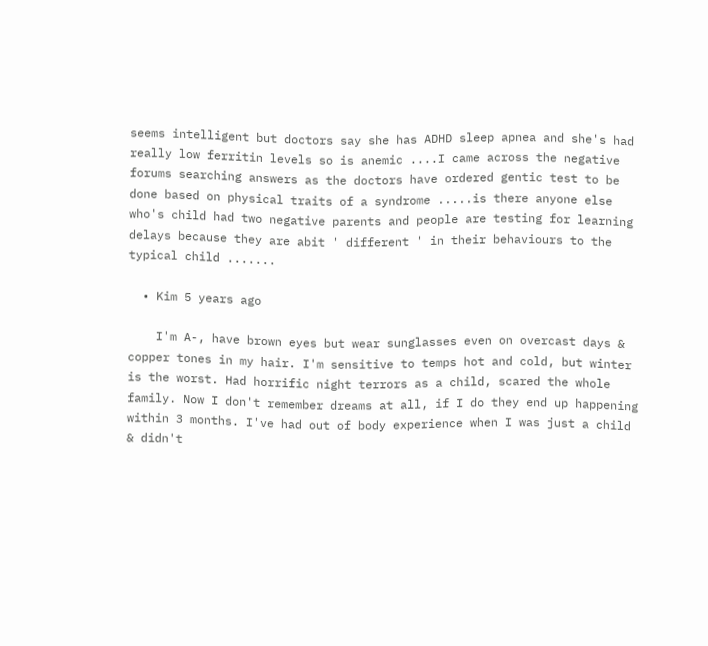seems intelligent but doctors say she has ADHD sleep apnea and she's had really low ferritin levels so is anemic ....I came across the negative forums searching answers as the doctors have ordered gentic test to be done based on physical traits of a syndrome .....is there anyone else who's child had two negative parents and people are testing for learning delays because they are abit ' different ' in their behaviours to the typical child .......

  • Kim 5 years ago

    I'm A-, have brown eyes but wear sunglasses even on overcast days & copper tones in my hair. I'm sensitive to temps hot and cold, but winter is the worst. Had horrific night terrors as a child, scared the whole family. Now I don't remember dreams at all, if I do they end up happening within 3 months. I've had out of body experience when I was just a child & didn't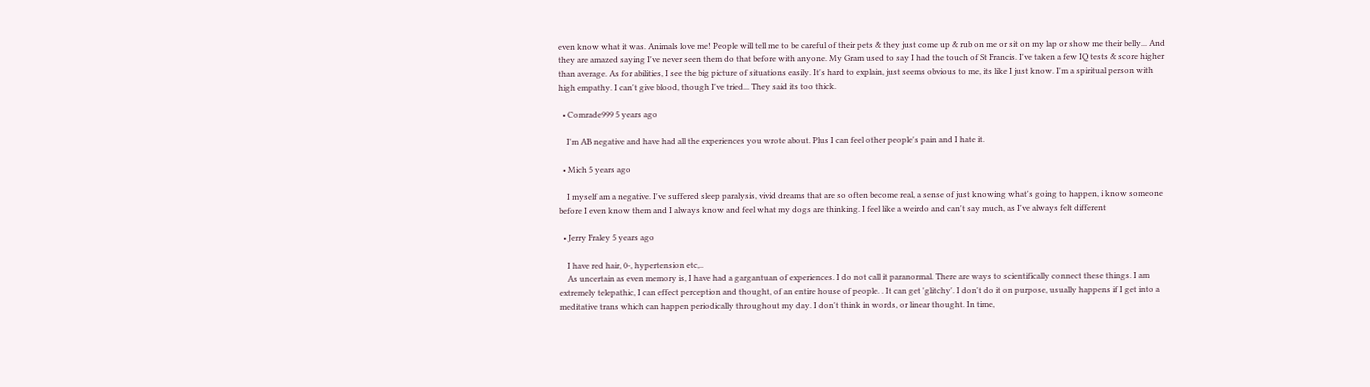even know what it was. Animals love me! People will tell me to be careful of their pets & they just come up & rub on me or sit on my lap or show me their belly... And they are amazed saying I've never seen them do that before with anyone. My Gram used to say I had the touch of St Francis. I've taken a few IQ tests & score higher than average. As for abilities, I see the big picture of situations easily. It's hard to explain, just seems obvious to me, its like I just know. I'm a spiritual person with high empathy. I can't give blood, though I've tried... They said its too thick.

  • Comrade999 5 years ago

    I'm AB negative and have had all the experiences you wrote about. Plus I can feel other people's pain and I hate it.

  • Mich 5 years ago

    I myself am a negative. I've suffered sleep paralysis, vivid dreams that are so often become real, a sense of just knowing what's going to happen, i know someone before I even know them and I always know and feel what my dogs are thinking. I feel like a weirdo and can't say much, as I've always felt different

  • Jerry Fraley 5 years ago

    I have red hair, 0-, hypertension etc,..
    As uncertain as even memory is, I have had a gargantuan of experiences. I do not call it paranormal. There are ways to scientifically connect these things. I am extremely telepathic, I can effect perception and thought, of an entire house of people. . It can get 'glitchy'. I don't do it on purpose, usually happens if I get into a meditative trans which can happen periodically throughout my day. I don't think in words, or linear thought. In time,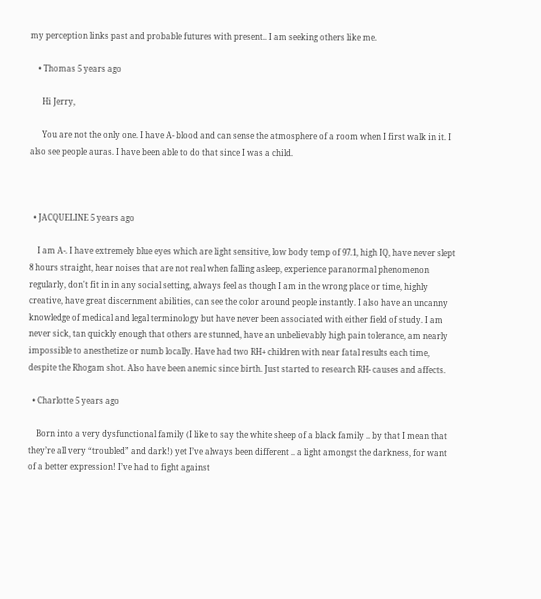my perception links past and probable futures with present.. I am seeking others like me.

    • Thomas 5 years ago

      Hi Jerry,

      You are not the only one. I have A- blood and can sense the atmosphere of a room when I first walk in it. I also see people auras. I have been able to do that since I was a child.



  • JACQUELINE 5 years ago

    I am A-. I have extremely blue eyes which are light sensitive, low body temp of 97.1, high IQ, have never slept 8 hours straight, hear noises that are not real when falling asleep, experience paranormal phenomenon regularly, don't fit in in any social setting, always feel as though I am in the wrong place or time, highly creative, have great discernment abilities, can see the color around people instantly. I also have an uncanny knowledge of medical and legal terminology but have never been associated with either field of study. I am never sick, tan quickly enough that others are stunned, have an unbelievably high pain tolerance, am nearly impossible to anesthetize or numb locally. Have had two RH+ children with near fatal results each time, despite the Rhogam shot. Also have been anemic since birth. Just started to research RH- causes and affects.

  • Charlotte 5 years ago

    Born into a very dysfunctional family (I like to say the white sheep of a black family .. by that I mean that they’re all very “troubled” and dark!) yet I’ve always been different .. a light amongst the darkness, for want of a better expression! I’ve had to fight against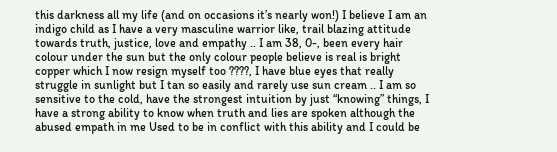this darkness all my life (and on occasions it’s nearly won!) I believe I am an indigo child as I have a very masculine warrior like, trail blazing attitude towards truth, justice, love and empathy .. I am 38, 0-, been every hair colour under the sun but the only colour people believe is real is bright copper which I now resign myself too ????, I have blue eyes that really struggle in sunlight but I tan so easily and rarely use sun cream .. I am so sensitive to the cold, have the strongest intuition by just “knowing” things, I have a strong ability to know when truth and lies are spoken although the abused empath in me Used to be in conflict with this ability and I could be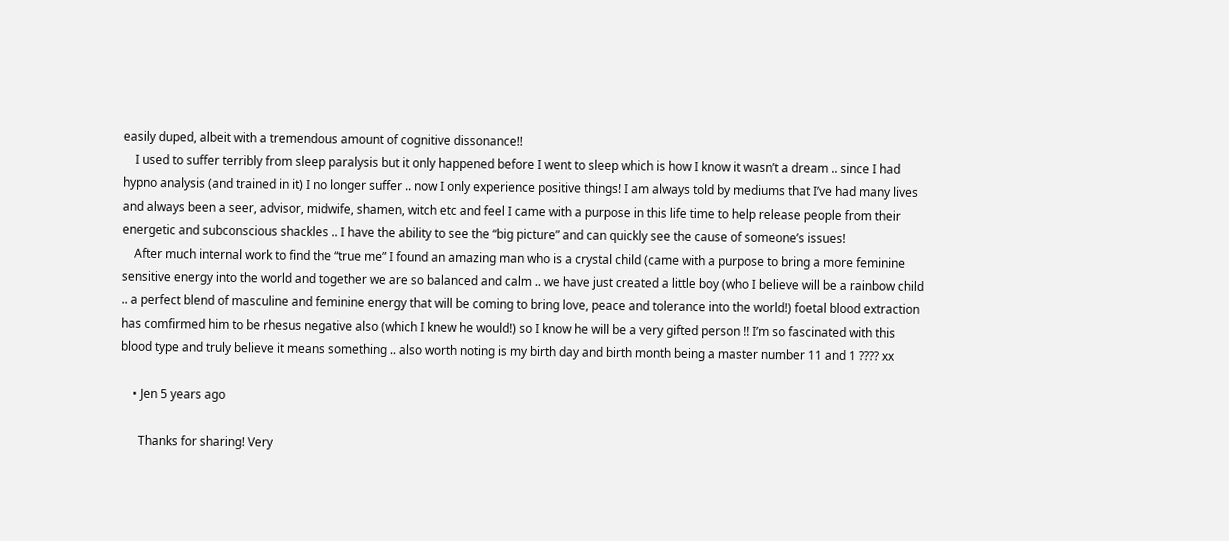easily duped, albeit with a tremendous amount of cognitive dissonance!!
    I used to suffer terribly from sleep paralysis but it only happened before I went to sleep which is how I know it wasn’t a dream .. since I had hypno analysis (and trained in it) I no longer suffer .. now I only experience positive things! I am always told by mediums that I’ve had many lives and always been a seer, advisor, midwife, shamen, witch etc and feel I came with a purpose in this life time to help release people from their energetic and subconscious shackles .. I have the ability to see the “big picture” and can quickly see the cause of someone’s issues!
    After much internal work to find the “true me” I found an amazing man who is a crystal child (came with a purpose to bring a more feminine sensitive energy into the world and together we are so balanced and calm .. we have just created a little boy (who I believe will be a rainbow child .. a perfect blend of masculine and feminine energy that will be coming to bring love, peace and tolerance into the world!) foetal blood extraction has comfirmed him to be rhesus negative also (which I knew he would!) so I know he will be a very gifted person !! I’m so fascinated with this blood type and truly believe it means something .. also worth noting is my birth day and birth month being a master number 11 and 1 ???? xx

    • Jen 5 years ago

      Thanks for sharing! Very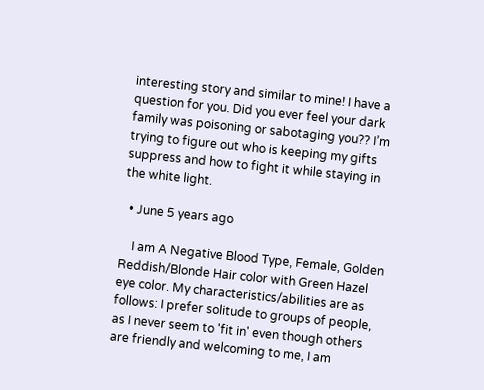interesting story and similar to mine! I have a question for you. Did you ever feel your dark family was poisoning or sabotaging you?? I’m trying to figure out who is keeping my gifts suppress and how to fight it while staying in the white light.

  • June 5 years ago

    I am A Negative Blood Type, Female, Golden Reddish/Blonde Hair color with Green Hazel eye color. My characteristics/abilities are as follows: I prefer solitude to groups of people, as I never seem to 'fit in' even though others are friendly and welcoming to me, I am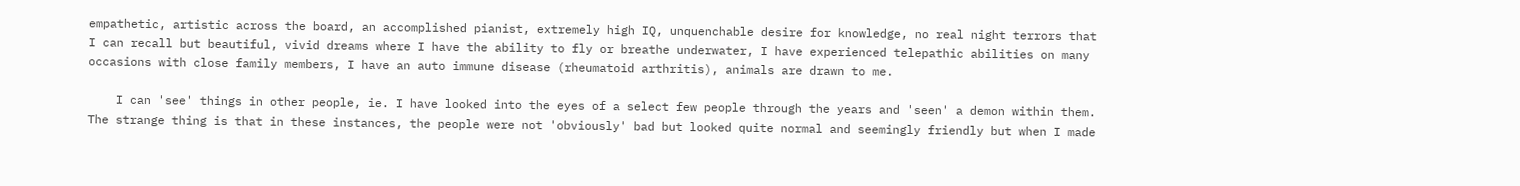empathetic, artistic across the board, an accomplished pianist, extremely high IQ, unquenchable desire for knowledge, no real night terrors that I can recall but beautiful, vivid dreams where I have the ability to fly or breathe underwater, I have experienced telepathic abilities on many occasions with close family members, I have an auto immune disease (rheumatoid arthritis), animals are drawn to me.

    I can 'see' things in other people, ie. I have looked into the eyes of a select few people through the years and 'seen' a demon within them. The strange thing is that in these instances, the people were not 'obviously' bad but looked quite normal and seemingly friendly but when I made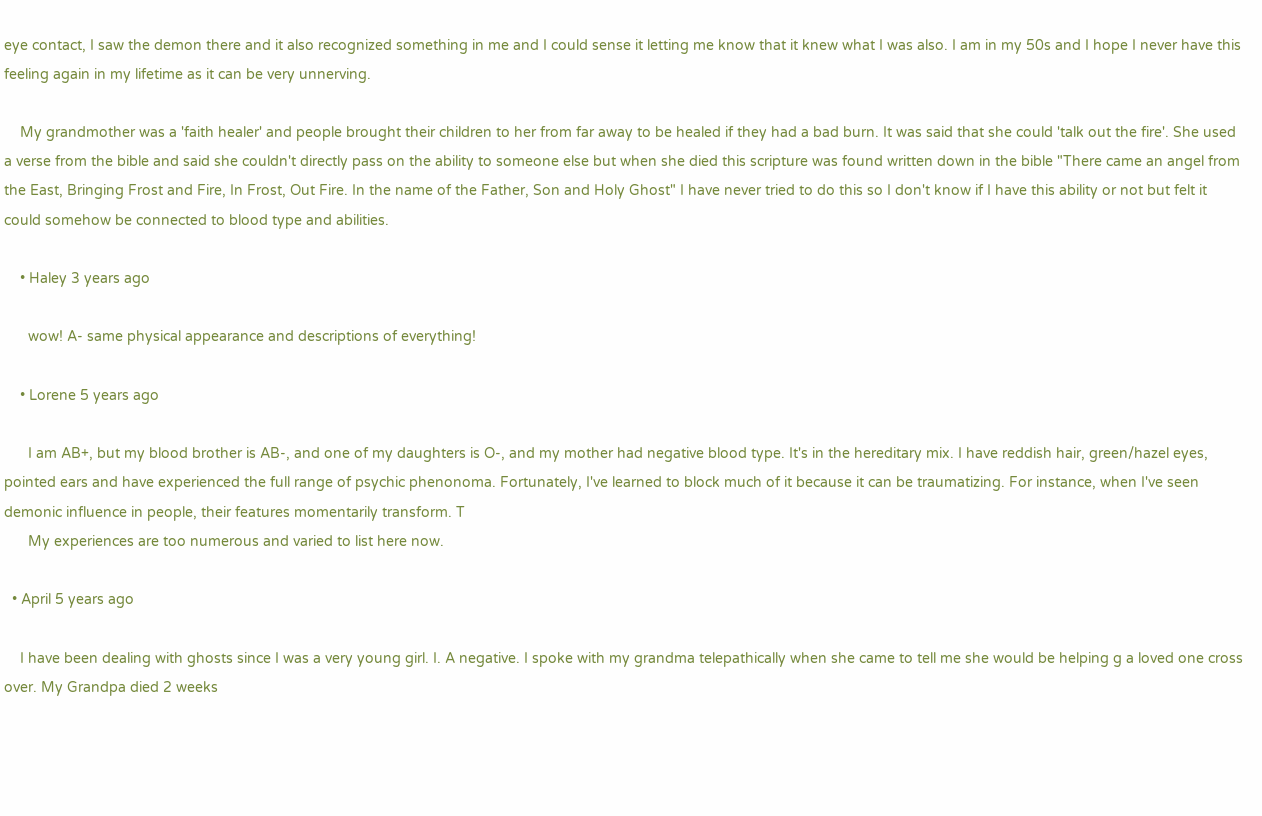eye contact, I saw the demon there and it also recognized something in me and I could sense it letting me know that it knew what I was also. I am in my 50s and I hope I never have this feeling again in my lifetime as it can be very unnerving.

    My grandmother was a 'faith healer' and people brought their children to her from far away to be healed if they had a bad burn. It was said that she could 'talk out the fire'. She used a verse from the bible and said she couldn't directly pass on the ability to someone else but when she died this scripture was found written down in the bible "There came an angel from the East, Bringing Frost and Fire, In Frost, Out Fire. In the name of the Father, Son and Holy Ghost" I have never tried to do this so I don't know if I have this ability or not but felt it could somehow be connected to blood type and abilities.

    • Haley 3 years ago

      wow! A- same physical appearance and descriptions of everything!

    • Lorene 5 years ago

      I am AB+, but my blood brother is AB-, and one of my daughters is O-, and my mother had negative blood type. It's in the hereditary mix. I have reddish hair, green/hazel eyes, pointed ears and have experienced the full range of psychic phenonoma. Fortunately, I've learned to block much of it because it can be traumatizing. For instance, when I've seen demonic influence in people, their features momentarily transform. T
      My experiences are too numerous and varied to list here now.

  • April 5 years ago

    I have been dealing with ghosts since I was a very young girl. I. A negative. I spoke with my grandma telepathically when she came to tell me she would be helping g a loved one cross over. My Grandpa died 2 weeks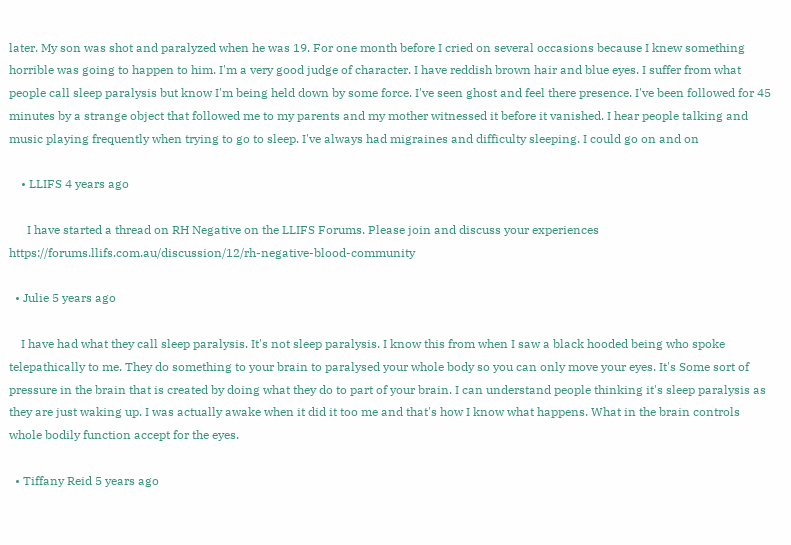later. My son was shot and paralyzed when he was 19. For one month before I cried on several occasions because I knew something horrible was going to happen to him. I'm a very good judge of character. I have reddish brown hair and blue eyes. I suffer from what people call sleep paralysis but know I'm being held down by some force. I've seen ghost and feel there presence. I've been followed for 45 minutes by a strange object that followed me to my parents and my mother witnessed it before it vanished. I hear people talking and music playing frequently when trying to go to sleep. I've always had migraines and difficulty sleeping. I could go on and on

    • LLIFS 4 years ago

      I have started a thread on RH Negative on the LLIFS Forums. Please join and discuss your experiences https://forums.llifs.com.au/discussion/12/rh-negative-blood-community

  • Julie 5 years ago

    I have had what they call sleep paralysis. It's not sleep paralysis. I know this from when I saw a black hooded being who spoke telepathically to me. They do something to your brain to paralysed your whole body so you can only move your eyes. It's Some sort of pressure in the brain that is created by doing what they do to part of your brain. I can understand people thinking it's sleep paralysis as they are just waking up. I was actually awake when it did it too me and that's how I know what happens. What in the brain controls whole bodily function accept for the eyes.

  • Tiffany Reid 5 years ago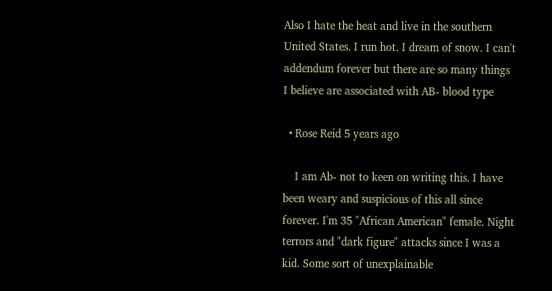Also I hate the heat and live in the southern United States. I run hot. I dream of snow. I can't addendum forever but there are so many things I believe are associated with AB- blood type

  • Rose Reid 5 years ago

    I am Ab- not to keen on writing this. I have been weary and suspicious of this all since forever. I'm 35 "African American" female. Night terrors and "dark figure" attacks since I was a kid. Some sort of unexplainable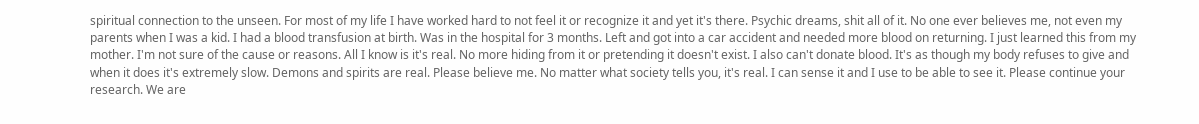spiritual connection to the unseen. For most of my life I have worked hard to not feel it or recognize it and yet it's there. Psychic dreams, shit all of it. No one ever believes me, not even my parents when I was a kid. I had a blood transfusion at birth. Was in the hospital for 3 months. Left and got into a car accident and needed more blood on returning. I just learned this from my mother. I'm not sure of the cause or reasons. All I know is it's real. No more hiding from it or pretending it doesn't exist. I also can't donate blood. It's as though my body refuses to give and when it does it's extremely slow. Demons and spirits are real. Please believe me. No matter what society tells you, it's real. I can sense it and I use to be able to see it. Please continue your research. We are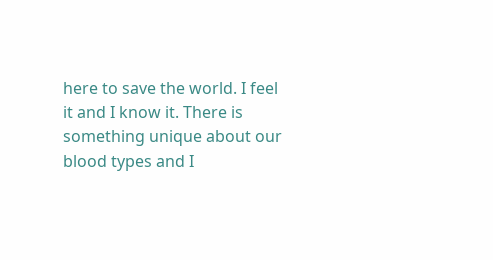here to save the world. I feel it and I know it. There is something unique about our blood types and I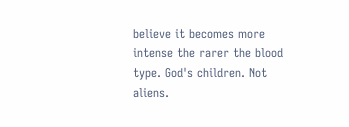believe it becomes more intense the rarer the blood type. God's children. Not aliens.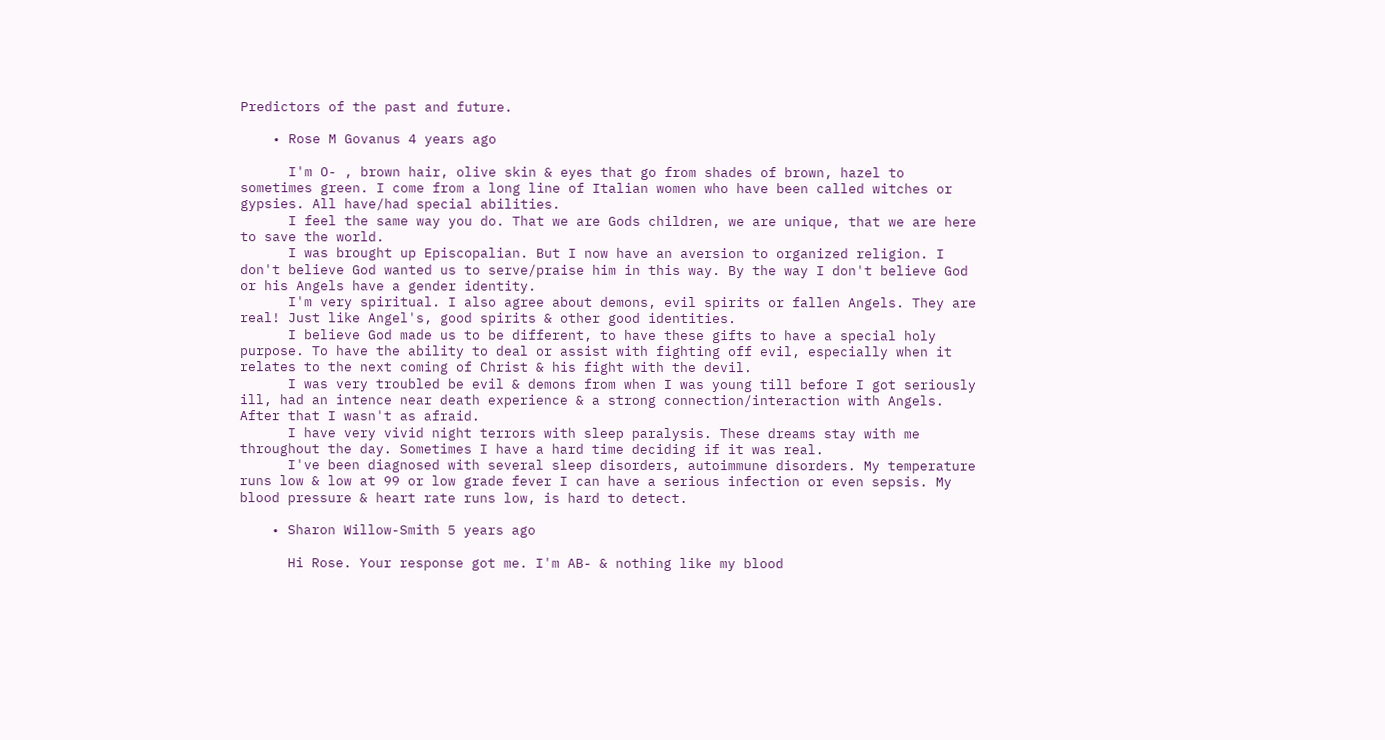Predictors of the past and future.

    • Rose M Govanus 4 years ago

      I'm O- , brown hair, olive skin & eyes that go from shades of brown, hazel to sometimes green. I come from a long line of Italian women who have been called witches or gypsies. All have/had special abilities.
      I feel the same way you do. That we are Gods children, we are unique, that we are here to save the world.
      I was brought up Episcopalian. But I now have an aversion to organized religion. I don't believe God wanted us to serve/praise him in this way. By the way I don't believe God or his Angels have a gender identity.
      I'm very spiritual. I also agree about demons, evil spirits or fallen Angels. They are real! Just like Angel's, good spirits & other good identities.
      I believe God made us to be different, to have these gifts to have a special holy purpose. To have the ability to deal or assist with fighting off evil, especially when it relates to the next coming of Christ & his fight with the devil.
      I was very troubled be evil & demons from when I was young till before I got seriously ill, had an intence near death experience & a strong connection/interaction with Angels. After that I wasn't as afraid.
      I have very vivid night terrors with sleep paralysis. These dreams stay with me throughout the day. Sometimes I have a hard time deciding if it was real.
      I've been diagnosed with several sleep disorders, autoimmune disorders. My temperature runs low & low at 99 or low grade fever I can have a serious infection or even sepsis. My blood pressure & heart rate runs low, is hard to detect.

    • Sharon Willow-Smith 5 years ago

      Hi Rose. Your response got me. I'm AB- & nothing like my blood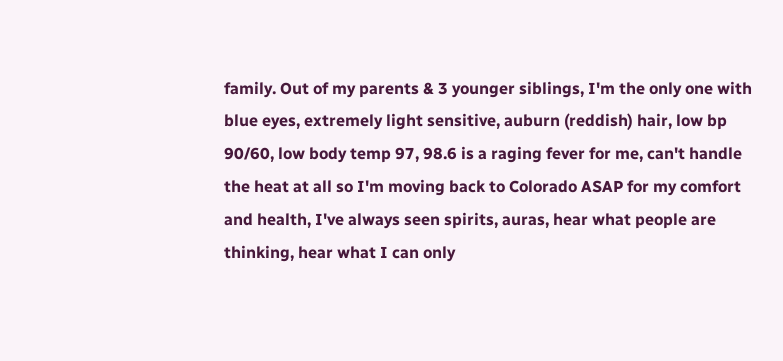family. Out of my parents & 3 younger siblings, I'm the only one with blue eyes, extremely light sensitive, auburn (reddish) hair, low bp 90/60, low body temp 97, 98.6 is a raging fever for me, can't handle the heat at all so I'm moving back to Colorado ASAP for my comfort and health, I've always seen spirits, auras, hear what people are thinking, hear what I can only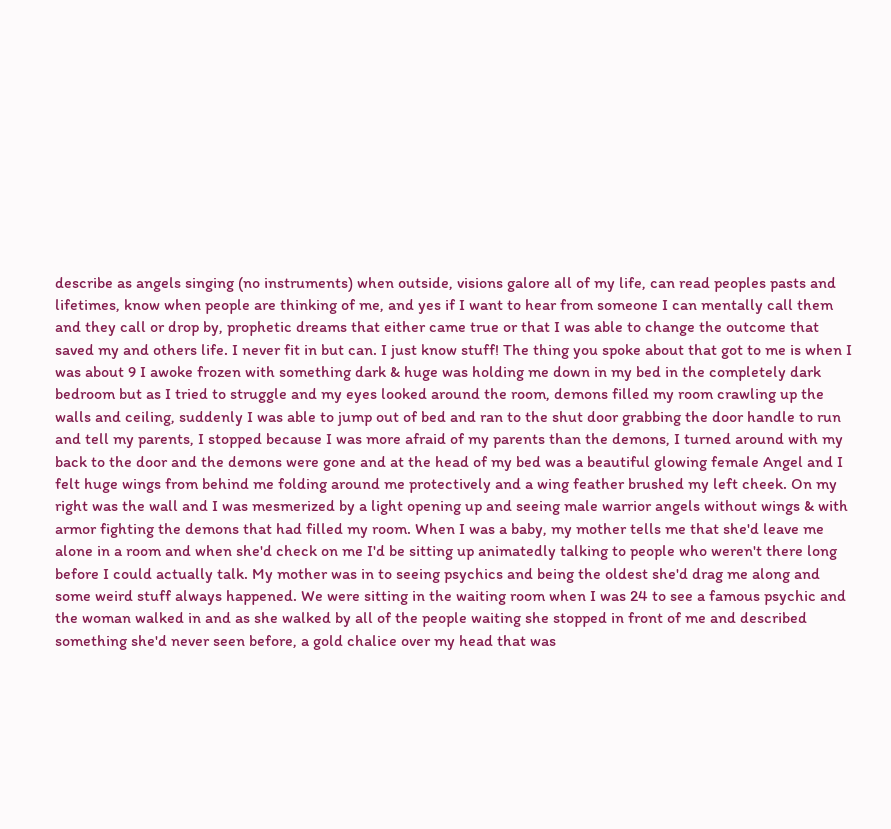describe as angels singing (no instruments) when outside, visions galore all of my life, can read peoples pasts and lifetimes, know when people are thinking of me, and yes if I want to hear from someone I can mentally call them and they call or drop by, prophetic dreams that either came true or that I was able to change the outcome that saved my and others life. I never fit in but can. I just know stuff! The thing you spoke about that got to me is when I was about 9 I awoke frozen with something dark & huge was holding me down in my bed in the completely dark bedroom but as I tried to struggle and my eyes looked around the room, demons filled my room crawling up the walls and ceiling, suddenly I was able to jump out of bed and ran to the shut door grabbing the door handle to run and tell my parents, I stopped because I was more afraid of my parents than the demons, I turned around with my back to the door and the demons were gone and at the head of my bed was a beautiful glowing female Angel and I felt huge wings from behind me folding around me protectively and a wing feather brushed my left cheek. On my right was the wall and I was mesmerized by a light opening up and seeing male warrior angels without wings & with armor fighting the demons that had filled my room. When I was a baby, my mother tells me that she'd leave me alone in a room and when she'd check on me I'd be sitting up animatedly talking to people who weren't there long before I could actually talk. My mother was in to seeing psychics and being the oldest she'd drag me along and some weird stuff always happened. We were sitting in the waiting room when I was 24 to see a famous psychic and the woman walked in and as she walked by all of the people waiting she stopped in front of me and described something she'd never seen before, a gold chalice over my head that was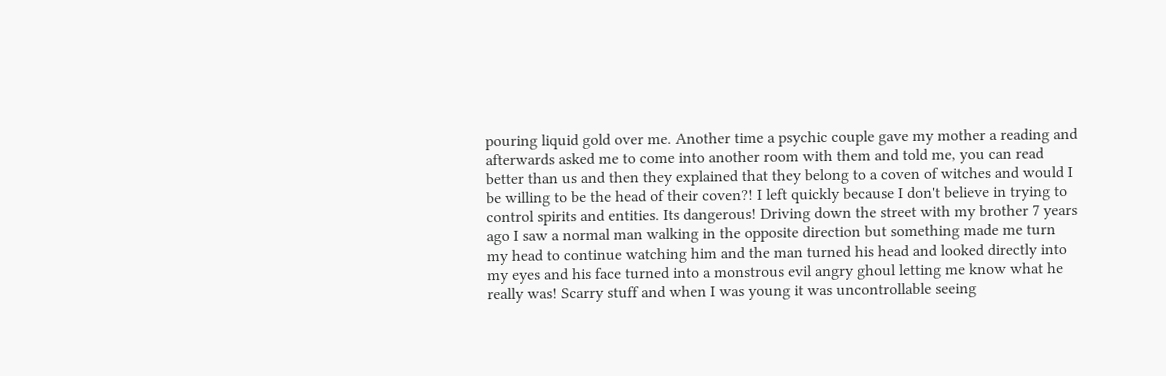pouring liquid gold over me. Another time a psychic couple gave my mother a reading and afterwards asked me to come into another room with them and told me, you can read better than us and then they explained that they belong to a coven of witches and would I be willing to be the head of their coven?! I left quickly because I don't believe in trying to control spirits and entities. Its dangerous! Driving down the street with my brother 7 years ago I saw a normal man walking in the opposite direction but something made me turn my head to continue watching him and the man turned his head and looked directly into my eyes and his face turned into a monstrous evil angry ghoul letting me know what he really was! Scarry stuff and when I was young it was uncontrollable seeing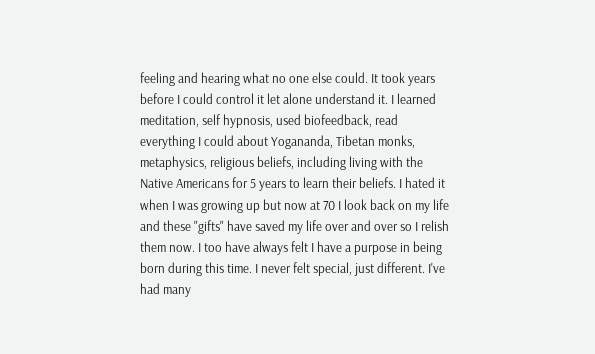feeling and hearing what no one else could. It took years before I could control it let alone understand it. I learned meditation, self hypnosis, used biofeedback, read everything I could about Yogananda, Tibetan monks, metaphysics, religious beliefs, including living with the Native Americans for 5 years to learn their beliefs. I hated it when I was growing up but now at 70 I look back on my life and these "gifts" have saved my life over and over so I relish them now. I too have always felt I have a purpose in being born during this time. I never felt special, just different. I've had many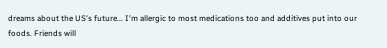dreams about the US's future... I'm allergic to most medications too and additives put into our foods. Friends will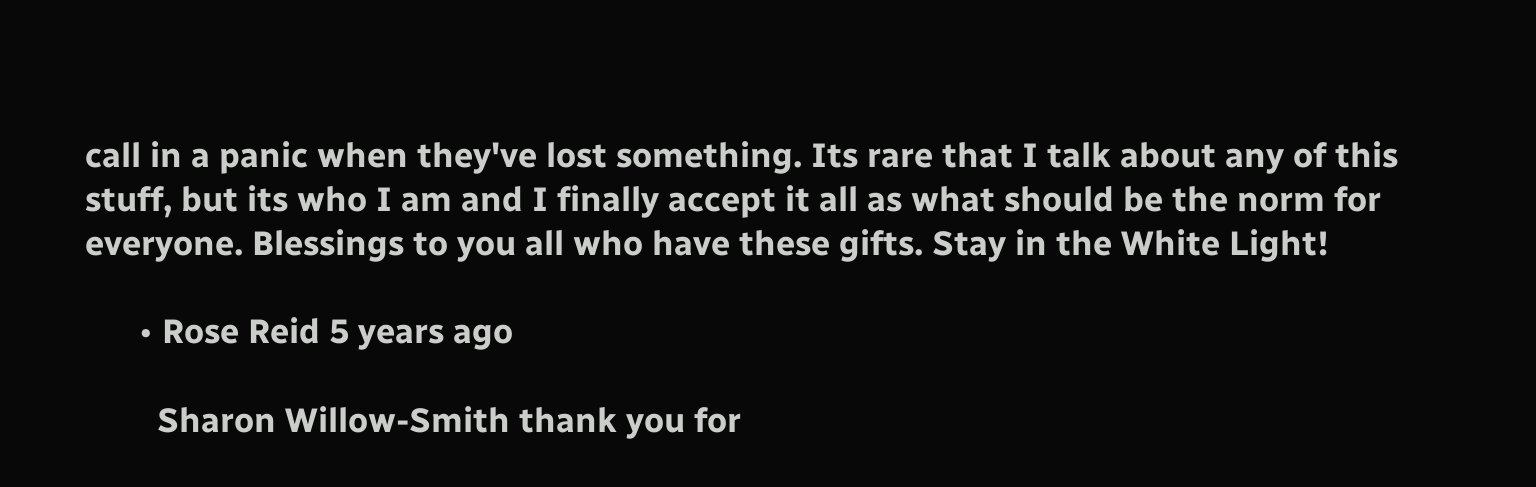call in a panic when they've lost something. Its rare that I talk about any of this stuff, but its who I am and I finally accept it all as what should be the norm for everyone. Blessings to you all who have these gifts. Stay in the White Light!

      • Rose Reid 5 years ago

        Sharon Willow-Smith thank you for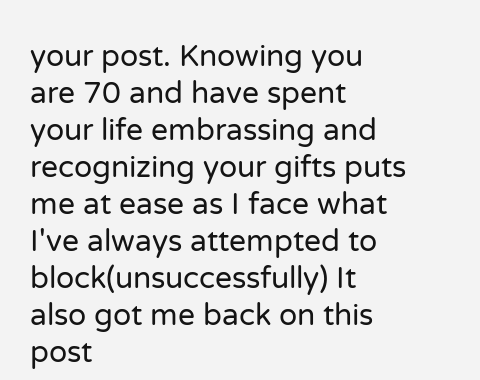your post. Knowing you are 70 and have spent your life embrassing and recognizing your gifts puts me at ease as I face what I've always attempted to block(unsuccessfully) It also got me back on this post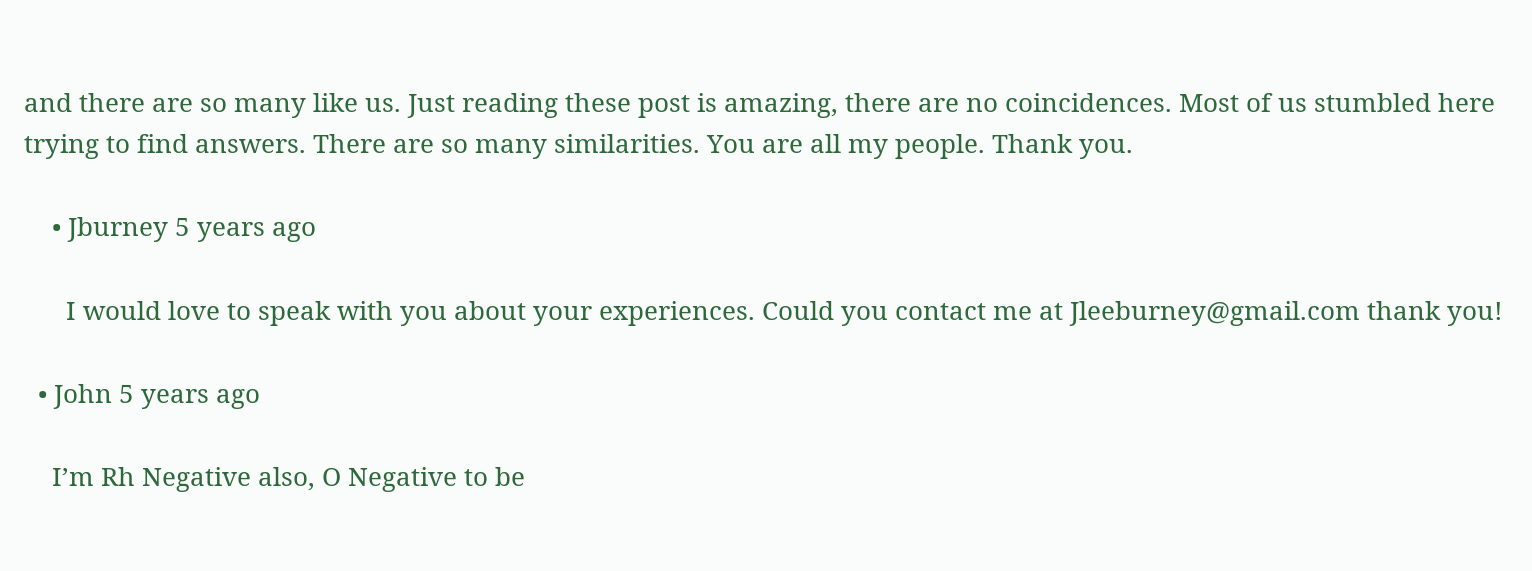and there are so many like us. Just reading these post is amazing, there are no coincidences. Most of us stumbled here trying to find answers. There are so many similarities. You are all my people. Thank you.

    • Jburney 5 years ago

      I would love to speak with you about your experiences. Could you contact me at Jleeburney@gmail.com thank you!

  • John 5 years ago

    I’m Rh Negative also, O Negative to be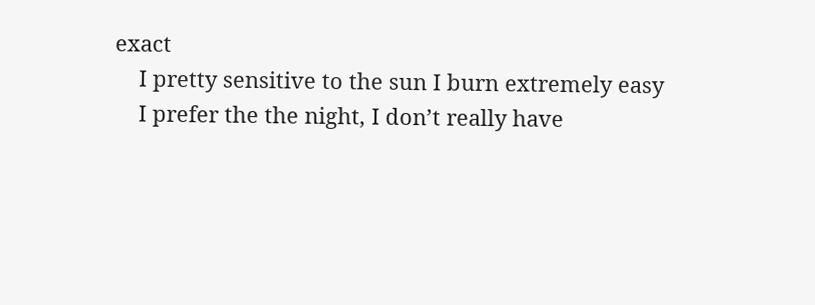exact
    I pretty sensitive to the sun I burn extremely easy
    I prefer the the night, I don’t really have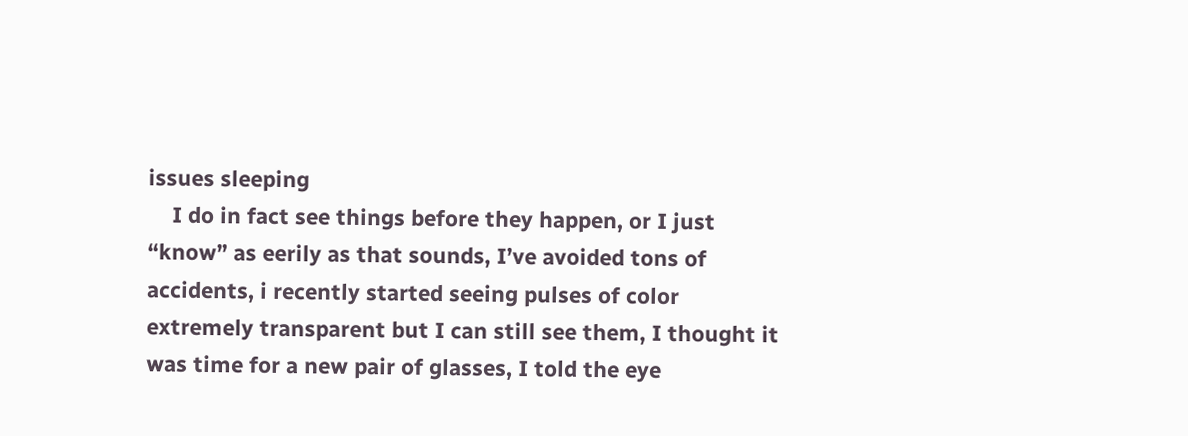issues sleeping
    I do in fact see things before they happen, or I just “know” as eerily as that sounds, I’ve avoided tons of accidents, i recently started seeing pulses of color extremely transparent but I can still see them, I thought it was time for a new pair of glasses, I told the eye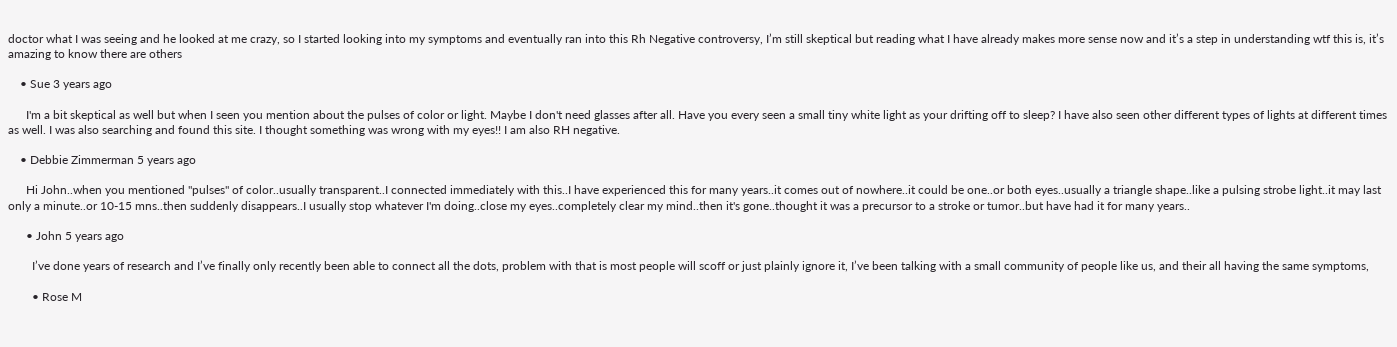doctor what I was seeing and he looked at me crazy, so I started looking into my symptoms and eventually ran into this Rh Negative controversy, I’m still skeptical but reading what I have already makes more sense now and it’s a step in understanding wtf this is, it’s amazing to know there are others

    • Sue 3 years ago

      I'm a bit skeptical as well but when I seen you mention about the pulses of color or light. Maybe I don't need glasses after all. Have you every seen a small tiny white light as your drifting off to sleep? I have also seen other different types of lights at different times as well. I was also searching and found this site. I thought something was wrong with my eyes!! I am also RH negative.

    • Debbie Zimmerman 5 years ago

      Hi John..when you mentioned "pulses" of color..usually transparent..I connected immediately with this..I have experienced this for many years..it comes out of nowhere..it could be one..or both eyes..usually a triangle shape..like a pulsing strobe light..it may last only a minute..or 10-15 mns..then suddenly disappears..I usually stop whatever I'm doing..close my eyes..completely clear my mind..then it's gone..thought it was a precursor to a stroke or tumor..but have had it for many years..

      • John 5 years ago

        I’ve done years of research and I’ve finally only recently been able to connect all the dots, problem with that is most people will scoff or just plainly ignore it, I’ve been talking with a small community of people like us, and their all having the same symptoms,

        • Rose M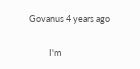Govanus 4 years ago

          I'm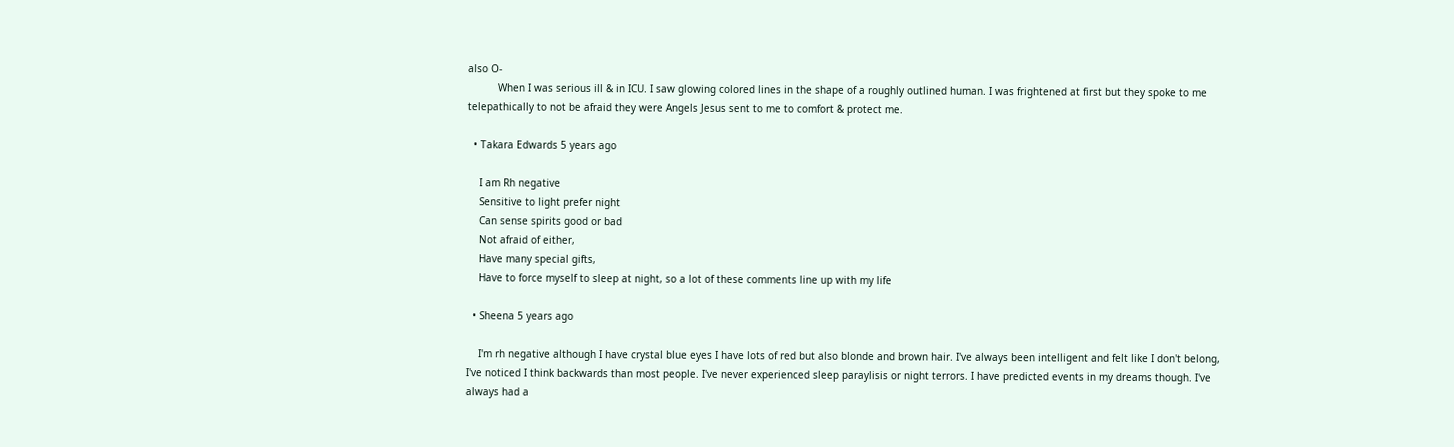also O-
          When I was serious ill & in ICU. I saw glowing colored lines in the shape of a roughly outlined human. I was frightened at first but they spoke to me telepathically to not be afraid they were Angels Jesus sent to me to comfort & protect me.

  • Takara Edwards 5 years ago

    I am Rh negative
    Sensitive to light prefer night
    Can sense spirits good or bad
    Not afraid of either,
    Have many special gifts,
    Have to force myself to sleep at night, so a lot of these comments line up with my life

  • Sheena 5 years ago

    I'm rh negative although I have crystal blue eyes I have lots of red but also blonde and brown hair. I've always been intelligent and felt like I don't belong, I've noticed I think backwards than most people. I've never experienced sleep paraylisis or night terrors. I have predicted events in my dreams though. I've always had a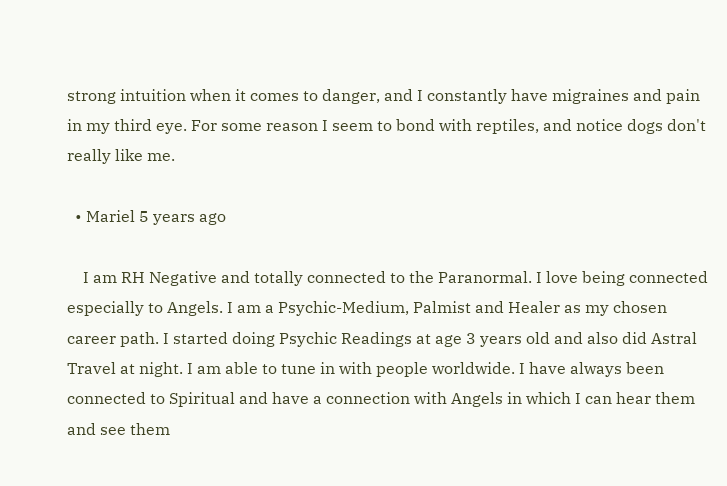strong intuition when it comes to danger, and I constantly have migraines and pain in my third eye. For some reason I seem to bond with reptiles, and notice dogs don't really like me.

  • Mariel 5 years ago

    I am RH Negative and totally connected to the Paranormal. I love being connected especially to Angels. I am a Psychic-Medium, Palmist and Healer as my chosen career path. I started doing Psychic Readings at age 3 years old and also did Astral Travel at night. I am able to tune in with people worldwide. I have always been connected to Spiritual and have a connection with Angels in which I can hear them and see them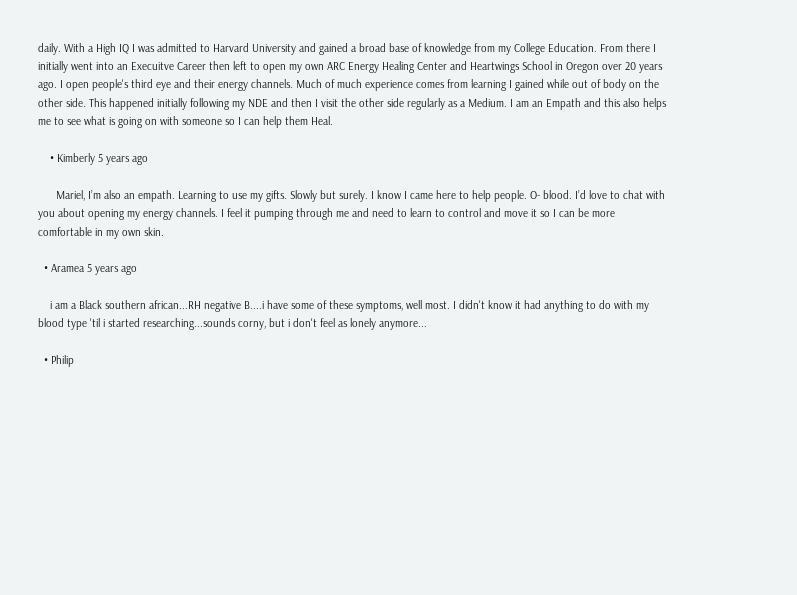daily. With a High IQ I was admitted to Harvard University and gained a broad base of knowledge from my College Education. From there I initially went into an Execuitve Career then left to open my own ARC Energy Healing Center and Heartwings School in Oregon over 20 years ago. I open people's third eye and their energy channels. Much of much experience comes from learning I gained while out of body on the other side. This happened initially following my NDE and then I visit the other side regularly as a Medium. I am an Empath and this also helps me to see what is going on with someone so I can help them Heal.

    • Kimberly 5 years ago

      Mariel, I’m also an empath. Learning to use my gifts. Slowly but surely. I know I came here to help people. O- blood. I’d love to chat with you about opening my energy channels. I feel it pumping through me and need to learn to control and move it so I can be more comfortable in my own skin.

  • Aramea 5 years ago

    i am a Black southern african...RH negative B....i have some of these symptoms, well most. I didn't know it had anything to do with my blood type 'til i started researching...sounds corny, but i don't feel as lonely anymore...

  • Philip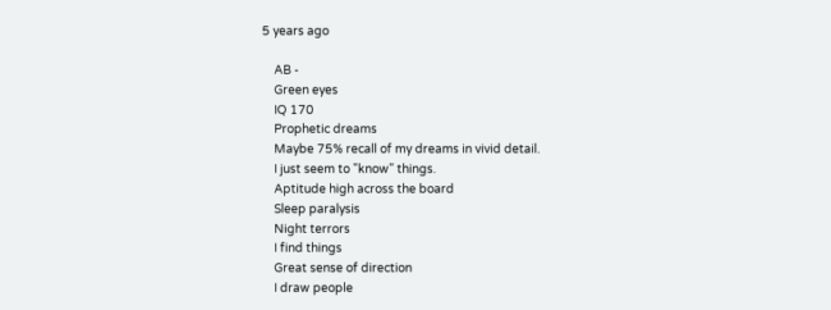5 years ago

    AB -
    Green eyes
    IQ 170
    Prophetic dreams
    Maybe 75% recall of my dreams in vivid detail.
    I just seem to "know" things.
    Aptitude high across the board
    Sleep paralysis
    Night terrors
    I find things
    Great sense of direction
    I draw people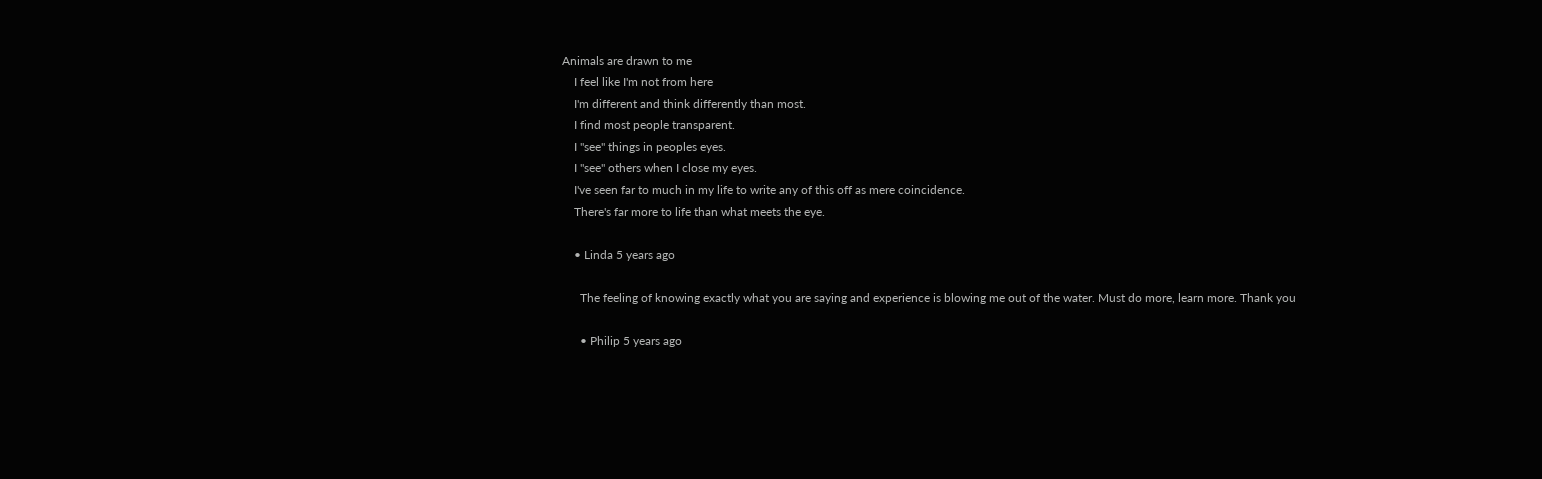Animals are drawn to me
    I feel like I'm not from here
    I'm different and think differently than most.
    I find most people transparent.
    I "see" things in peoples eyes.
    I "see" others when I close my eyes.
    I've seen far to much in my life to write any of this off as mere coincidence.
    There's far more to life than what meets the eye.

    • Linda 5 years ago

      The feeling of knowing exactly what you are saying and experience is blowing me out of the water. Must do more, learn more. Thank you

      • Philip 5 years ago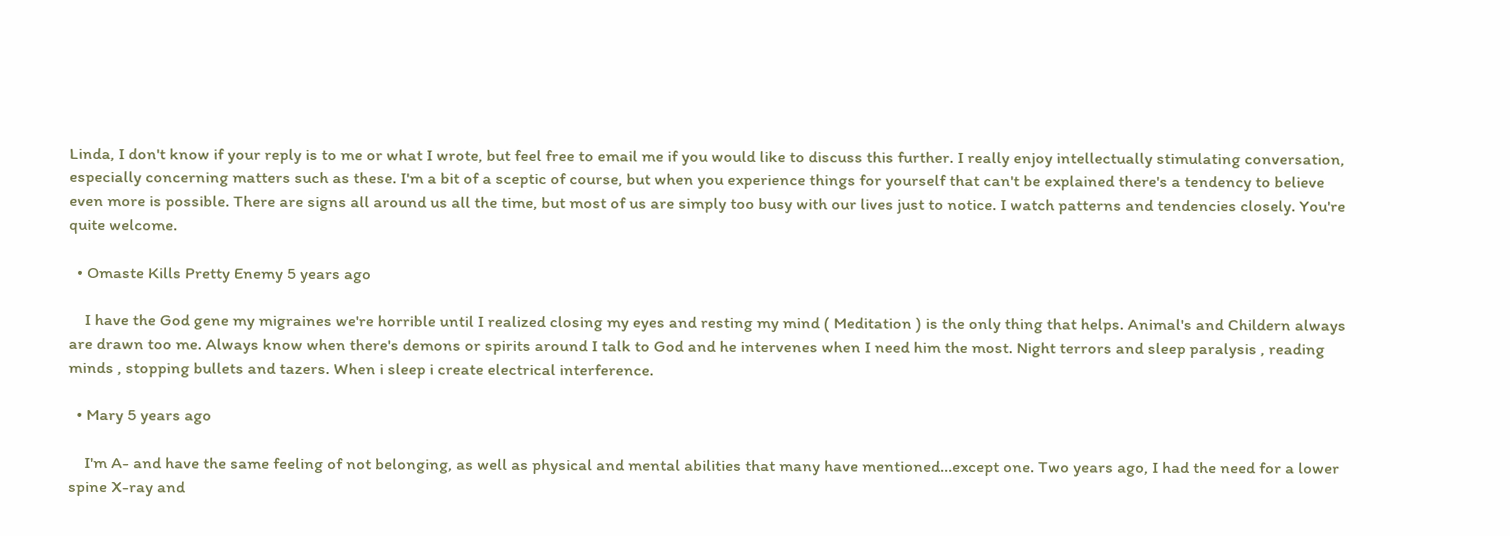Linda, I don't know if your reply is to me or what I wrote, but feel free to email me if you would like to discuss this further. I really enjoy intellectually stimulating conversation, especially concerning matters such as these. I'm a bit of a sceptic of course, but when you experience things for yourself that can't be explained there's a tendency to believe even more is possible. There are signs all around us all the time, but most of us are simply too busy with our lives just to notice. I watch patterns and tendencies closely. You're quite welcome.

  • Omaste Kills Pretty Enemy 5 years ago

    I have the God gene my migraines we're horrible until I realized closing my eyes and resting my mind ( Meditation ) is the only thing that helps. Animal's and Childern always are drawn too me. Always know when there's demons or spirits around I talk to God and he intervenes when I need him the most. Night terrors and sleep paralysis , reading minds , stopping bullets and tazers. When i sleep i create electrical interference.

  • Mary 5 years ago

    I'm A- and have the same feeling of not belonging, as well as physical and mental abilities that many have mentioned...except one. Two years ago, I had the need for a lower spine X-ray and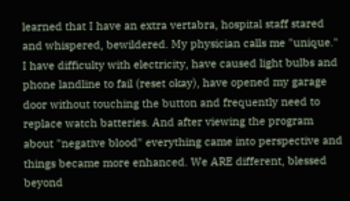learned that I have an extra vertabra, hospital staff stared and whispered, bewildered. My physician calls me "unique." I have difficulty with electricity, have caused light bulbs and phone landline to fail (reset okay), have opened my garage door without touching the button and frequently need to replace watch batteries. And after viewing the program about "negative blood" everything came into perspective and things became more enhanced. We ARE different, blessed beyond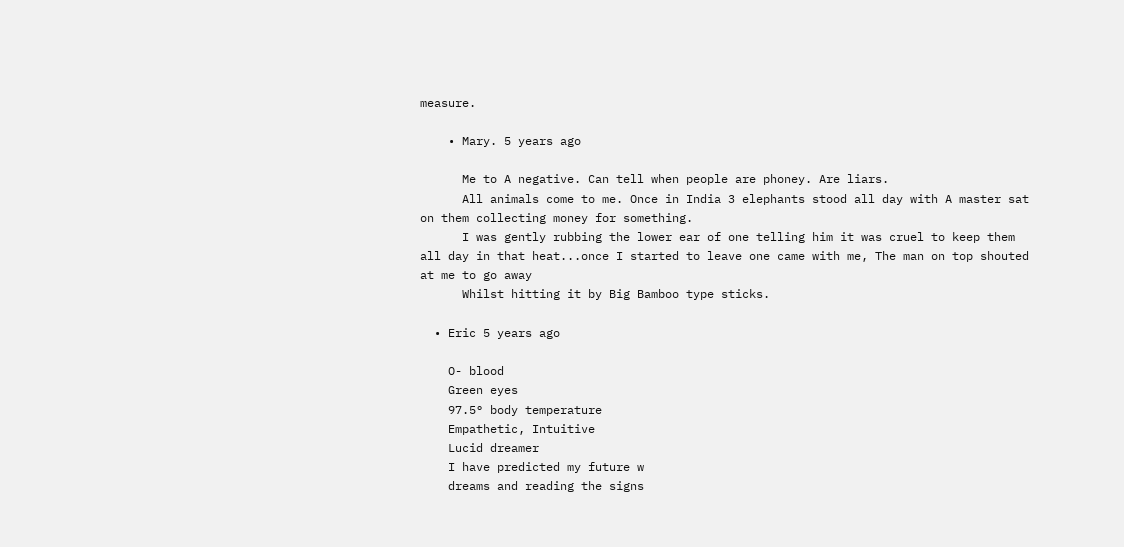measure.

    • Mary. 5 years ago

      Me to A negative. Can tell when people are phoney. Are liars.
      All animals come to me. Once in India 3 elephants stood all day with A master sat on them collecting money for something.
      I was gently rubbing the lower ear of one telling him it was cruel to keep them all day in that heat...once I started to leave one came with me, The man on top shouted at me to go away
      Whilst hitting it by Big Bamboo type sticks.

  • Eric 5 years ago

    O- blood
    Green eyes
    97.5° body temperature
    Empathetic, Intuitive
    Lucid dreamer
    I have predicted my future w
    dreams and reading the signs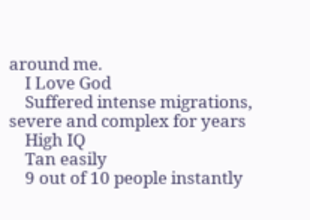around me.
    I Love God
    Suffered intense migrations, severe and complex for years
    High IQ
    Tan easily
    9 out of 10 people instantly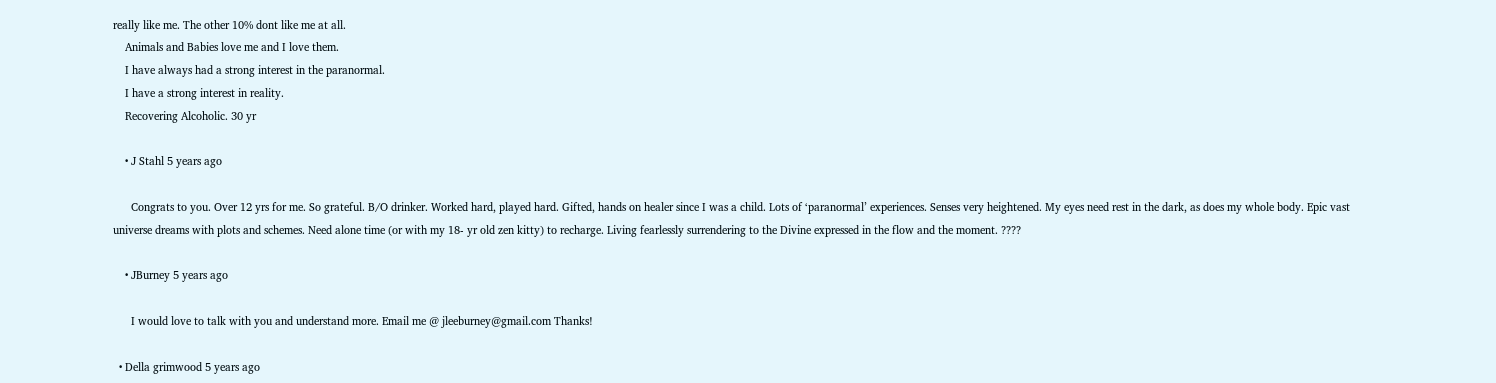really like me. The other 10% dont like me at all.
    Animals and Babies love me and I love them.
    I have always had a strong interest in the paranormal.
    I have a strong interest in reality.
    Recovering Alcoholic. 30 yr

    • J Stahl 5 years ago

      Congrats to you. Over 12 yrs for me. So grateful. B/O drinker. Worked hard, played hard. Gifted, hands on healer since I was a child. Lots of ‘paranormal’ experiences. Senses very heightened. My eyes need rest in the dark, as does my whole body. Epic vast universe dreams with plots and schemes. Need alone time (or with my 18- yr old zen kitty) to recharge. Living fearlessly surrendering to the Divine expressed in the flow and the moment. ????

    • JBurney 5 years ago

      I would love to talk with you and understand more. Email me @ jleeburney@gmail.com Thanks!

  • Della grimwood 5 years ago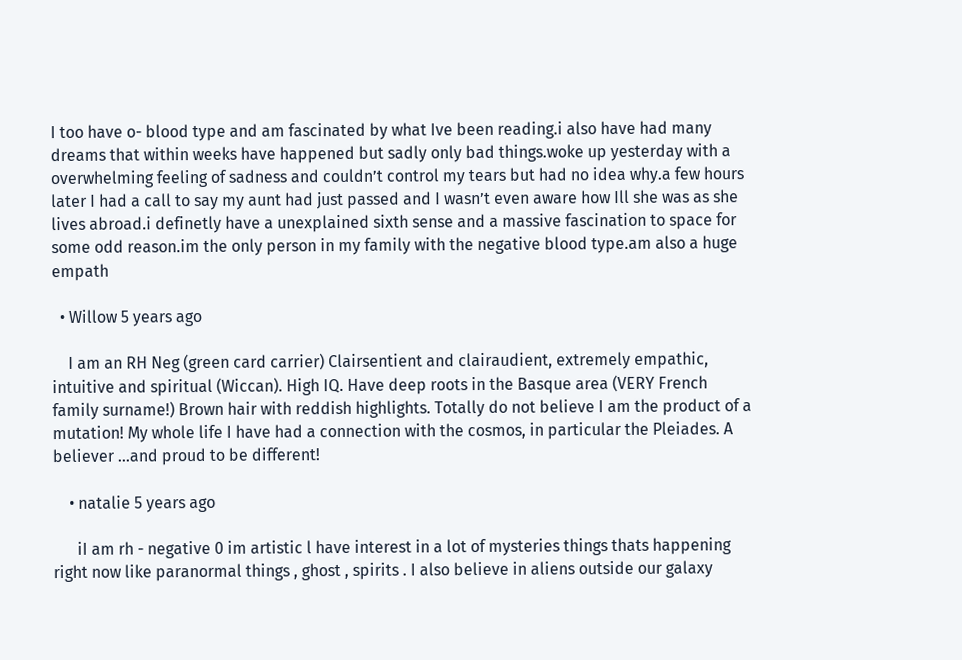I too have o- blood type and am fascinated by what Ive been reading.i also have had many dreams that within weeks have happened but sadly only bad things.woke up yesterday with a overwhelming feeling of sadness and couldn’t control my tears but had no idea why.a few hours later I had a call to say my aunt had just passed and I wasn’t even aware how Ill she was as she lives abroad.i definetly have a unexplained sixth sense and a massive fascination to space for some odd reason.im the only person in my family with the negative blood type.am also a huge empath

  • Willow 5 years ago

    I am an RH Neg (green card carrier) Clairsentient and clairaudient, extremely empathic, intuitive and spiritual (Wiccan). High IQ. Have deep roots in the Basque area (VERY French family surname!) Brown hair with reddish highlights. Totally do not believe I am the product of a mutation! My whole life I have had a connection with the cosmos, in particular the Pleiades. A believer ...and proud to be different!

    • natalie 5 years ago

      iI am rh - negative 0 im artistic l have interest in a lot of mysteries things thats happening right now like paranormal things , ghost , spirits . I also believe in aliens outside our galaxy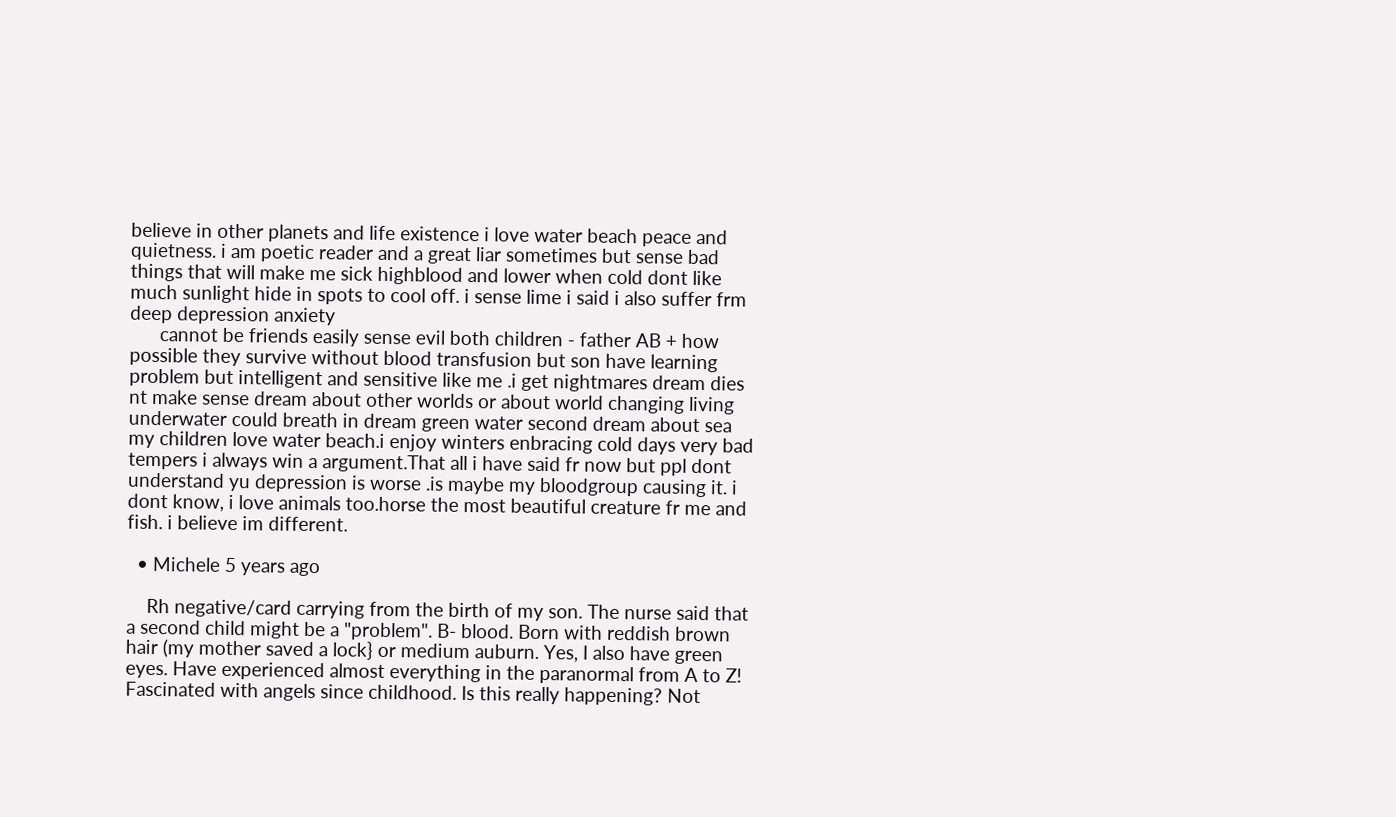believe in other planets and life existence i love water beach peace and quietness. i am poetic reader and a great liar sometimes but sense bad things that will make me sick highblood and lower when cold dont like much sunlight hide in spots to cool off. i sense lime i said i also suffer frm deep depression anxiety
      cannot be friends easily sense evil both children - father AB + how possible they survive without blood transfusion but son have learning problem but intelligent and sensitive like me .i get nightmares dream dies nt make sense dream about other worlds or about world changing living underwater could breath in dream green water second dream about sea my children love water beach.i enjoy winters enbracing cold days very bad tempers i always win a argument.That all i have said fr now but ppl dont understand yu depression is worse .is maybe my bloodgroup causing it. i dont know, i love animals too.horse the most beautiful creature fr me and fish. i believe im different.

  • Michele 5 years ago

    Rh negative/card carrying from the birth of my son. The nurse said that a second child might be a "problem". B- blood. Born with reddish brown hair (my mother saved a lock} or medium auburn. Yes, I also have green eyes. Have experienced almost everything in the paranormal from A to Z! Fascinated with angels since childhood. Is this really happening? Not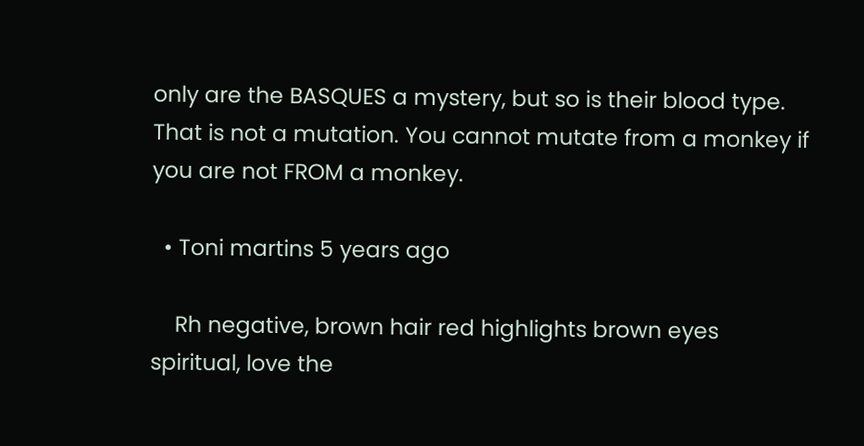only are the BASQUES a mystery, but so is their blood type. That is not a mutation. You cannot mutate from a monkey if you are not FROM a monkey.

  • Toni martins 5 years ago

    Rh negative, brown hair red highlights brown eyes spiritual, love the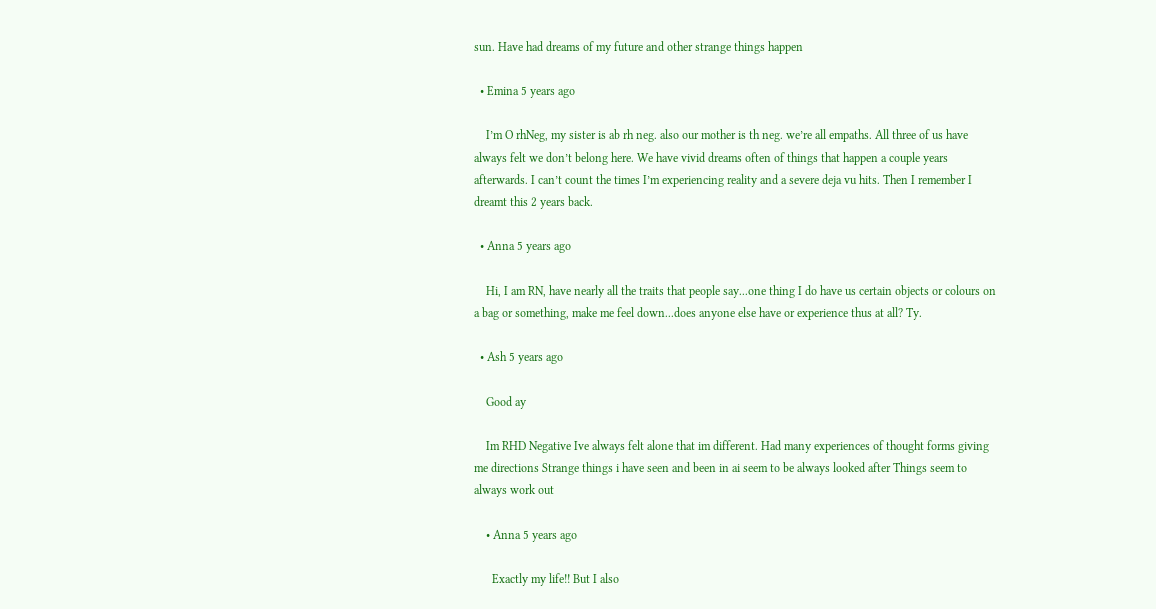sun. Have had dreams of my future and other strange things happen

  • Emina 5 years ago

    I’m O rhNeg, my sister is ab rh neg. also our mother is th neg. we’re all empaths. All three of us have always felt we don’t belong here. We have vivid dreams often of things that happen a couple years afterwards. I can’t count the times I’m experiencing reality and a severe deja vu hits. Then I remember I dreamt this 2 years back.

  • Anna 5 years ago

    Hi, I am RN, have nearly all the traits that people say...one thing I do have us certain objects or colours on a bag or something, make me feel down...does anyone else have or experience thus at all? Ty.

  • Ash 5 years ago

    Good ay

    Im RHD Negative Ive always felt alone that im different. Had many experiences of thought forms giving me directions Strange things i have seen and been in ai seem to be always looked after Things seem to always work out

    • Anna 5 years ago

      Exactly my life!! But I also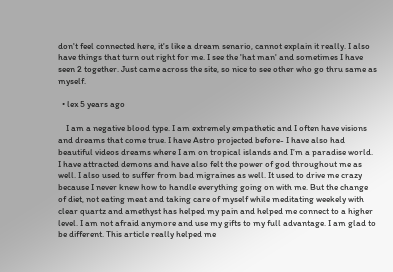don't feel connected here, it's like a dream senario, cannot explain it really. I also have things that turn out right for me. I see the 'hat man' and sometimes I have seen 2 together. Just came across the site, so nice to see other who go thru same as myself.

  • lex 5 years ago

    I am a negative blood type. I am extremely empathetic and I often have visions and dreams that come true. I have Astro projected before- I have also had beautiful videos dreams where I am on tropical islands and I’m a paradise world. I have attracted demons and have also felt the power of god throughout me as well. I also used to suffer from bad migraines as well. It used to drive me crazy because I never knew how to handle everything going on with me. But the change of diet, not eating meat and taking care of myself while meditating weekely with clear quartz and amethyst has helped my pain and helped me connect to a higher level. I am not afraid anymore and use my gifts to my full advantage. I am glad to be different. This article really helped me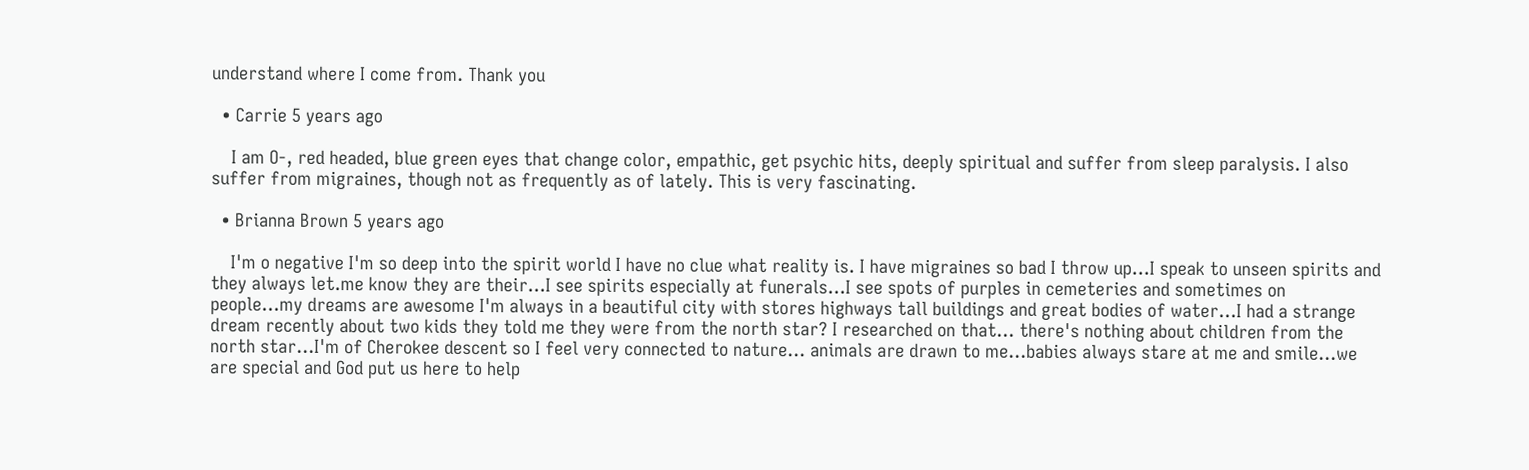understand where I come from. Thank you

  • Carrie 5 years ago

    I am O-, red headed, blue green eyes that change color, empathic, get psychic hits, deeply spiritual and suffer from sleep paralysis. I also suffer from migraines, though not as frequently as of lately. This is very fascinating.

  • Brianna Brown 5 years ago

    I'm o negative I'm so deep into the spirit world I have no clue what reality is. I have migraines so bad I throw up...I speak to unseen spirits and they always let.me know they are their...I see spirits especially at funerals...I see spots of purples in cemeteries and sometimes on people...my dreams are awesome I'm always in a beautiful city with stores highways tall buildings and great bodies of water...I had a strange dream recently about two kids they told me they were from the north star? I researched on that... there's nothing about children from the north star...I'm of Cherokee descent so I feel very connected to nature... animals are drawn to me...babies always stare at me and smile...we are special and God put us here to help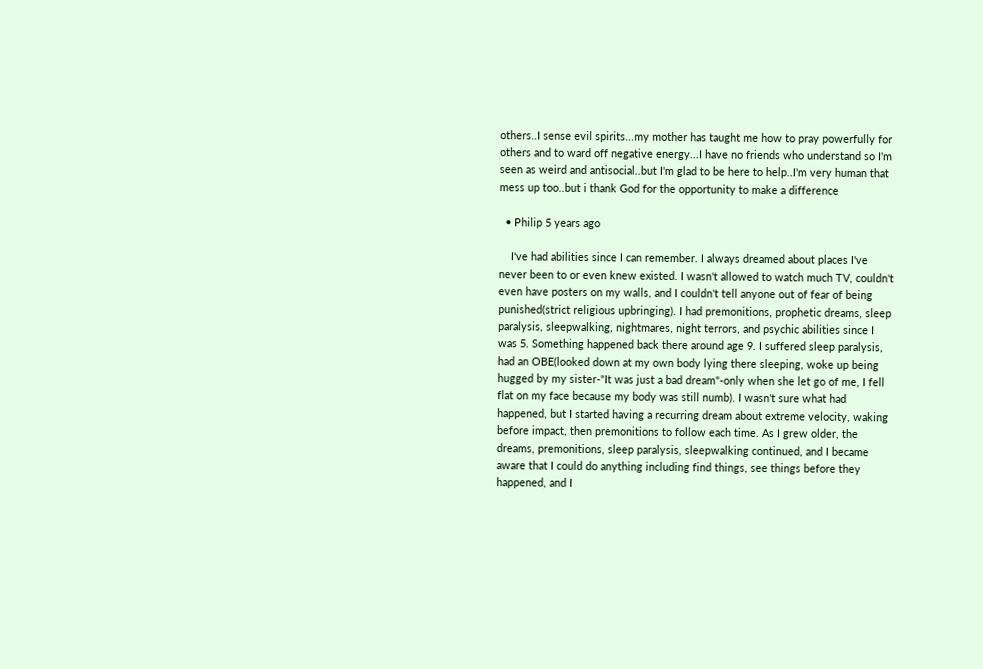others..I sense evil spirits...my mother has taught me how to pray powerfully for others and to ward off negative energy...I have no friends who understand so I'm seen as weird and antisocial..but I'm glad to be here to help..I'm very human that mess up too..but i thank God for the opportunity to make a difference

  • Philip 5 years ago

    I've had abilities since I can remember. I always dreamed about places I've never been to or even knew existed. I wasn't allowed to watch much TV, couldn't even have posters on my walls, and I couldn't tell anyone out of fear of being punished(strict religious upbringing). I had premonitions, prophetic dreams, sleep paralysis, sleepwalking, nightmares, night terrors, and psychic abilities since I was 5. Something happened back there around age 9. I suffered sleep paralysis, had an OBE(looked down at my own body lying there sleeping, woke up being hugged by my sister-"It was just a bad dream"-only when she let go of me, I fell flat on my face because my body was still numb). I wasn't sure what had happened, but I started having a recurring dream about extreme velocity, waking before impact, then premonitions to follow each time. As I grew older, the dreams, premonitions, sleep paralysis, sleepwalking continued, and I became aware that I could do anything including find things, see things before they happened, and I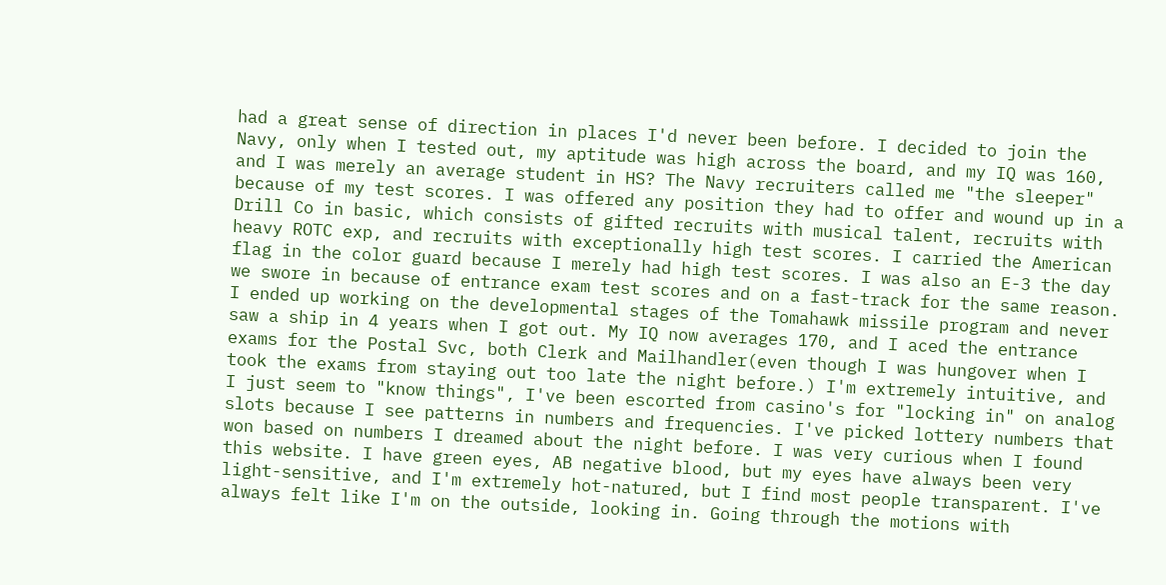had a great sense of direction in places I'd never been before. I decided to join the Navy, only when I tested out, my aptitude was high across the board, and my IQ was 160, and I was merely an average student in HS? The Navy recruiters called me "the sleeper" because of my test scores. I was offered any position they had to offer and wound up in a Drill Co in basic, which consists of gifted recruits with musical talent, recruits with heavy ROTC exp, and recruits with exceptionally high test scores. I carried the American flag in the color guard because I merely had high test scores. I was also an E-3 the day we swore in because of entrance exam test scores and on a fast-track for the same reason. I ended up working on the developmental stages of the Tomahawk missile program and never saw a ship in 4 years when I got out. My IQ now averages 170, and I aced the entrance exams for the Postal Svc, both Clerk and Mailhandler(even though I was hungover when I took the exams from staying out too late the night before.) I'm extremely intuitive, and I just seem to "know things", I've been escorted from casino's for "locking in" on analog slots because I see patterns in numbers and frequencies. I've picked lottery numbers that won based on numbers I dreamed about the night before. I was very curious when I found this website. I have green eyes, AB negative blood, but my eyes have always been very light-sensitive, and I'm extremely hot-natured, but I find most people transparent. I've always felt like I'm on the outside, looking in. Going through the motions with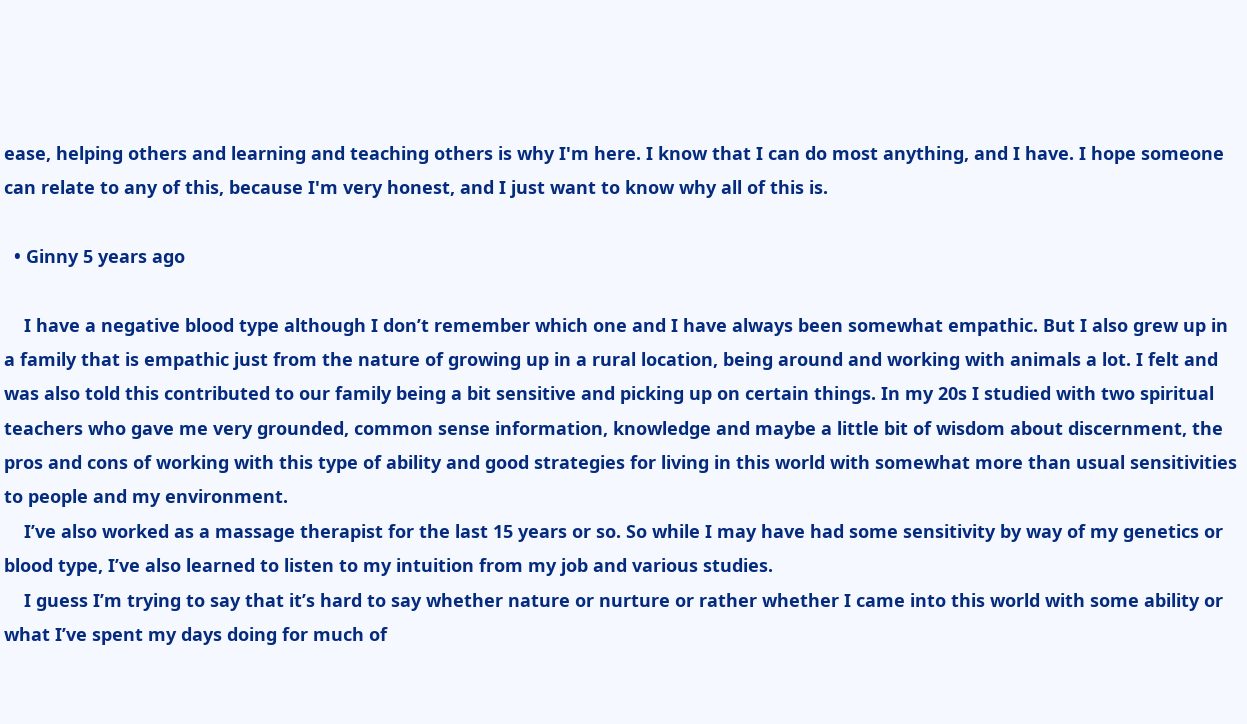ease, helping others and learning and teaching others is why I'm here. I know that I can do most anything, and I have. I hope someone can relate to any of this, because I'm very honest, and I just want to know why all of this is.

  • Ginny 5 years ago

    I have a negative blood type although I don’t remember which one and I have always been somewhat empathic. But I also grew up in a family that is empathic just from the nature of growing up in a rural location, being around and working with animals a lot. I felt and was also told this contributed to our family being a bit sensitive and picking up on certain things. In my 20s I studied with two spiritual teachers who gave me very grounded, common sense information, knowledge and maybe a little bit of wisdom about discernment, the pros and cons of working with this type of ability and good strategies for living in this world with somewhat more than usual sensitivities to people and my environment.
    I’ve also worked as a massage therapist for the last 15 years or so. So while I may have had some sensitivity by way of my genetics or blood type, I’ve also learned to listen to my intuition from my job and various studies.
    I guess I’m trying to say that it’s hard to say whether nature or nurture or rather whether I came into this world with some ability or what I’ve spent my days doing for much of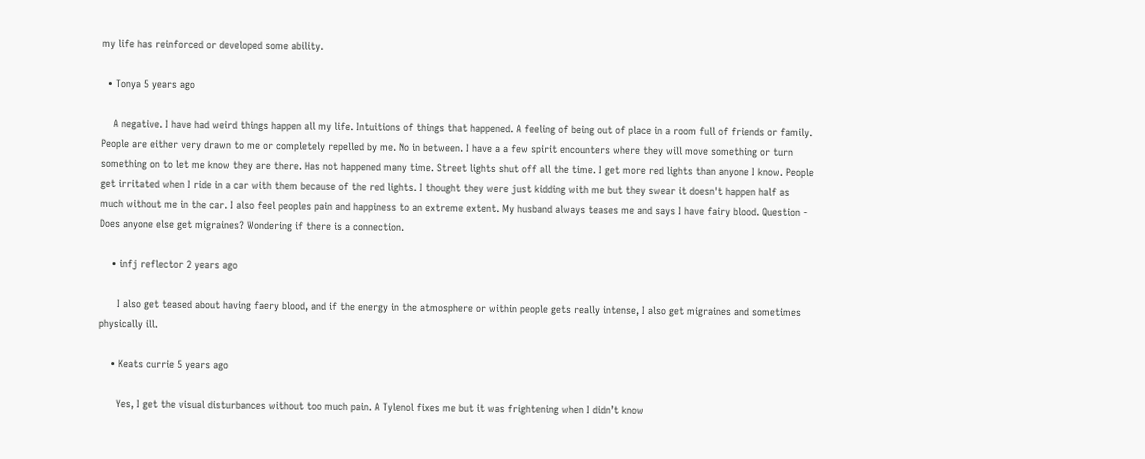my life has reinforced or developed some ability.

  • Tonya 5 years ago

    A negative. I have had weird things happen all my life. Intuitions of things that happened. A feeling of being out of place in a room full of friends or family. People are either very drawn to me or completely repelled by me. No in between. I have a a few spirit encounters where they will move something or turn something on to let me know they are there. Has not happened many time. Street lights shut off all the time. I get more red lights than anyone I know. People get irritated when I ride in a car with them because of the red lights. I thought they were just kidding with me but they swear it doesn't happen half as much without me in the car. I also feel peoples pain and happiness to an extreme extent. My husband always teases me and says I have fairy blood. Question - Does anyone else get migraines? Wondering if there is a connection.

    • infj reflector 2 years ago

      I also get teased about having faery blood, and if the energy in the atmosphere or within people gets really intense, I also get migraines and sometimes physically ill.

    • Keats currie 5 years ago

      Yes, I get the visual disturbances without too much pain. A Tylenol fixes me but it was frightening when I didn’t know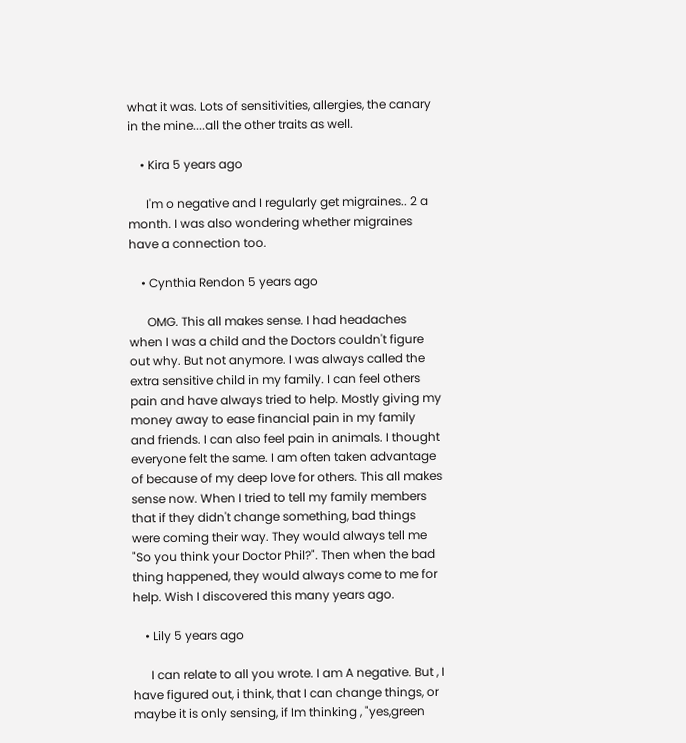what it was. Lots of sensitivities, allergies, the canary in the mine....all the other traits as well.

    • Kira 5 years ago

      I'm o negative and I regularly get migraines.. 2 a month. I was also wondering whether migraines have a connection too.

    • Cynthia Rendon 5 years ago

      OMG. This all makes sense. I had headaches when I was a child and the Doctors couldn't figure out why. But not anymore. I was always called the extra sensitive child in my family. I can feel others pain and have always tried to help. Mostly giving my money away to ease financial pain in my family and friends. I can also feel pain in animals. I thought everyone felt the same. I am often taken advantage of because of my deep love for others. This all makes sense now. When I tried to tell my family members that if they didn't change something, bad things were coming their way. They would always tell me "So you think your Doctor Phil?". Then when the bad thing happened, they would always come to me for help. Wish I discovered this many years ago.

    • Lily 5 years ago

      I can relate to all you wrote. I am A negative. But , I have figured out, i think, that I can change things, or maybe it is only sensing, if Im thinking , "yes,green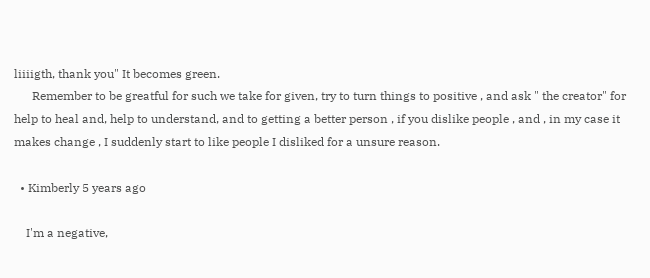liiiigth, thank you" It becomes green.
      Remember to be greatful for such we take for given, try to turn things to positive , and ask " the creator" for help to heal and, help to understand, and to getting a better person , if you dislike people , and , in my case it makes change , I suddenly start to like people I disliked for a unsure reason.

  • Kimberly 5 years ago

    I'm a negative,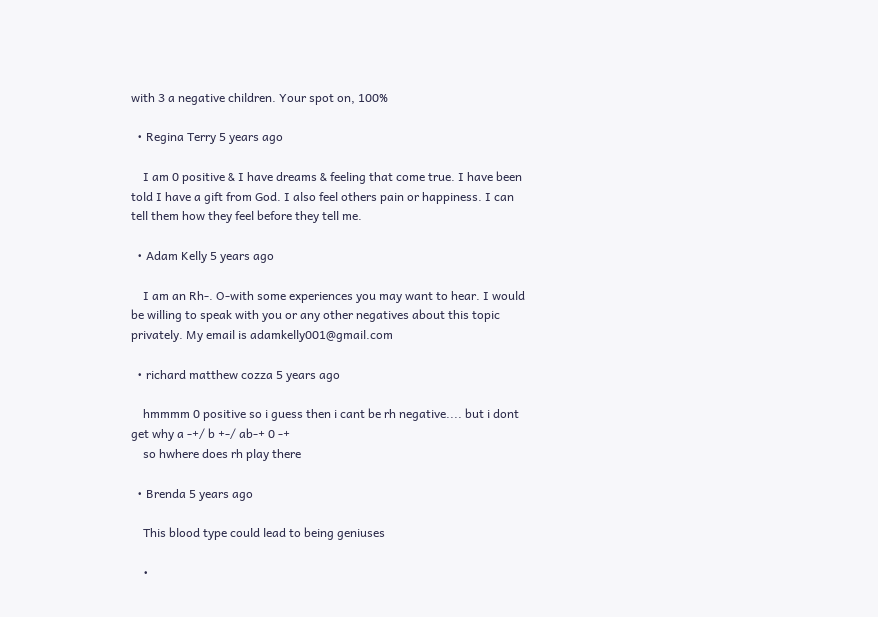with 3 a negative children. Your spot on, 100%

  • Regina Terry 5 years ago

    I am 0 positive & I have dreams & feeling that come true. I have been told I have a gift from God. I also feel others pain or happiness. I can tell them how they feel before they tell me.

  • Adam Kelly 5 years ago

    I am an Rh-. O-with some experiences you may want to hear. I would be willing to speak with you or any other negatives about this topic privately. My email is adamkelly001@gmail.com

  • richard matthew cozza 5 years ago

    hmmmm 0 positive so i guess then i cant be rh negative.... but i dont get why a -+/ b +-/ ab-+ 0 -+
    so hwhere does rh play there

  • Brenda 5 years ago

    This blood type could lead to being geniuses

    •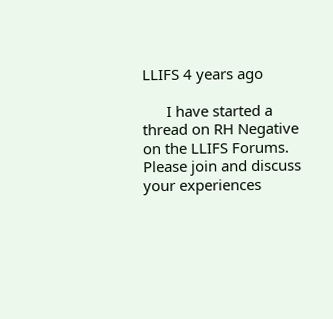LLIFS 4 years ago

      I have started a thread on RH Negative on the LLIFS Forums. Please join and discuss your experiences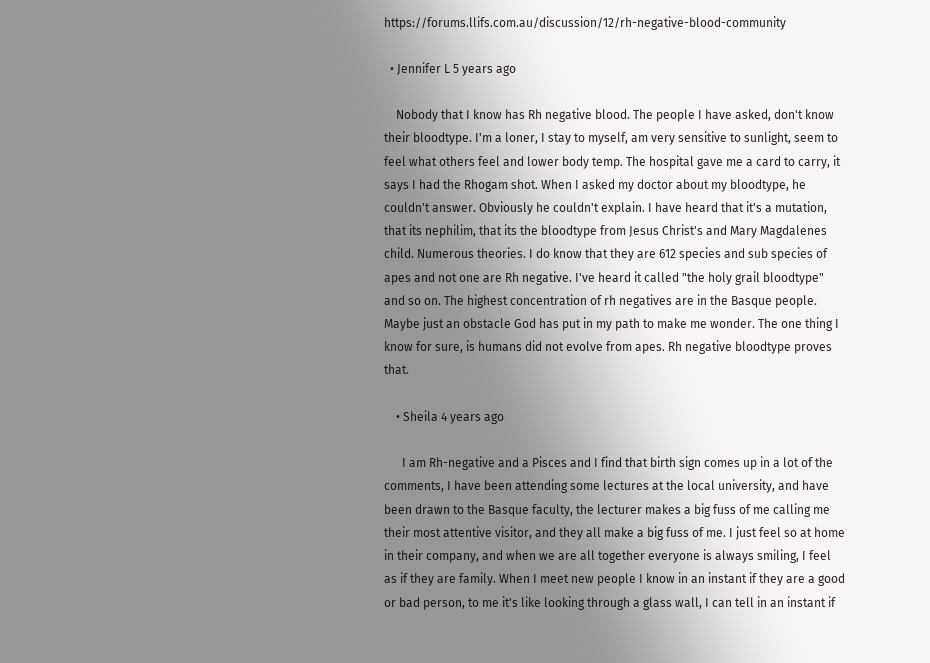https://forums.llifs.com.au/discussion/12/rh-negative-blood-community

  • Jennifer L 5 years ago

    Nobody that I know has Rh negative blood. The people I have asked, don't know their bloodtype. I'm a loner, I stay to myself, am very sensitive to sunlight, seem to feel what others feel and lower body temp. The hospital gave me a card to carry, it says I had the Rhogam shot. When I asked my doctor about my bloodtype, he couldn't answer. Obviously he couldn't explain. I have heard that it's a mutation, that its nephilim, that its the bloodtype from Jesus Christ's and Mary Magdalenes child. Numerous theories. I do know that they are 612 species and sub species of apes and not one are Rh negative. I've heard it called "the holy grail bloodtype" and so on. The highest concentration of rh negatives are in the Basque people. Maybe just an obstacle God has put in my path to make me wonder. The one thing I know for sure, is humans did not evolve from apes. Rh negative bloodtype proves that.

    • Sheila 4 years ago

      I am Rh-negative and a Pisces and I find that birth sign comes up in a lot of the comments, I have been attending some lectures at the local university, and have been drawn to the Basque faculty, the lecturer makes a big fuss of me calling me their most attentive visitor, and they all make a big fuss of me. I just feel so at home in their company, and when we are all together everyone is always smiling, I feel as if they are family. When I meet new people I know in an instant if they are a good or bad person, to me it's like looking through a glass wall, I can tell in an instant if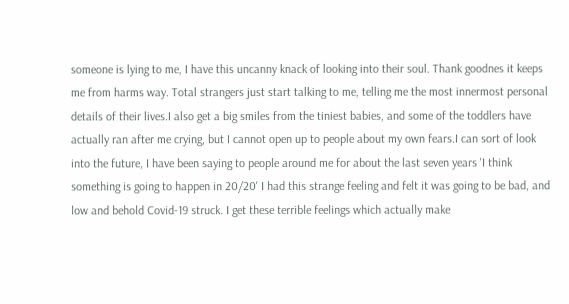someone is lying to me, I have this uncanny knack of looking into their soul. Thank goodnes it keeps me from harms way. Total strangers just start talking to me, telling me the most innermost personal details of their lives.I also get a big smiles from the tiniest babies, and some of the toddlers have actually ran after me crying, but I cannot open up to people about my own fears.I can sort of look into the future, I have been saying to people around me for about the last seven years 'I think something is going to happen in 20/20' I had this strange feeling and felt it was going to be bad, and low and behold Covid-19 struck. I get these terrible feelings which actually make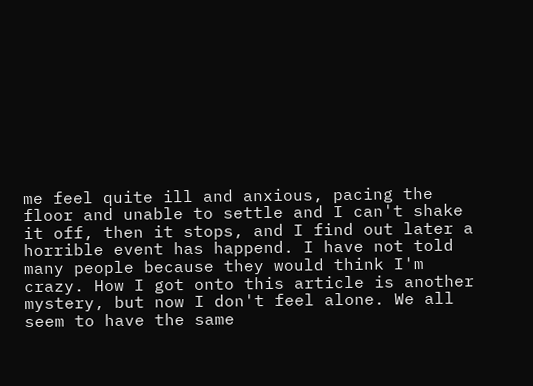me feel quite ill and anxious, pacing the floor and unable to settle and I can't shake it off, then it stops, and I find out later a horrible event has happend. I have not told many people because they would think I'm crazy. How I got onto this article is another mystery, but now I don't feel alone. We all seem to have the same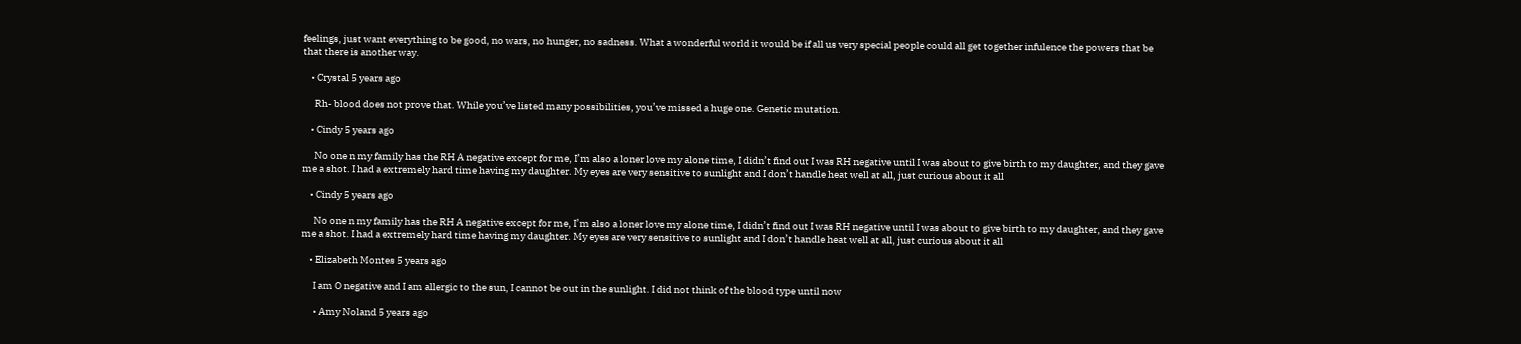feelings, just want everything to be good, no wars, no hunger, no sadness. What a wonderful world it would be if all us very special people could all get together infulence the powers that be that there is another way.

    • Crystal 5 years ago

      Rh- blood does not prove that. While you’ve listed many possibilities, you’ve missed a huge one. Genetic mutation.

    • Cindy 5 years ago

      No one n my family has the RH A negative except for me, I’m also a loner love my alone time, I didn’t find out I was RH negative until I was about to give birth to my daughter, and they gave me a shot. I had a extremely hard time having my daughter. My eyes are very sensitive to sunlight and I don’t handle heat well at all, just curious about it all

    • Cindy 5 years ago

      No one n my family has the RH A negative except for me, I’m also a loner love my alone time, I didn’t find out I was RH negative until I was about to give birth to my daughter, and they gave me a shot. I had a extremely hard time having my daughter. My eyes are very sensitive to sunlight and I don’t handle heat well at all, just curious about it all

    • Elizabeth Montes 5 years ago

      I am O negative and I am allergic to the sun, I cannot be out in the sunlight. I did not think of the blood type until now

      • Amy Noland 5 years ago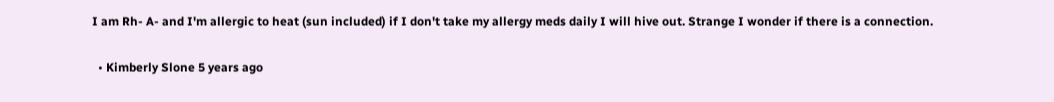I am Rh- A- and I'm allergic to heat (sun included) if I don't take my allergy meds daily I will hive out. Strange I wonder if there is a connection.

  • Kimberly Slone 5 years ago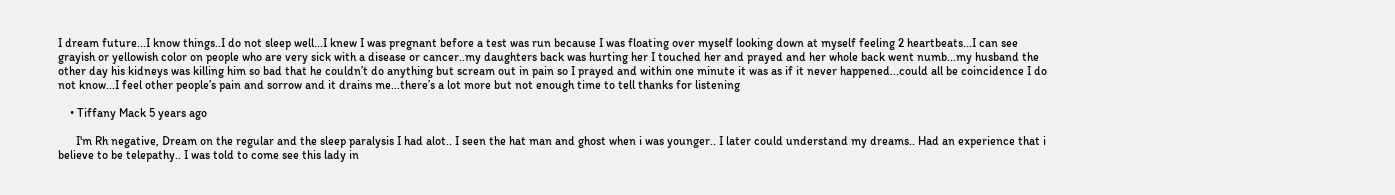I dream future...I know things..I do not sleep well...I knew I was pregnant before a test was run because I was floating over myself looking down at myself feeling 2 heartbeats...I can see grayish or yellowish color on people who are very sick with a disease or cancer..my daughters back was hurting her I touched her and prayed and her whole back went numb...my husband the other day his kidneys was killing him so bad that he couldn’t do anything but scream out in pain so I prayed and within one minute it was as if it never happened...could all be coincidence I do not know...I feel other people’s pain and sorrow and it drains me...there’s a lot more but not enough time to tell thanks for listening

    • Tiffany Mack 5 years ago

      I'm Rh negative, Dream on the regular and the sleep paralysis I had alot.. I seen the hat man and ghost when i was younger.. I later could understand my dreams.. Had an experience that i believe to be telepathy.. I was told to come see this lady in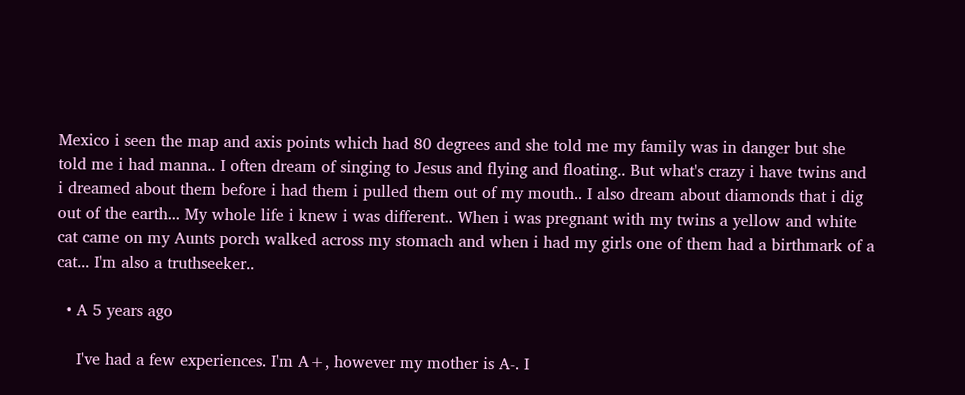Mexico i seen the map and axis points which had 80 degrees and she told me my family was in danger but she told me i had manna.. I often dream of singing to Jesus and flying and floating.. But what's crazy i have twins and i dreamed about them before i had them i pulled them out of my mouth.. I also dream about diamonds that i dig out of the earth... My whole life i knew i was different.. When i was pregnant with my twins a yellow and white cat came on my Aunts porch walked across my stomach and when i had my girls one of them had a birthmark of a cat... I'm also a truthseeker..

  • A 5 years ago

    I've had a few experiences. I'm A+, however my mother is A-. I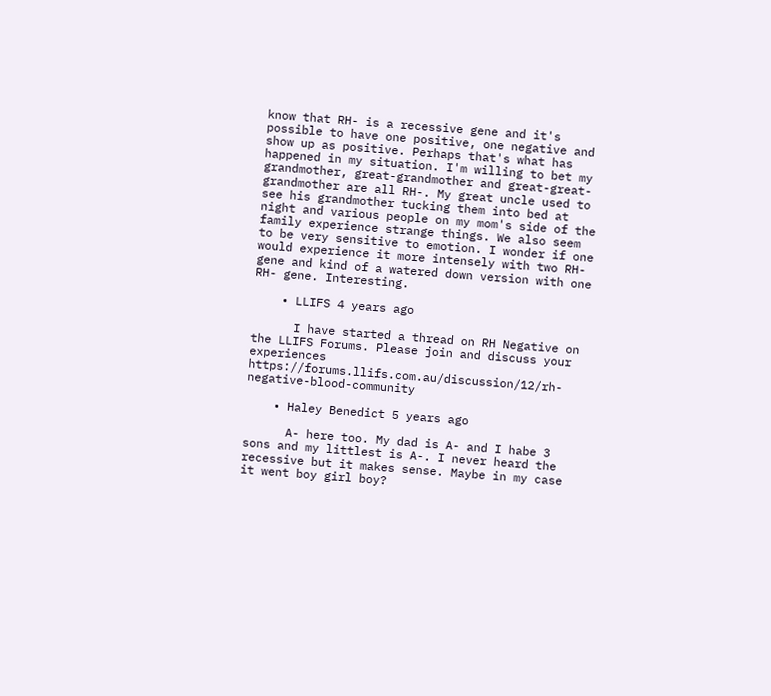know that RH- is a recessive gene and it's possible to have one positive, one negative and show up as positive. Perhaps that's what has happened in my situation. I'm willing to bet my grandmother, great-grandmother and great-great-grandmother are all RH-. My great uncle used to see his grandmother tucking them into bed at night and various people on my mom's side of the family experience strange things. We also seem to be very sensitive to emotion. I wonder if one would experience it more intensely with two RH- gene and kind of a watered down version with one RH- gene. Interesting.

    • LLIFS 4 years ago

      I have started a thread on RH Negative on the LLIFS Forums. Please join and discuss your experiences https://forums.llifs.com.au/discussion/12/rh-negative-blood-community

    • Haley Benedict 5 years ago

      A- here too. My dad is A- and I habe 3 sons and my littlest is A-. I never heard the recessive but it makes sense. Maybe in my case it went boy girl boy?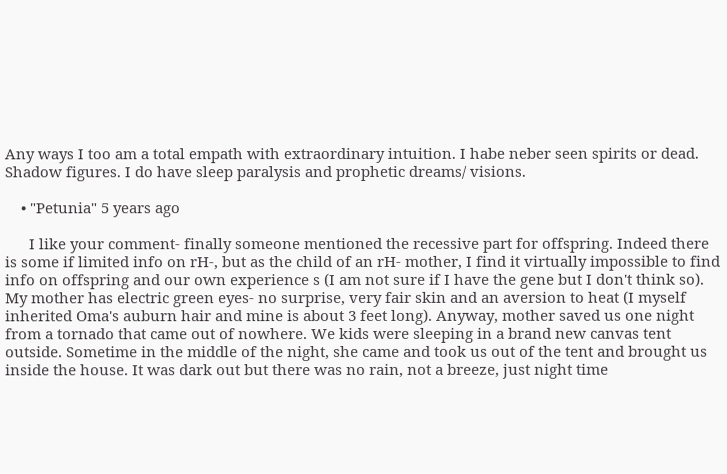Any ways I too am a total empath with extraordinary intuition. I habe neber seen spirits or dead. Shadow figures. I do have sleep paralysis and prophetic dreams/ visions.

    • "Petunia" 5 years ago

      I like your comment- finally someone mentioned the recessive part for offspring. Indeed there is some if limited info on rH-, but as the child of an rH- mother, I find it virtually impossible to find info on offspring and our own experience s (I am not sure if I have the gene but I don't think so). My mother has electric green eyes- no surprise, very fair skin and an aversion to heat (I myself inherited Oma's auburn hair and mine is about 3 feet long). Anyway, mother saved us one night from a tornado that came out of nowhere. We kids were sleeping in a brand new canvas tent outside. Sometime in the middle of the night, she came and took us out of the tent and brought us inside the house. It was dark out but there was no rain, not a breeze, just night time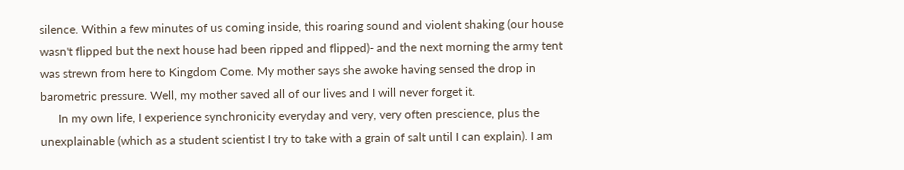silence. Within a few minutes of us coming inside, this roaring sound and violent shaking (our house wasn't flipped but the next house had been ripped and flipped)- and the next morning the army tent was strewn from here to Kingdom Come. My mother says she awoke having sensed the drop in barometric pressure. Well, my mother saved all of our lives and I will never forget it.
      In my own life, I experience synchronicity everyday and very, very often prescience, plus the unexplainable (which as a student scientist I try to take with a grain of salt until I can explain). I am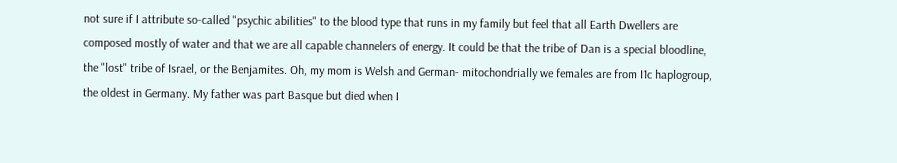not sure if I attribute so-called "psychic abilities" to the blood type that runs in my family but feel that all Earth Dwellers are composed mostly of water and that we are all capable channelers of energy. It could be that the tribe of Dan is a special bloodline, the "lost" tribe of Israel, or the Benjamites. Oh, my mom is Welsh and German- mitochondrially we females are from I1c haplogroup, the oldest in Germany. My father was part Basque but died when I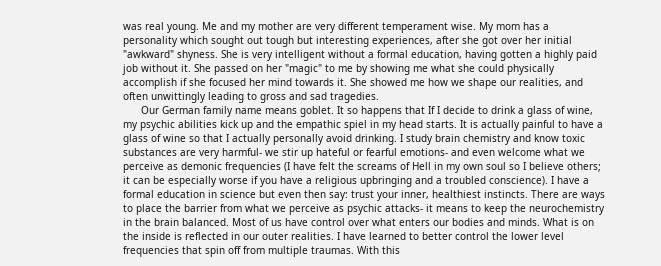was real young. Me and my mother are very different temperament wise. My mom has a personality which sought out tough but interesting experiences, after she got over her initial "awkward" shyness. She is very intelligent without a formal education, having gotten a highly paid job without it. She passed on her "magic" to me by showing me what she could physically accomplish if she focused her mind towards it. She showed me how we shape our realities, and often unwittingly leading to gross and sad tragedies.
      Our German family name means goblet. It so happens that If I decide to drink a glass of wine, my psychic abilities kick up and the empathic spiel in my head starts. It is actually painful to have a glass of wine so that I actually personally avoid drinking. I study brain chemistry and know toxic substances are very harmful- we stir up hateful or fearful emotions- and even welcome what we perceive as demonic frequencies (I have felt the screams of Hell in my own soul so I believe others; it can be especially worse if you have a religious upbringing and a troubled conscience). I have a formal education in science but even then say: trust your inner, healthiest instincts. There are ways to place the barrier from what we perceive as psychic attacks- it means to keep the neurochemistry in the brain balanced. Most of us have control over what enters our bodies and minds. What is on the inside is reflected in our outer realities. I have learned to better control the lower level frequencies that spin off from multiple traumas. With this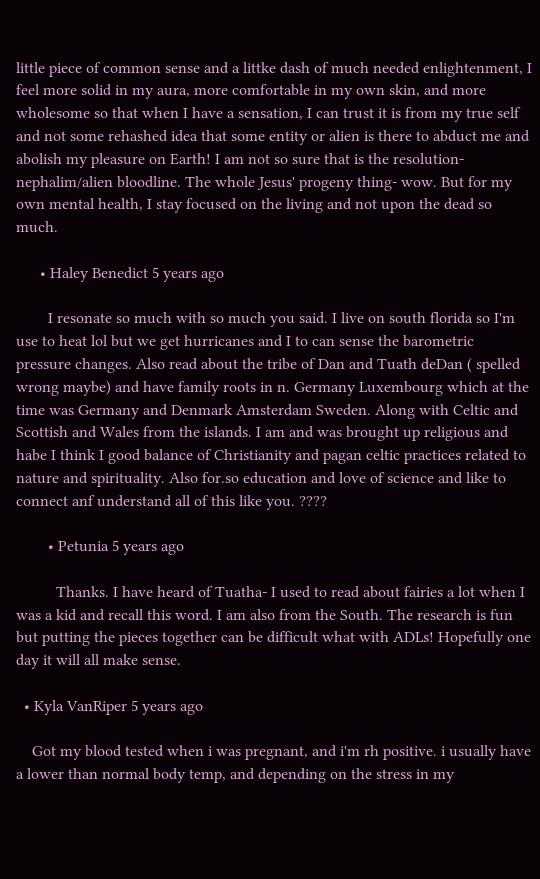little piece of common sense and a littke dash of much needed enlightenment, I feel more solid in my aura, more comfortable in my own skin, and more wholesome so that when I have a sensation, I can trust it is from my true self and not some rehashed idea that some entity or alien is there to abduct me and abolish my pleasure on Earth! I am not so sure that is the resolution- nephalim/alien bloodline. The whole Jesus' progeny thing- wow. But for my own mental health, I stay focused on the living and not upon the dead so much.

      • Haley Benedict 5 years ago

        I resonate so much with so much you said. I live on south florida so I'm use to heat lol but we get hurricanes and I to can sense the barometric pressure changes. Also read about the tribe of Dan and Tuath deDan ( spelled wrong maybe) and have family roots in n. Germany Luxembourg which at the time was Germany and Denmark Amsterdam Sweden. Along with Celtic and Scottish and Wales from the islands. I am and was brought up religious and habe I think I good balance of Christianity and pagan celtic practices related to nature and spirituality. Also for.so education and love of science and like to connect anf understand all of this like you. ????

        • Petunia 5 years ago

          Thanks. I have heard of Tuatha- I used to read about fairies a lot when I was a kid and recall this word. I am also from the South. The research is fun but putting the pieces together can be difficult what with ADLs! Hopefully one day it will all make sense.

  • Kyla VanRiper 5 years ago

    Got my blood tested when i was pregnant, and i'm rh positive. i usually have a lower than normal body temp, and depending on the stress in my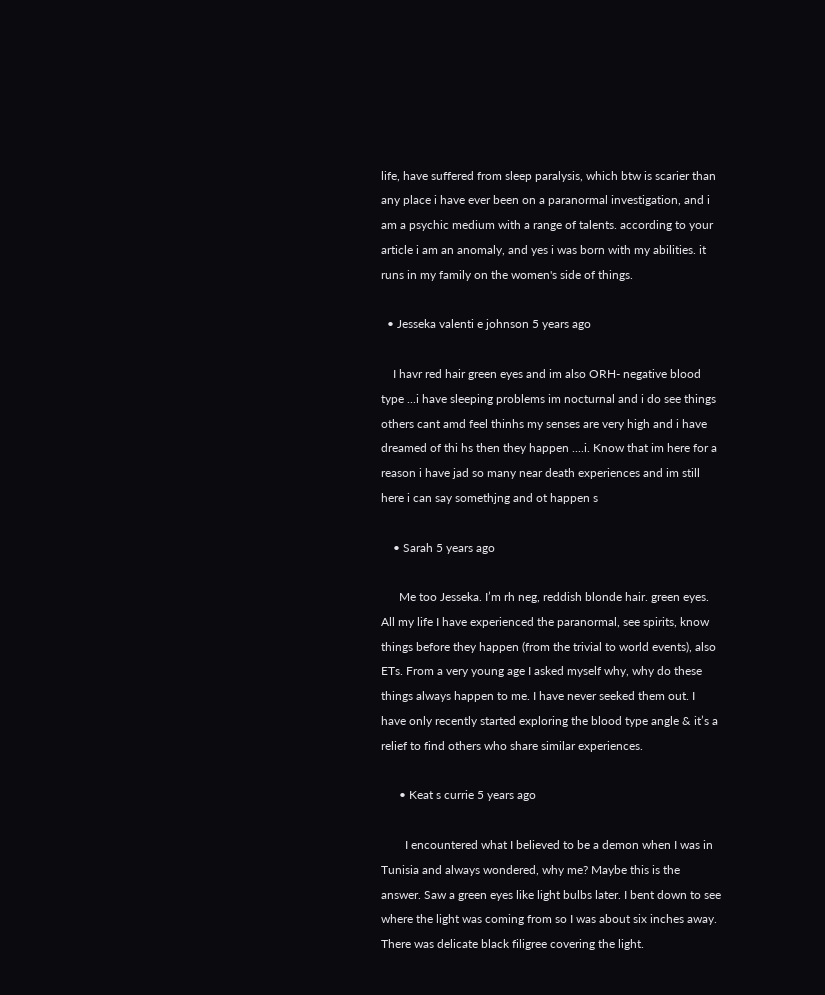life, have suffered from sleep paralysis, which btw is scarier than any place i have ever been on a paranormal investigation, and i am a psychic medium with a range of talents. according to your article i am an anomaly, and yes i was born with my abilities. it runs in my family on the women's side of things.

  • Jesseka valenti e johnson 5 years ago

    I havr red hair green eyes and im also ORH- negative blood type ...i have sleeping problems im nocturnal and i do see things others cant amd feel thinhs my senses are very high and i have dreamed of thi hs then they happen ....i. Know that im here for a reason i have jad so many near death experiences and im still here i can say somethjng and ot happen s

    • Sarah 5 years ago

      Me too Jesseka. I’m rh neg, reddish blonde hair. green eyes. All my life I have experienced the paranormal, see spirits, know things before they happen (from the trivial to world events), also ETs. From a very young age I asked myself why, why do these things always happen to me. I have never seeked them out. I have only recently started exploring the blood type angle & it’s a relief to find others who share similar experiences.

      • Keat s currie 5 years ago

        I encountered what I believed to be a demon when I was in Tunisia and always wondered, why me? Maybe this is the answer. Saw a green eyes like light bulbs later. I bent down to see where the light was coming from so I was about six inches away. There was delicate black filigree covering the light.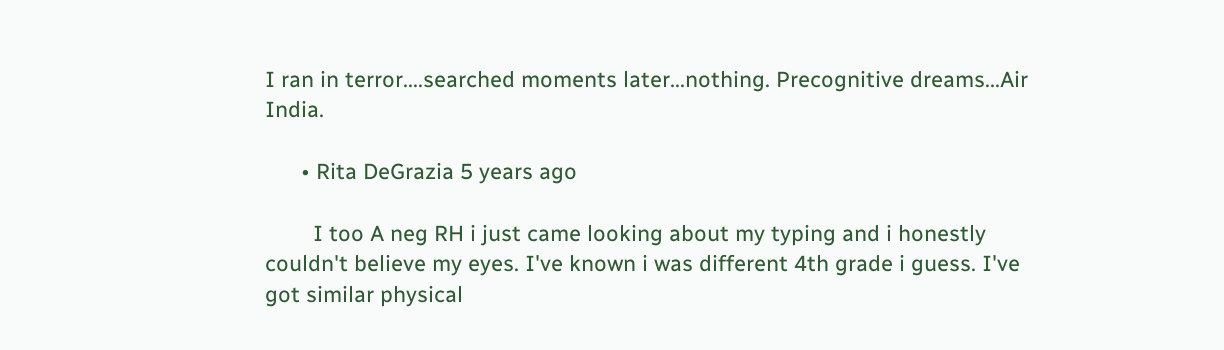I ran in terror....searched moments later...nothing. Precognitive dreams...Air India.

      • Rita DeGrazia 5 years ago

        I too A neg RH i just came looking about my typing and i honestly couldn't believe my eyes. I've known i was different 4th grade i guess. I've got similar physical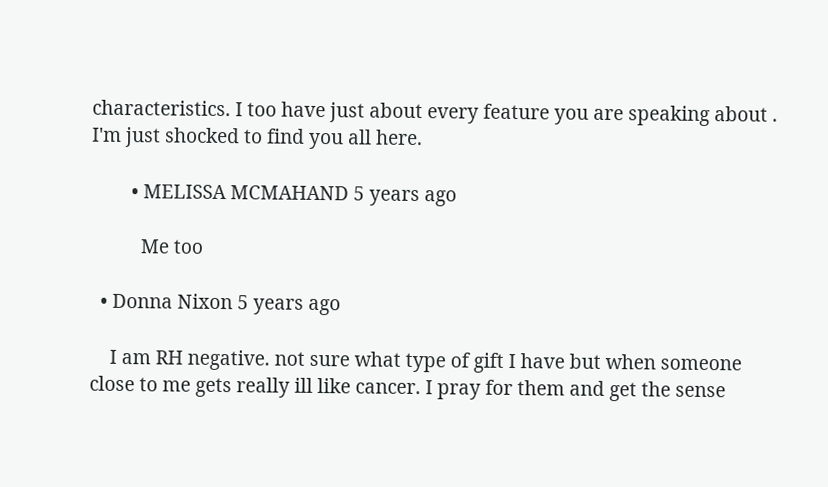characteristics. I too have just about every feature you are speaking about . I'm just shocked to find you all here.

        • MELISSA MCMAHAND 5 years ago

          Me too

  • Donna Nixon 5 years ago

    I am RH negative. not sure what type of gift I have but when someone close to me gets really ill like cancer. I pray for them and get the sense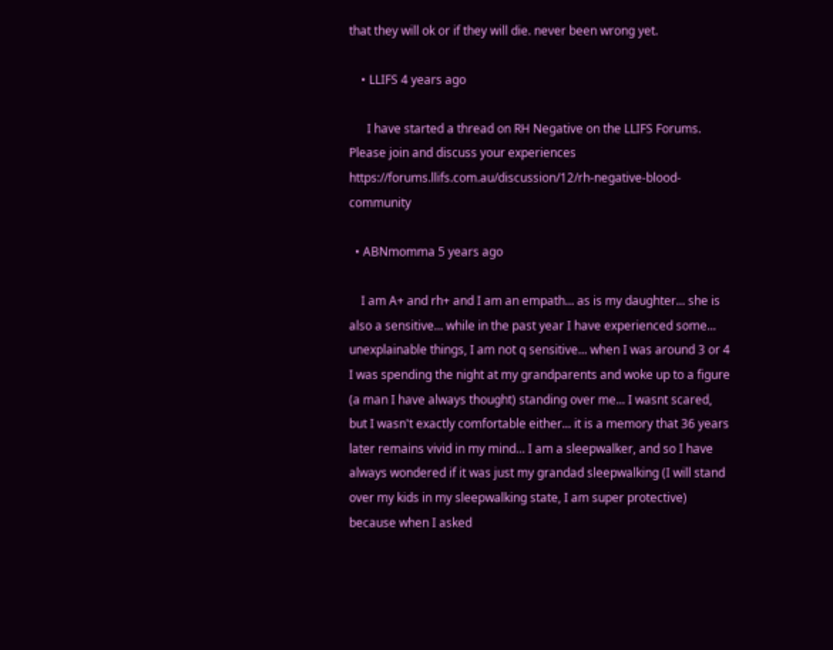that they will ok or if they will die. never been wrong yet.

    • LLIFS 4 years ago

      I have started a thread on RH Negative on the LLIFS Forums. Please join and discuss your experiences https://forums.llifs.com.au/discussion/12/rh-negative-blood-community

  • ABNmomma 5 years ago

    I am A+ and rh+ and I am an empath... as is my daughter... she is also a sensitive... while in the past year I have experienced some... unexplainable things, I am not q sensitive... when I was around 3 or 4 I was spending the night at my grandparents and woke up to a figure (a man I have always thought) standing over me... I wasnt scared, but I wasn't exactly comfortable either... it is a memory that 36 years later remains vivid in my mind... I am a sleepwalker, and so I have always wondered if it was just my grandad sleepwalking (I will stand over my kids in my sleepwalking state, I am super protective) because when I asked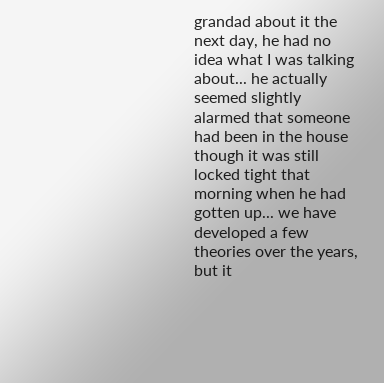grandad about it the next day, he had no idea what I was talking about... he actually seemed slightly alarmed that someone had been in the house though it was still locked tight that morning when he had gotten up... we have developed a few theories over the years, but it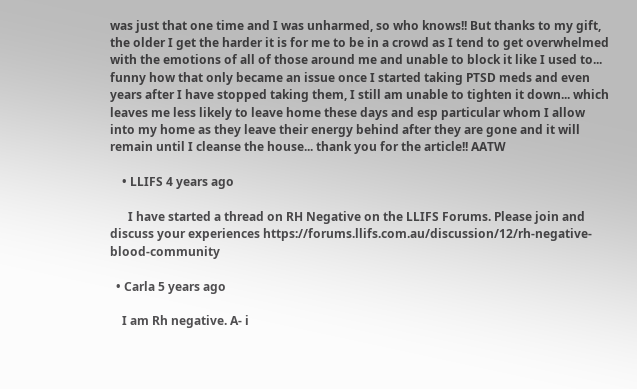was just that one time and I was unharmed, so who knows!! But thanks to my gift, the older I get the harder it is for me to be in a crowd as I tend to get overwhelmed with the emotions of all of those around me and unable to block it like I used to... funny how that only became an issue once I started taking PTSD meds and even years after I have stopped taking them, I still am unable to tighten it down... which leaves me less likely to leave home these days and esp particular whom I allow into my home as they leave their energy behind after they are gone and it will remain until I cleanse the house... thank you for the article!! AATW

    • LLIFS 4 years ago

      I have started a thread on RH Negative on the LLIFS Forums. Please join and discuss your experiences https://forums.llifs.com.au/discussion/12/rh-negative-blood-community

  • Carla 5 years ago

    I am Rh negative. A- i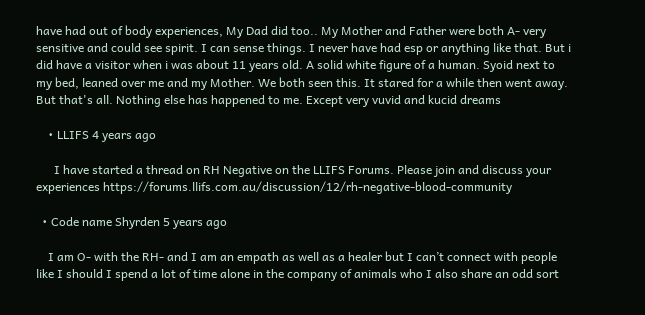have had out of body experiences, My Dad did too.. My Mother and Father were both A- very sensitive and could see spirit. I can sense things. I never have had esp or anything like that. But i did have a visitor when i was about 11 years old. A solid white figure of a human. Syoid next to my bed, leaned over me and my Mother. We both seen this. It stared for a while then went away. But that's all. Nothing else has happened to me. Except very vuvid and kucid dreams

    • LLIFS 4 years ago

      I have started a thread on RH Negative on the LLIFS Forums. Please join and discuss your experiences https://forums.llifs.com.au/discussion/12/rh-negative-blood-community

  • Code name Shyrden 5 years ago

    I am O- with the RH- and I am an empath as well as a healer but I can’t connect with people like I should I spend a lot of time alone in the company of animals who I also share an odd sort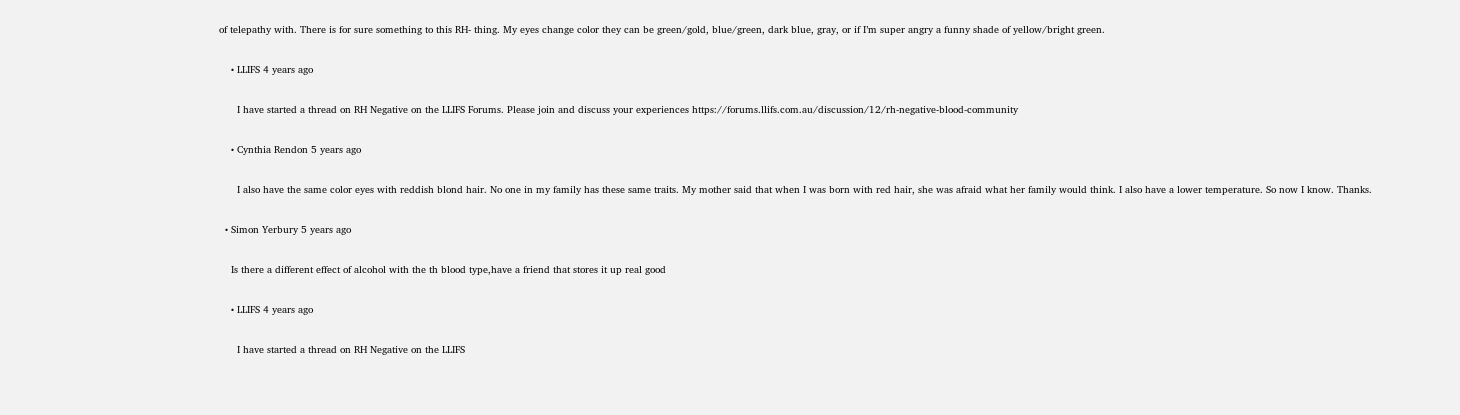of telepathy with. There is for sure something to this RH- thing. My eyes change color they can be green/gold, blue/green, dark blue, gray, or if I’m super angry a funny shade of yellow/bright green.

    • LLIFS 4 years ago

      I have started a thread on RH Negative on the LLIFS Forums. Please join and discuss your experiences https://forums.llifs.com.au/discussion/12/rh-negative-blood-community

    • Cynthia Rendon 5 years ago

      I also have the same color eyes with reddish blond hair. No one in my family has these same traits. My mother said that when I was born with red hair, she was afraid what her family would think. I also have a lower temperature. So now I know. Thanks.

  • Simon Yerbury 5 years ago

    Is there a different effect of alcohol with the th blood type,have a friend that stores it up real good

    • LLIFS 4 years ago

      I have started a thread on RH Negative on the LLIFS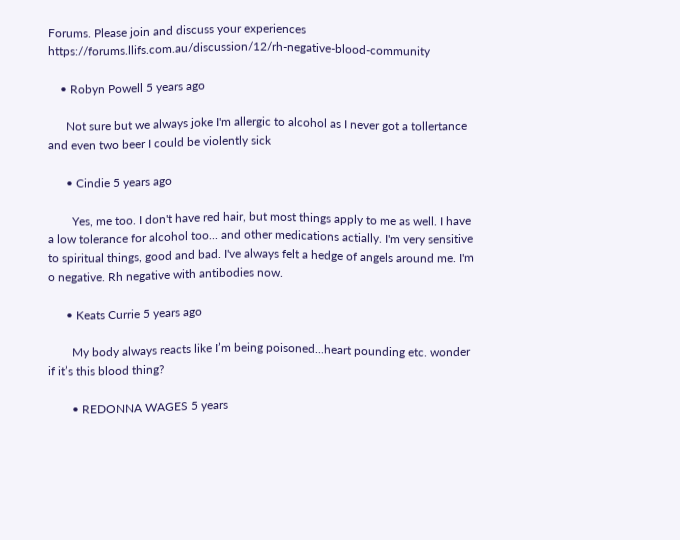Forums. Please join and discuss your experiences https://forums.llifs.com.au/discussion/12/rh-negative-blood-community

    • Robyn Powell 5 years ago

      Not sure but we always joke I'm allergic to alcohol as I never got a tollertance and even two beer I could be violently sick

      • Cindie 5 years ago

        Yes, me too. I don't have red hair, but most things apply to me as well. I have a low tolerance for alcohol too... and other medications actially. I'm very sensitive to spiritual things, good and bad. I've always felt a hedge of angels around me. I'm o negative. Rh negative with antibodies now.

      • Keats Currie 5 years ago

        My body always reacts like I’m being poisoned...heart pounding etc. wonder if it’s this blood thing?

        • REDONNA WAGES 5 years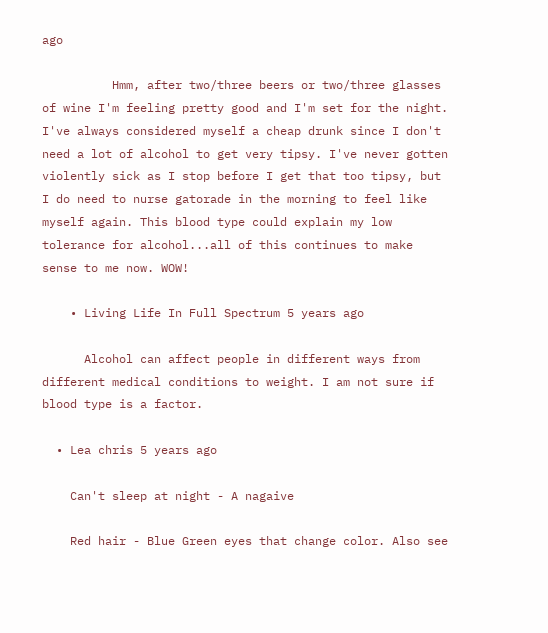ago

          Hmm, after two/three beers or two/three glasses of wine I'm feeling pretty good and I'm set for the night. I've always considered myself a cheap drunk since I don't need a lot of alcohol to get very tipsy. I've never gotten violently sick as I stop before I get that too tipsy, but I do need to nurse gatorade in the morning to feel like myself again. This blood type could explain my low tolerance for alcohol...all of this continues to make sense to me now. WOW!

    • Living Life In Full Spectrum 5 years ago

      Alcohol can affect people in different ways from different medical conditions to weight. I am not sure if blood type is a factor.

  • Lea chris 5 years ago

    Can't sleep at night - A nagaive

    Red hair - Blue Green eyes that change color. Also see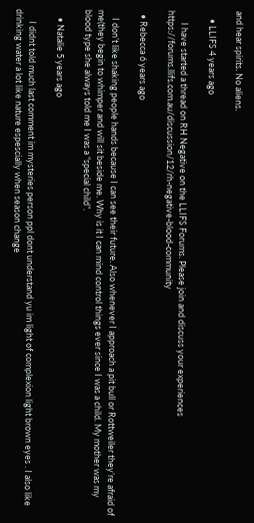and hear spirits. No aliens.

    • LLIFS 4 years ago

      I have started a thread on RH Negative on the LLIFS Forums. Please join and discuss your experiences https://forums.llifs.com.au/discussion/12/rh-negative-blood-community

  • Rebecca 6 years ago

    I don’t like shaking people hands because I can see their future. Also whenever I approach a pit bull or Rottweiler they’re afraid of me(they begin to whimper and will sit beside me. Why is it I can mind control things ever since I was a child. My mother was my blood type she always told me I was a “special child”.

    • Natalie 5 years ago

      I didnt told much last comment im mysteries person ppl dont understand yu im light of complexion light brown eyes . I also like drinking water a lot like nature espescially when season change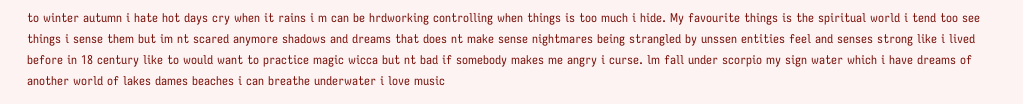to winter autumn i hate hot days cry when it rains i m can be hrdworking controlling when things is too much i hide. My favourite things is the spiritual world i tend too see things i sense them but im nt scared anymore shadows and dreams that does nt make sense nightmares being strangled by unssen entities feel and senses strong like i lived before in 18 century like to would want to practice magic wicca but nt bad if somebody makes me angry i curse. lm fall under scorpio my sign water which i have dreams of another world of lakes dames beaches i can breathe underwater i love music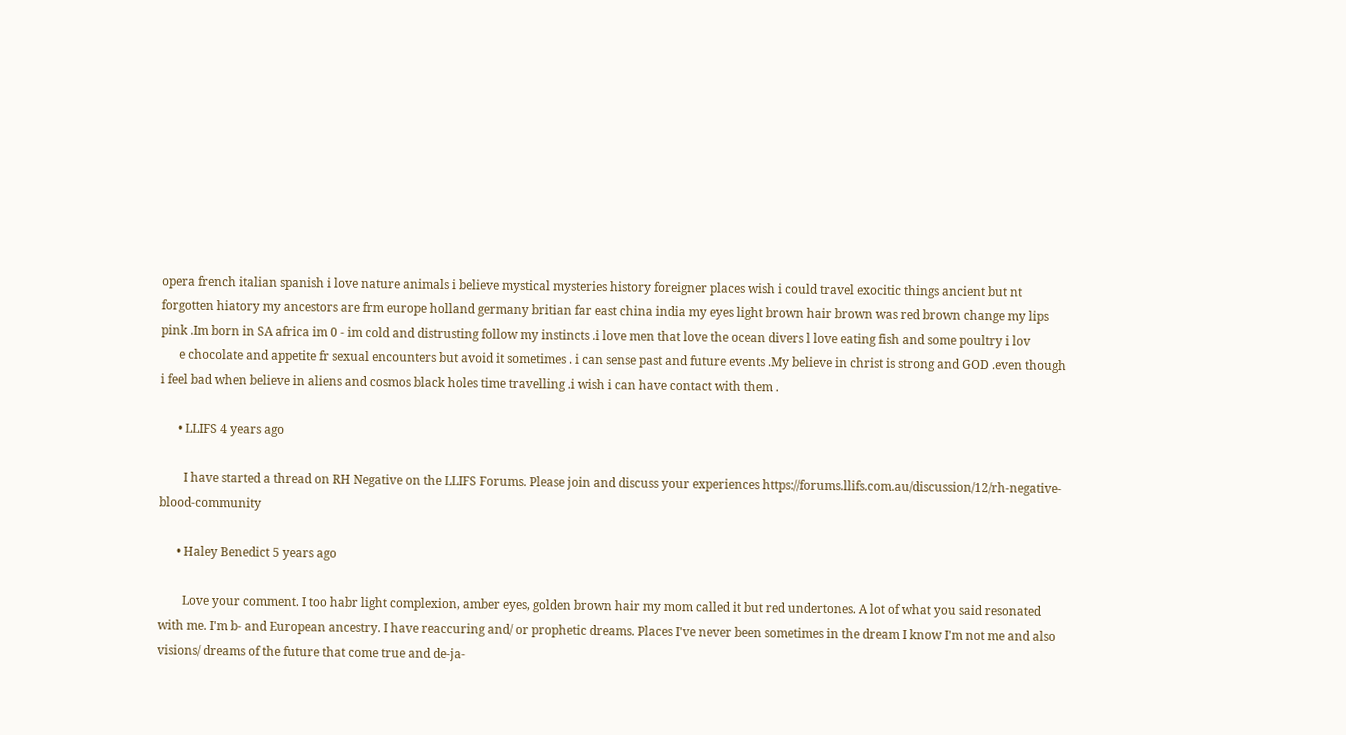opera french italian spanish i love nature animals i believe mystical mysteries history foreigner places wish i could travel exocitic things ancient but nt forgotten hiatory my ancestors are frm europe holland germany britian far east china india my eyes light brown hair brown was red brown change my lips pink .Im born in SA africa im 0 - im cold and distrusting follow my instincts .i love men that love the ocean divers l love eating fish and some poultry i lov
      e chocolate and appetite fr sexual encounters but avoid it sometimes . i can sense past and future events .My believe in christ is strong and GOD .even though i feel bad when believe in aliens and cosmos black holes time travelling .i wish i can have contact with them .

      • LLIFS 4 years ago

        I have started a thread on RH Negative on the LLIFS Forums. Please join and discuss your experiences https://forums.llifs.com.au/discussion/12/rh-negative-blood-community

      • Haley Benedict 5 years ago

        Love your comment. I too habr light complexion, amber eyes, golden brown hair my mom called it but red undertones. A lot of what you said resonated with me. I'm b- and European ancestry. I have reaccuring and/ or prophetic dreams. Places I've never been sometimes in the dream I know I'm not me and also visions/ dreams of the future that come true and de-ja-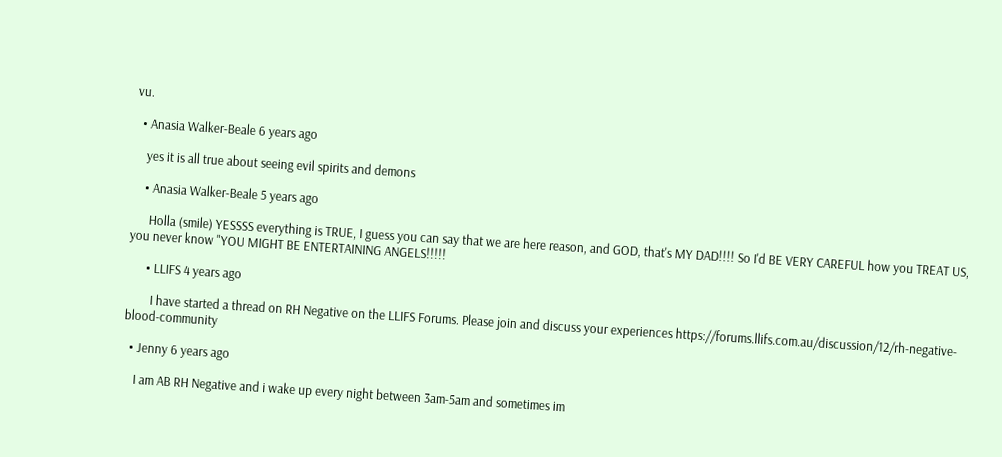vu.

  • Anasia Walker-Beale 6 years ago

    yes it is all true about seeing evil spirits and demons

    • Anasia Walker-Beale 5 years ago

      Holla (smile) YESSSS everything is TRUE, I guess you can say that we are here reason, and GOD, that's MY DAD!!!! So I'd BE VERY CAREFUL how you TREAT US, you never know "YOU MIGHT BE ENTERTAINING ANGELS!!!!!

      • LLIFS 4 years ago

        I have started a thread on RH Negative on the LLIFS Forums. Please join and discuss your experiences https://forums.llifs.com.au/discussion/12/rh-negative-blood-community

  • Jenny 6 years ago

    I am AB RH Negative and i wake up every night between 3am-5am and sometimes im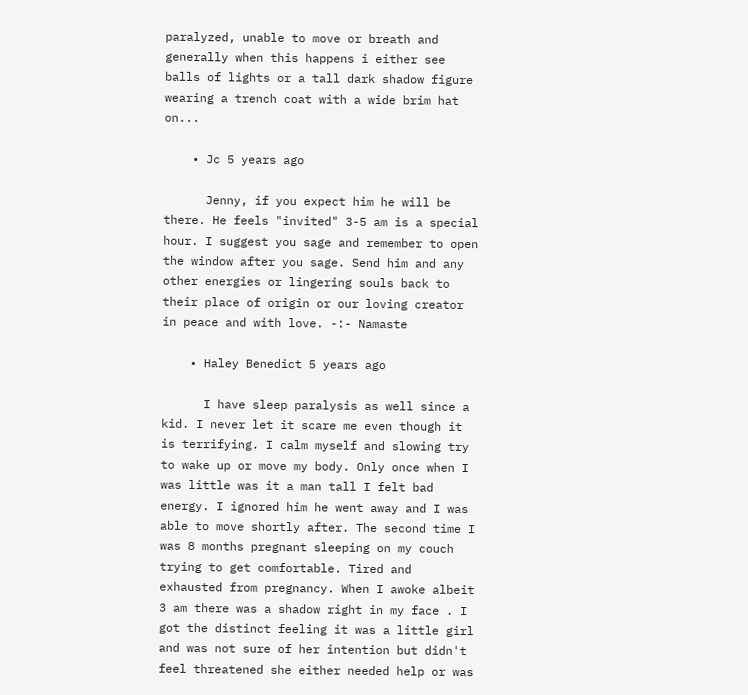paralyzed, unable to move or breath and generally when this happens i either see balls of lights or a tall dark shadow figure wearing a trench coat with a wide brim hat on...

    • Jc 5 years ago

      Jenny, if you expect him he will be there. He feels "invited" 3-5 am is a special hour. I suggest you sage and remember to open the window after you sage. Send him and any other energies or lingering souls back to their place of origin or our loving creator in peace and with love. -:- Namaste

    • Haley Benedict 5 years ago

      I have sleep paralysis as well since a kid. I never let it scare me even though it is terrifying. I calm myself and slowing try to wake up or move my body. Only once when I was little was it a man tall I felt bad energy. I ignored him he went away and I was able to move shortly after. The second time I was 8 months pregnant sleeping on my couch trying to get comfortable. Tired and exhausted from pregnancy. When I awoke albeit 3 am there was a shadow right in my face . I got the distinct feeling it was a little girl and was not sure of her intention but didn't feel threatened she either needed help or was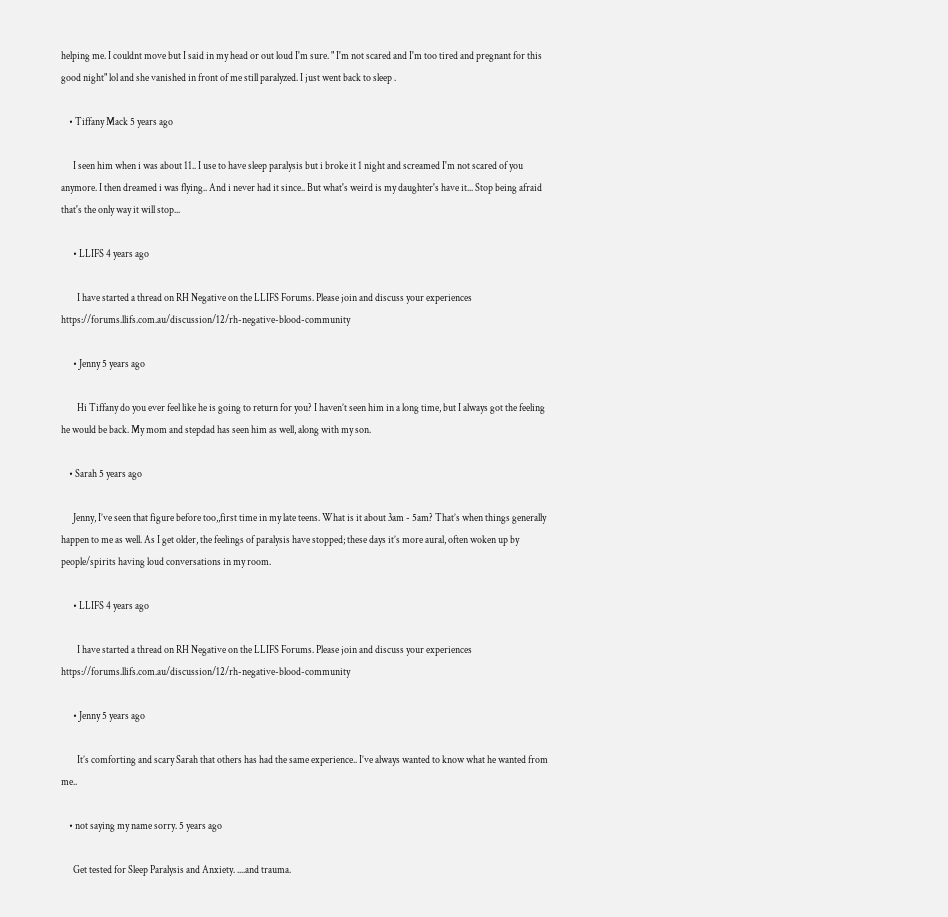helping me. I couldnt move but I said in my head or out loud I'm sure. " I'm not scared and I'm too tired and pregnant for this good night" lol and she vanished in front of me still paralyzed. I just went back to sleep .

    • Tiffany Mack 5 years ago

      I seen him when i was about 11.. I use to have sleep paralysis but i broke it 1 night and screamed I'm not scared of you anymore. I then dreamed i was flying.. And i never had it since.. But what's weird is my daughter's have it... Stop being afraid that's the only way it will stop...

      • LLIFS 4 years ago

        I have started a thread on RH Negative on the LLIFS Forums. Please join and discuss your experiences https://forums.llifs.com.au/discussion/12/rh-negative-blood-community

      • Jenny 5 years ago

        Hi Tiffany do you ever feel like he is going to return for you? I haven’t seen him in a long time, but I always got the feeling he would be back. My mom and stepdad has seen him as well, along with my son.

    • Sarah 5 years ago

      Jenny, I’ve seen that figure before too,,first time in my late teens. What is it about 3am - 5am? That’s when things generally happen to me as well. As I get older, the feelings of paralysis have stopped; these days it’s more aural, often woken up by people/spirits having loud conversations in my room.

      • LLIFS 4 years ago

        I have started a thread on RH Negative on the LLIFS Forums. Please join and discuss your experiences https://forums.llifs.com.au/discussion/12/rh-negative-blood-community

      • Jenny 5 years ago

        It’s comforting and scary Sarah that others has had the same experience.. I’ve always wanted to know what he wanted from me..

    • not saying my name sorry. 5 years ago

      Get tested for Sleep Paralysis and Anxiety. ....and trauma.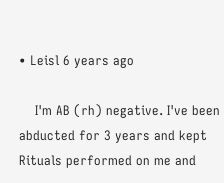• Leisl 6 years ago

    I'm AB (rh) negative. I've been abducted for 3 years and kept Rituals performed on me and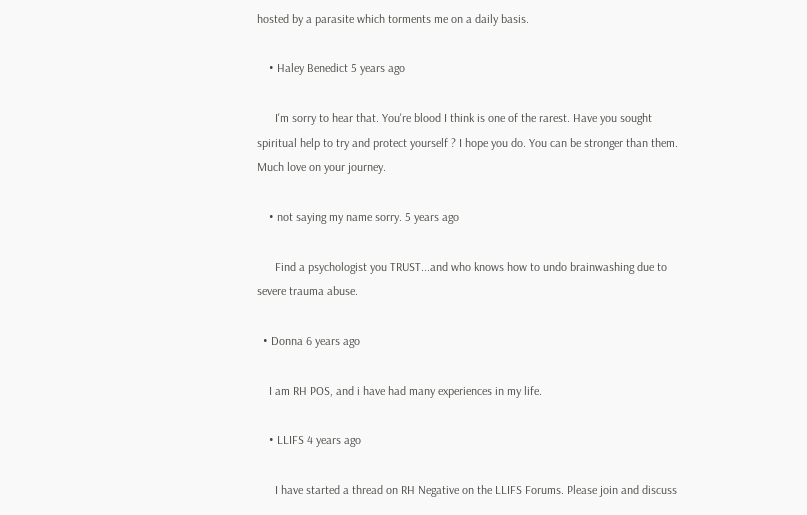hosted by a parasite which torments me on a daily basis.

    • Haley Benedict 5 years ago

      I'm sorry to hear that. You're blood I think is one of the rarest. Have you sought spiritual help to try and protect yourself ? I hope you do. You can be stronger than them. Much love on your journey.

    • not saying my name sorry. 5 years ago

      Find a psychologist you TRUST...and who knows how to undo brainwashing due to severe trauma abuse.

  • Donna 6 years ago

    I am RH POS, and i have had many experiences in my life.

    • LLIFS 4 years ago

      I have started a thread on RH Negative on the LLIFS Forums. Please join and discuss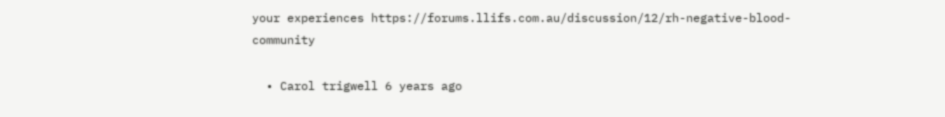your experiences https://forums.llifs.com.au/discussion/12/rh-negative-blood-community

  • Carol trigwell 6 years ago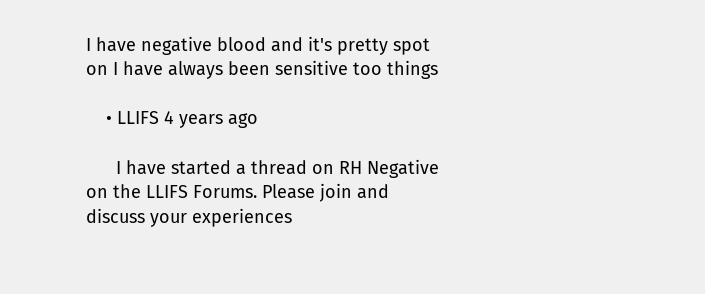I have negative blood and it's pretty spot on I have always been sensitive too things

    • LLIFS 4 years ago

      I have started a thread on RH Negative on the LLIFS Forums. Please join and discuss your experiences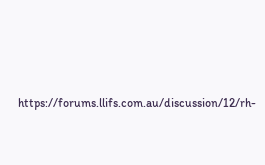https://forums.llifs.com.au/discussion/12/rh-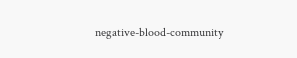negative-blood-community